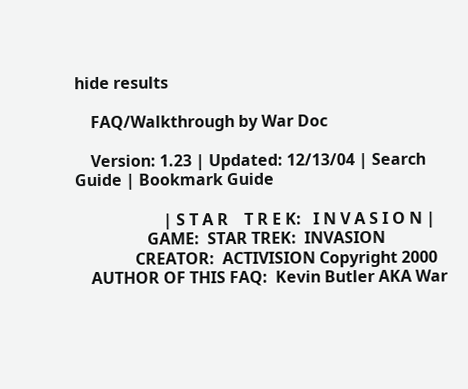hide results

    FAQ/Walkthrough by War Doc

    Version: 1.23 | Updated: 12/13/04 | Search Guide | Bookmark Guide

                      | S T A R    T R E K:   I N V A S I O N |
                  GAME:  STAR TREK:  INVASION
               CREATOR:  ACTIVISION Copyright 2000
    AUTHOR OF THIS FAQ:  Kevin Butler AKA War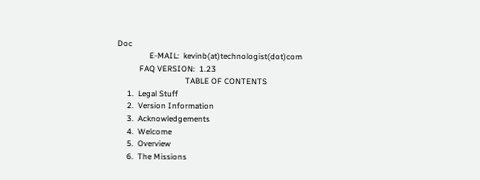Doc
                E-MAIL:  kevinb(at)technologist(dot)com
           FAQ VERSION:  1.23
                                  TABLE OF CONTENTS
     1.  Legal Stuff
     2.  Version Information
     3.  Acknowledgements
     4.  Welcome
     5.  Overview
     6.  The Missions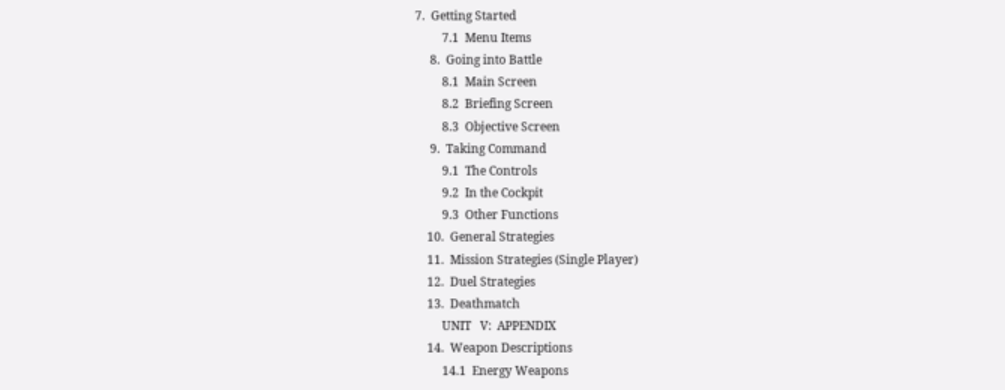7.  Getting Started
         7.1  Menu Items
     8.  Going into Battle
         8.1  Main Screen
         8.2  Briefing Screen
         8.3  Objective Screen
     9.  Taking Command
         9.1  The Controls
         9.2  In the Cockpit
         9.3  Other Functions
    10.  General Strategies
    11.  Mission Strategies (Single Player)
    12.  Duel Strategies
    13.  Deathmatch
         UNIT   V:  APPENDIX
    14.  Weapon Descriptions
         14.1  Energy Weapons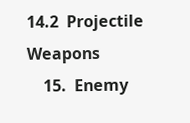14.2  Projectile Weapons
    15.  Enemy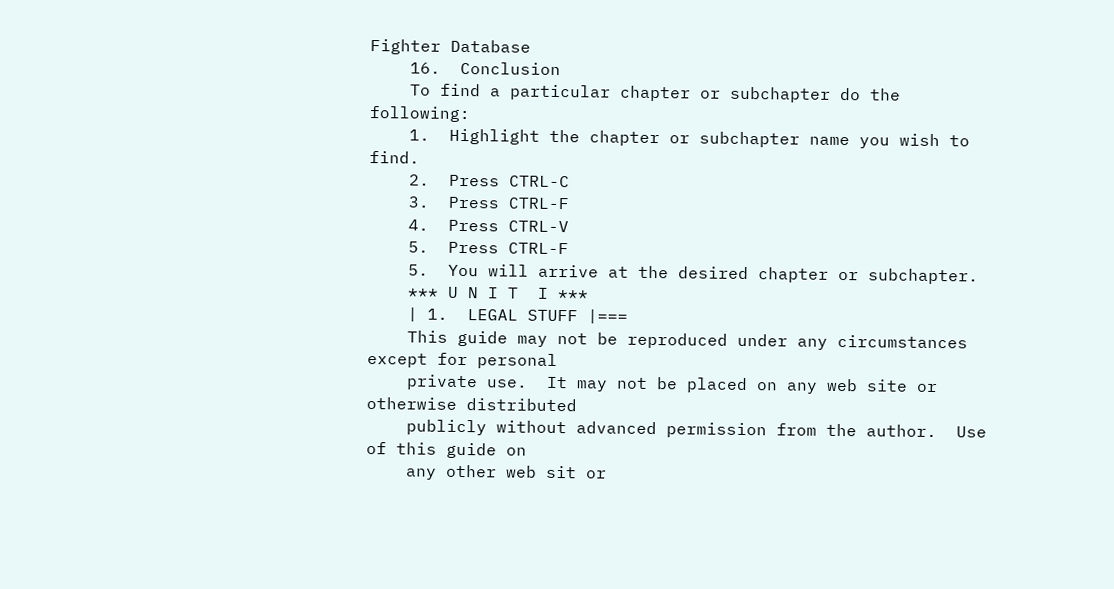Fighter Database
    16.  Conclusion
    To find a particular chapter or subchapter do the following:
    1.  Highlight the chapter or subchapter name you wish to find.
    2.  Press CTRL-C
    3.  Press CTRL-F
    4.  Press CTRL-V
    5.  Press CTRL-F
    5.  You will arrive at the desired chapter or subchapter.
    *** U N I T  I ***
    | 1.  LEGAL STUFF |===
    This guide may not be reproduced under any circumstances except for personal
    private use.  It may not be placed on any web site or otherwise distributed
    publicly without advanced permission from the author.  Use of this guide on
    any other web sit or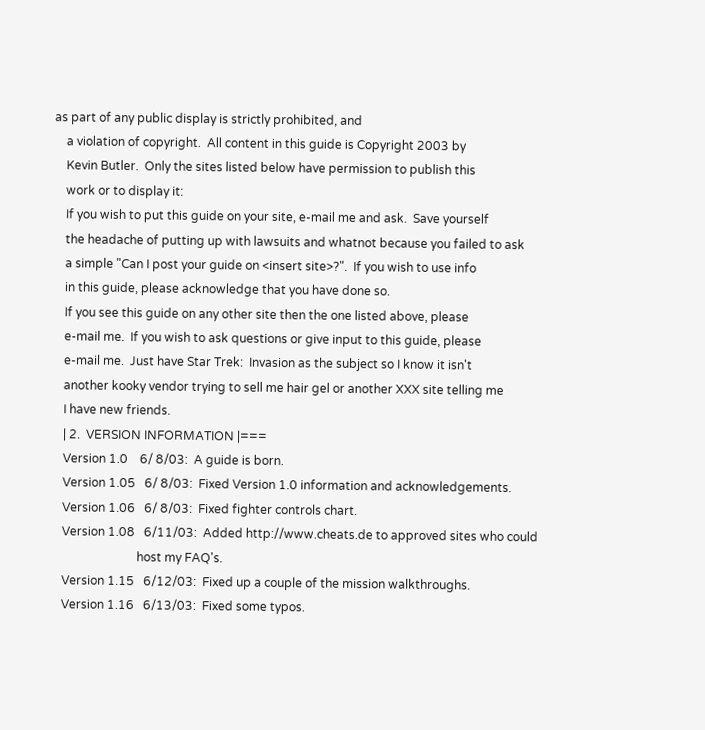as part of any public display is strictly prohibited, and
    a violation of copyright.  All content in this guide is Copyright 2003 by
    Kevin Butler.  Only the sites listed below have permission to publish this
    work or to display it:
    If you wish to put this guide on your site, e-mail me and ask.  Save yourself
    the headache of putting up with lawsuits and whatnot because you failed to ask
    a simple "Can I post your guide on <insert site>?".  If you wish to use info
    in this guide, please acknowledge that you have done so.
    If you see this guide on any other site then the one listed above, please
    e-mail me.  If you wish to ask questions or give input to this guide, please
    e-mail me.  Just have Star Trek:  Invasion as the subject so I know it isn't
    another kooky vendor trying to sell me hair gel or another XXX site telling me
    I have new friends.
    | 2.  VERSION INFORMATION |===
    Version 1.0    6/ 8/03:  A guide is born.
    Version 1.05   6/ 8/03:  Fixed Version 1.0 information and acknowledgements.
    Version 1.06   6/ 8/03:  Fixed fighter controls chart.
    Version 1.08   6/11/03:  Added http://www.cheats.de to approved sites who could
                             host my FAQ's.
    Version 1.15   6/12/03:  Fixed up a couple of the mission walkthroughs.
    Version 1.16   6/13/03:  Fixed some typos.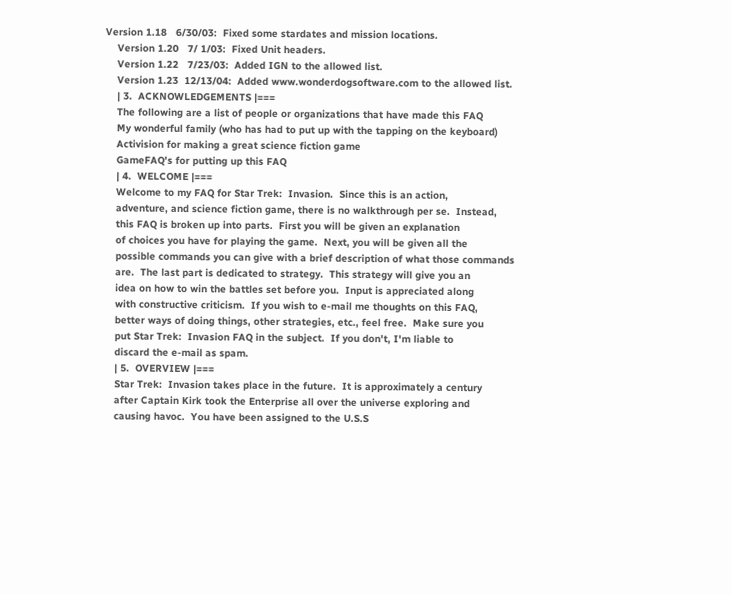Version 1.18   6/30/03:  Fixed some stardates and mission locations.
    Version 1.20   7/ 1/03:  Fixed Unit headers.
    Version 1.22   7/23/03:  Added IGN to the allowed list.
    Version 1.23  12/13/04:  Added www.wonderdogsoftware.com to the allowed list.
    | 3.  ACKNOWLEDGEMENTS |===
    The following are a list of people or organizations that have made this FAQ
    My wonderful family (who has had to put up with the tapping on the keyboard)
    Activision for making a great science fiction game
    GameFAQ's for putting up this FAQ
    | 4.  WELCOME |===
    Welcome to my FAQ for Star Trek:  Invasion.  Since this is an action,
    adventure, and science fiction game, there is no walkthrough per se.  Instead,
    this FAQ is broken up into parts.  First you will be given an explanation
    of choices you have for playing the game.  Next, you will be given all the
    possible commands you can give with a brief description of what those commands
    are.  The last part is dedicated to strategy.  This strategy will give you an
    idea on how to win the battles set before you.  Input is appreciated along
    with constructive criticism.  If you wish to e-mail me thoughts on this FAQ,
    better ways of doing things, other strategies, etc., feel free.  Make sure you
    put Star Trek:  Invasion FAQ in the subject.  If you don't, I'm liable to
    discard the e-mail as spam.
    | 5.  OVERVIEW |===
    Star Trek:  Invasion takes place in the future.  It is approximately a century
    after Captain Kirk took the Enterprise all over the universe exploring and
    causing havoc.  You have been assigned to the U.S.S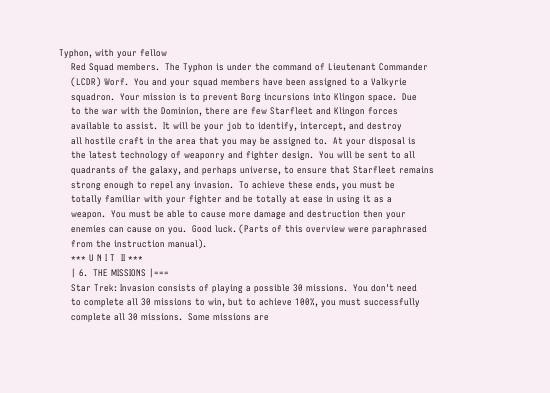Typhon, with your fellow
    Red Squad members.  The Typhon is under the command of Lieutenant Commander
    (LCDR) Worf.  You and your squad members have been assigned to a Valkyrie
    squadron.  Your mission is to prevent Borg incursions into Klingon space.  Due
    to the war with the Dominion, there are few Starfleet and Klingon forces
    available to assist.  It will be your job to identify, intercept, and destroy
    all hostile craft in the area that you may be assigned to.  At your disposal is
    the latest technology of weaponry and fighter design.  You will be sent to all
    quadrants of the galaxy, and perhaps universe, to ensure that Starfleet remains
    strong enough to repel any invasion.  To achieve these ends, you must be
    totally familiar with your fighter and be totally at ease in using it as a
    weapon.  You must be able to cause more damage and destruction then your
    enemies can cause on you.  Good luck. (Parts of this overview were paraphrased
    from the instruction manual).
    *** U N I T  II ***
    | 6.  THE MISSIONS |===
    Star Trek: Invasion consists of playing a possible 30 missions.  You don't need
    to complete all 30 missions to win, but to achieve 100%, you must successfully
    complete all 30 missions.  Some missions are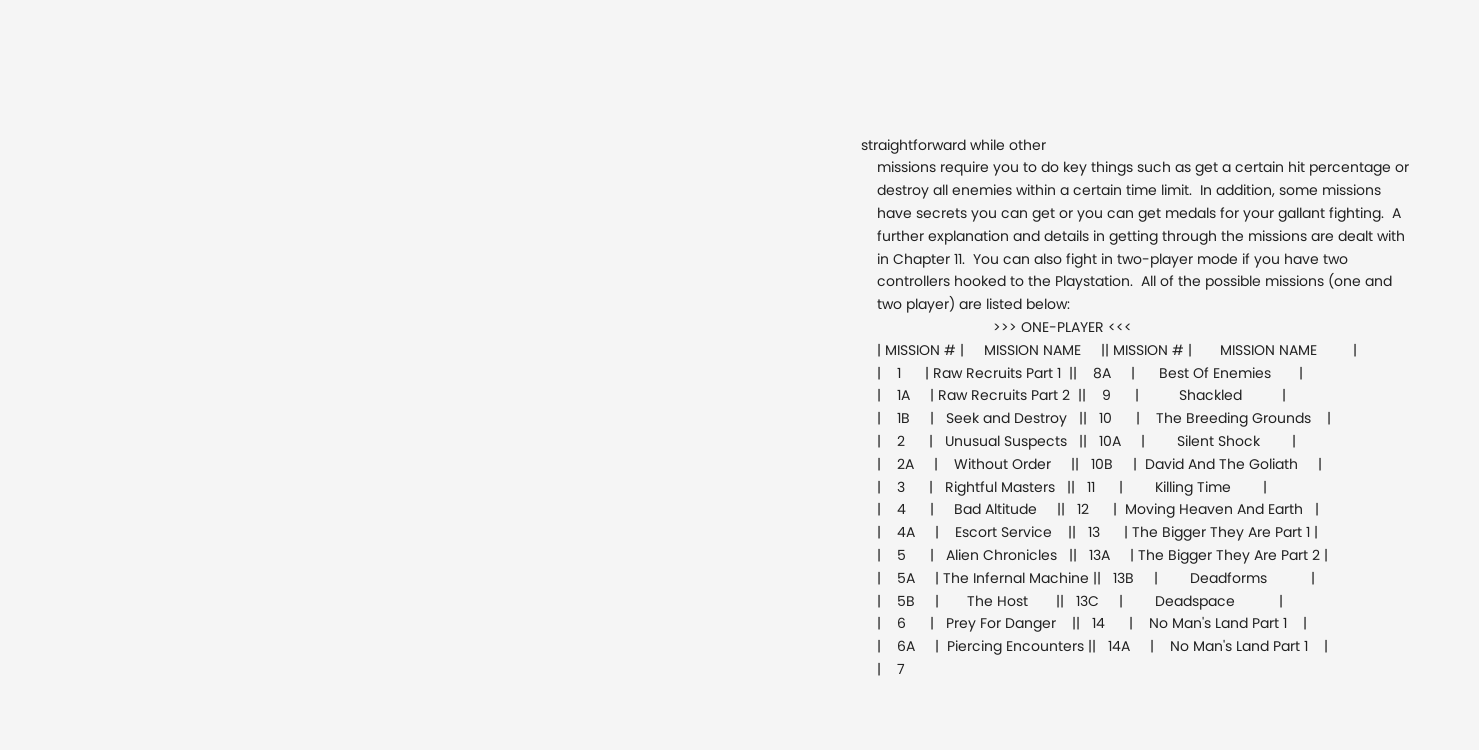straightforward while other
    missions require you to do key things such as get a certain hit percentage or
    destroy all enemies within a certain time limit.  In addition, some missions
    have secrets you can get or you can get medals for your gallant fighting.  A
    further explanation and details in getting through the missions are dealt with
    in Chapter 11.  You can also fight in two-player mode if you have two
    controllers hooked to the Playstation.  All of the possible missions (one and
    two player) are listed below:
                                 >>> ONE-PLAYER <<<
    | MISSION # |     MISSION NAME     || MISSION # |       MISSION NAME         |
    |    1      | Raw Recruits Part 1  ||    8A     |      Best Of Enemies       |
    |    1A     | Raw Recruits Part 2  ||    9      |          Shackled          |
    |    1B     |   Seek and Destroy   ||   10      |    The Breeding Grounds    |
    |    2      |   Unusual Suspects   ||   10A     |        Silent Shock        |
    |    2A     |    Without Order     ||   10B     |  David And The Goliath     |
    |    3      |   Rightful Masters   ||   11      |        Killing Time        |
    |    4      |     Bad Altitude     ||   12      |  Moving Heaven And Earth   |
    |    4A     |    Escort Service    ||   13      | The Bigger They Are Part 1 |
    |    5      |   Alien Chronicles   ||   13A     | The Bigger They Are Part 2 |
    |    5A     | The Infernal Machine ||   13B     |        Deadforms           |
    |    5B     |       The Host       ||   13C     |        Deadspace           |
    |    6      |   Prey For Danger    ||   14      |    No Man's Land Part 1    |
    |    6A     |  Piercing Encounters ||   14A     |    No Man's Land Part 1    |
    |    7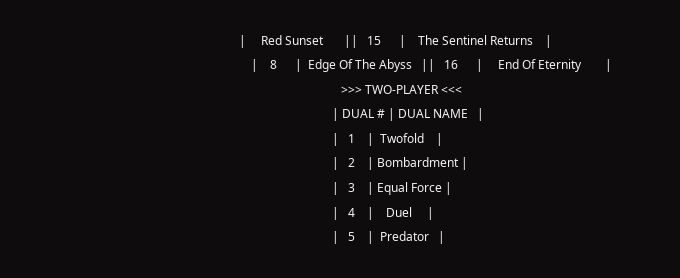|     Red Sunset       ||   15      |    The Sentinel Returns    |
    |    8      |  Edge Of The Abyss   ||   16      |     End Of Eternity        |
                                  >>> TWO-PLAYER <<<
                               | DUAL # | DUAL NAME   |
                               |   1    |  Twofold    |
                               |   2    | Bombardment |
                               |   3    | Equal Force |
                               |   4    |    Duel     |
                               |   5    |  Predator   |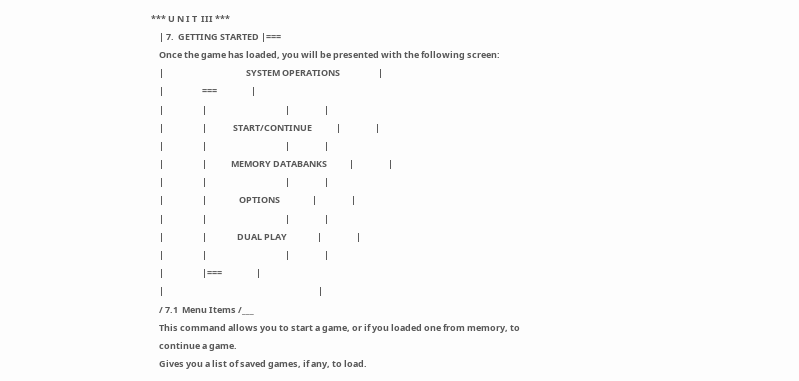*** U N I T  III ***
    | 7.  GETTING STARTED |===
    Once the game has loaded, you will be presented with the following screen:
    |                                         SYSTEM OPERATIONS                   |
    |                   ===                 |
    |                   |                                       |                 |
    |                   |             START/CONTINUE            |                 |
    |                   |                                       |                 |
    |                   |            MEMORY DATABANKS           |                 |
    |                   |                                       |                 |
    |                   |                OPTIONS                |                 |
    |                   |                                       |                 |
    |                   |               DUAL PLAY               |                 |
    |                   |                                       |                 |
    |                   |===                 |
    |                                                                             |
    / 7.1  Menu Items /___
    This command allows you to start a game, or if you loaded one from memory, to
    continue a game.
    Gives you a list of saved games, if any, to load.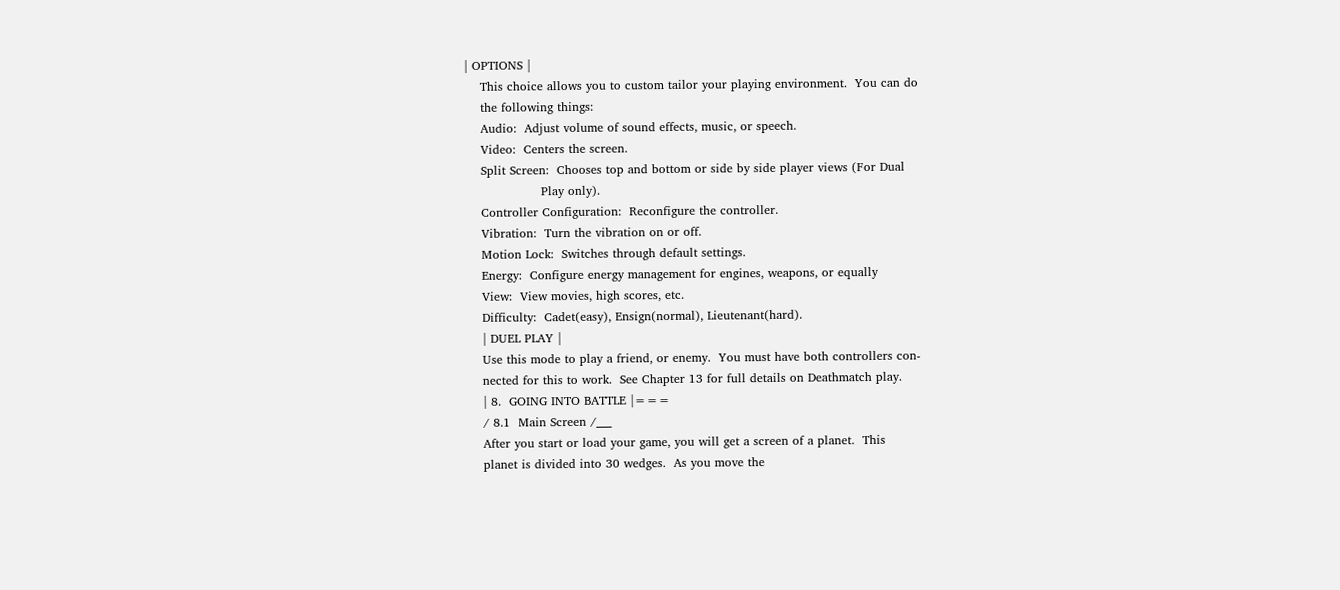| OPTIONS |
    This choice allows you to custom tailor your playing environment.  You can do
    the following things:
    Audio:  Adjust volume of sound effects, music, or speech.
    Video:  Centers the screen.
    Split Screen:  Chooses top and bottom or side by side player views (For Dual
                   Play only).
    Controller Configuration:  Reconfigure the controller.
    Vibration:  Turn the vibration on or off.
    Motion Lock:  Switches through default settings.
    Energy:  Configure energy management for engines, weapons, or equally
    View:  View movies, high scores, etc.
    Difficulty:  Cadet(easy), Ensign(normal), Lieutenant(hard).
    | DUEL PLAY |
    Use this mode to play a friend, or enemy.  You must have both controllers con-
    nected for this to work.  See Chapter 13 for full details on Deathmatch play.
    | 8.  GOING INTO BATTLE |===
    / 8.1  Main Screen /___
    After you start or load your game, you will get a screen of a planet.  This
    planet is divided into 30 wedges.  As you move the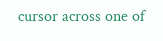cursor across one of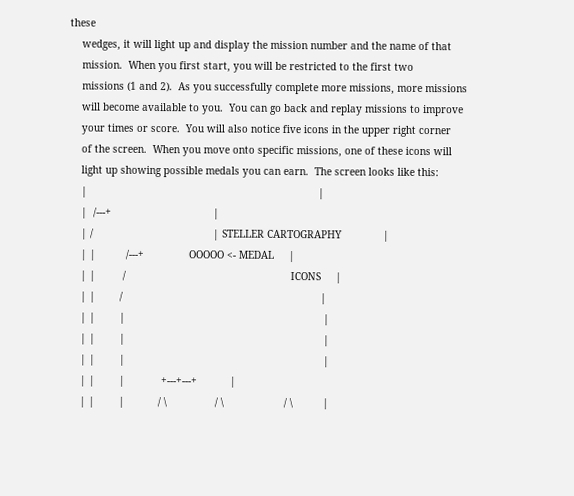these
    wedges, it will light up and display the mission number and the name of that
    mission.  When you first start, you will be restricted to the first two
    missions (1 and 2).  As you successfully complete more missions, more missions
    will become available to you.  You can go back and replay missions to improve
    your times or score.  You will also notice five icons in the upper right corner
    of the screen.  When you move onto specific missions, one of these icons will
    light up showing possible medals you can earn.  The screen looks like this:
    |                                                                             |
    |  /---+                                  |
    | /                                        | STELLER CARTOGRAPHY              |
    | |          /---+               OOOOO <- MEDAL     |
    | |         /                                                       ICONS     |
    | |        /                                                                  |
    | |        |                                                                  |
    | |        |                                                                  |
    | |        |                                                                  |
    | |        |            +---+---+           |
    | |        |           / \                / \                    / \          |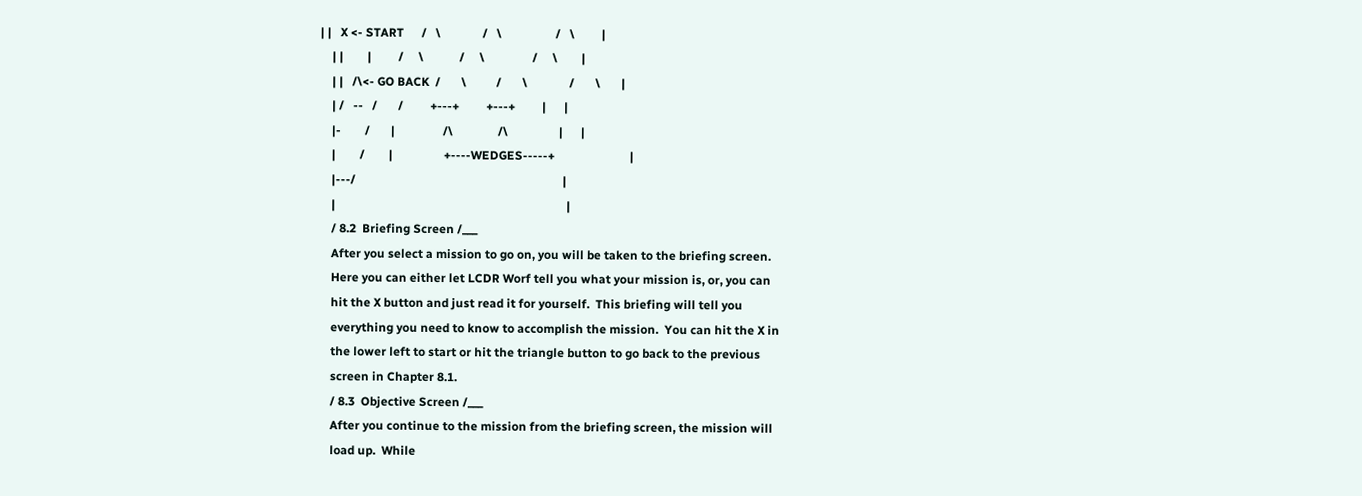| |   X <- START      /   \              /   \                  /   \         |
    | |        |         /     \            /     \                /     \        |
    | |   /\<- GO BACK  /       \          /       \              /       \       |
    | /   --   /       /         +---+         +---+         |      |
    |-        /       |                /\               /\                 |      |
    |        /        |                 +----WEDGES-----+                         |
    |---/                                                                     |
    |                                                                             |
    / 8.2  Briefing Screen /___
    After you select a mission to go on, you will be taken to the briefing screen.
    Here you can either let LCDR Worf tell you what your mission is, or, you can
    hit the X button and just read it for yourself.  This briefing will tell you
    everything you need to know to accomplish the mission.  You can hit the X in
    the lower left to start or hit the triangle button to go back to the previous
    screen in Chapter 8.1.
    / 8.3  Objective Screen /___
    After you continue to the mission from the briefing screen, the mission will
    load up.  While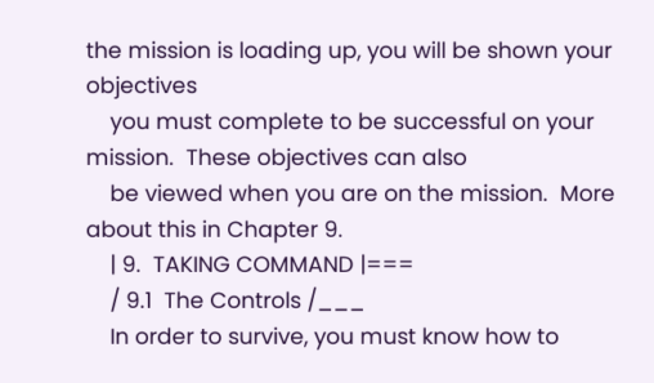the mission is loading up, you will be shown your objectives
    you must complete to be successful on your mission.  These objectives can also
    be viewed when you are on the mission.  More about this in Chapter 9.
    | 9.  TAKING COMMAND |===
    / 9.1  The Controls /___
    In order to survive, you must know how to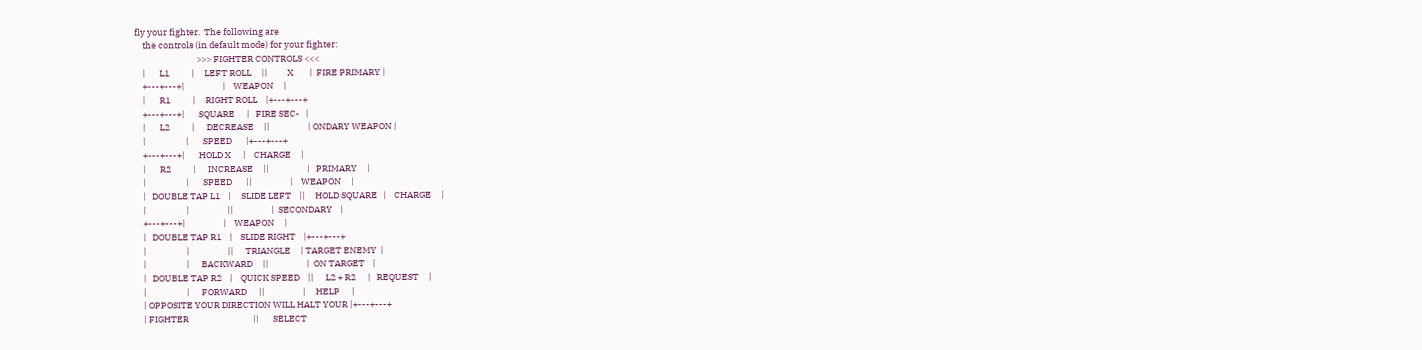fly your fighter.  The following are
    the controls (in default mode) for your fighter:
                               >>> FIGHTER CONTROLS <<<
    |       L1           |     LEFT ROLL     ||          X        |  FIRE PRIMARY |
    +---+---+|                   |    WEAPON     |
    |       R1           |     RIGHT ROLL    |+---+---+
    +---+---+|       SQUARE      |   FIRE SEC-   |
    |       L2           |      DECREASE     ||                   | ONDARY WEAPON |
    |                    |       SPEED       |+---+---+
    +---+---+|       HOLD X      |    CHARGE     |
    |       R2           |      INCREASE     ||                   |   PRIMARY     |
    |                    |       SPEED       ||                   |    WEAPON     |
    |   DOUBLE TAP L1    |     SLIDE LEFT    ||     HOLD SQUARE   |    CHARGE     |
    |                    |                   ||                   |  SECONDARY    |
    +---+---+|                   |    WEAPON     |
    |   DOUBLE TAP R1    |    SLIDE RIGHT    |+---+---+
    |                    |                   ||      TRIANGLE     | TARGET ENEMY  |
    |                    |      BACKWARD     ||                   |  ON TARGET    |
    |   DOUBLE TAP R2    |    QUICK SPEED    ||      L2 + R2      |   REQUEST     |
    |                    |      FORWARD      ||                   |     HELP      |
    | OPPOSITE YOUR DIRECTION WILL HALT YOUR |+---+---+
    | FIGHTER                                ||       SELECT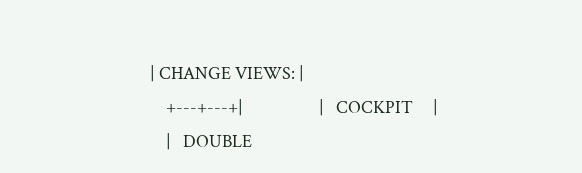| CHANGE VIEWS: |
    +---+---+|                   |   COCKPIT     |
    |   DOUBLE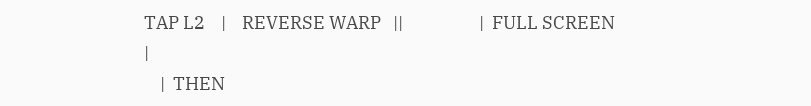TAP L2    |    REVERSE WARP   ||                   |  FULL SCREEN  |
    |  THEN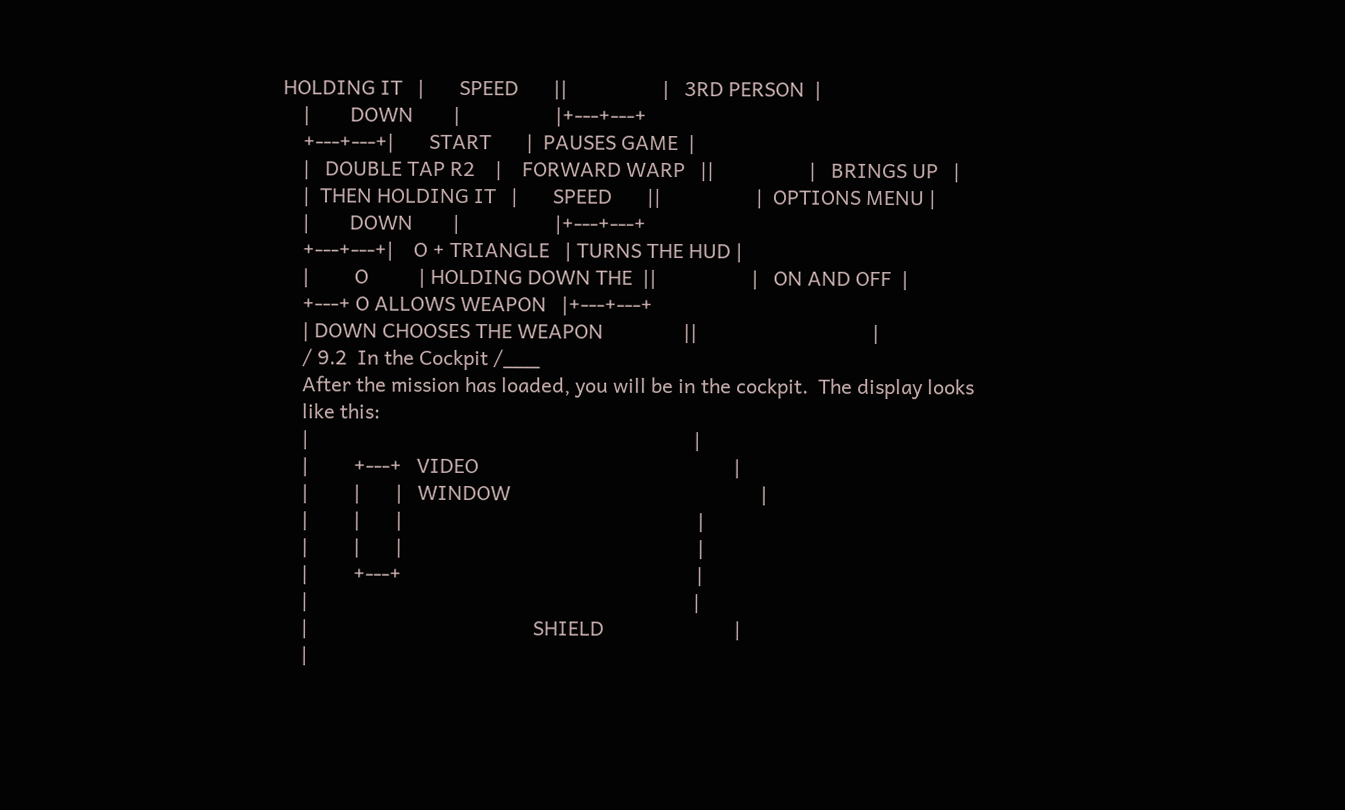HOLDING IT   |       SPEED       ||                   |   3RD PERSON  |
    |        DOWN        |                   |+---+---+
    +---+---+|       START       |  PAUSES GAME  |
    |   DOUBLE TAP R2    |    FORWARD WARP   ||                   |   BRINGS UP   |
    |  THEN HOLDING IT   |       SPEED       ||                   |  OPTIONS MENU |
    |        DOWN        |                   |+---+---+
    +---+---+|    O + TRIANGLE   | TURNS THE HUD |
    |         O          | HOLDING DOWN THE  ||                   |   ON AND OFF  |
    +---+ O ALLOWS WEAPON   |+---+---+
    | DOWN CHOOSES THE WEAPON                ||                                   |
    / 9.2  In the Cockpit /___
    After the mission has loaded, you will be in the cockpit.  The display looks
    like this:
    |                                                                             |
    |         +---+   VIDEO                                                   |
    |         |       |   WINDOW                                                  |
    |         |       |                                                           |
    |         |       |                                                           |
    |         +---+                                                           |
    |                                                                             |
    |                                             SHIELD                          |
    |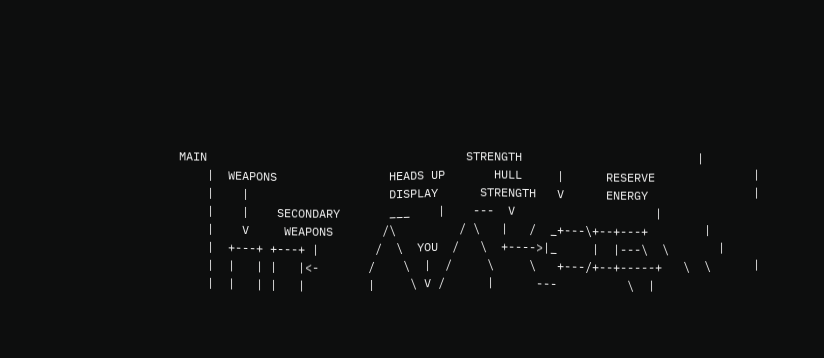MAIN                                     STRENGTH                         |
    |  WEAPONS                HEADS UP       HULL     |      RESERVE              |
    |    |                    DISPLAY      STRENGTH   V      ENERGY               |
    |    |    SECONDARY       ___    |    ---  V                    |
    |    V     WEAPONS       /\         / \   |   /  _+---\+--+---+        |
    |  +---+ +---+ |        /  \  YOU  /   \  +---->|_     |  |---\  \       |
    |  |   | |   |<-       /    \  |  /     \     \   +---/+--+-----+   \  \      |
    |  |   | |   |         |     \ V /      |      ---          \  |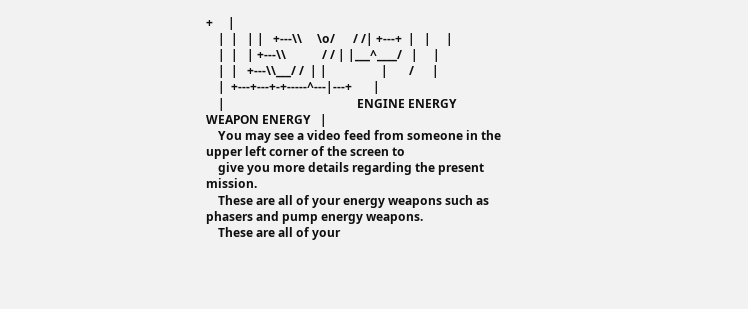+     |
    |  |   | |   +---\\     \o/      / /| +---+  |   |     |
    |  |   | +---\\            / / | |___^____/   |     |
    |  |   +---\\___/ /  | |                  |       /      |
    |  +---+---+-+-----^---|---+       |
    |                                            ENGINE ENERGY    WEAPON ENERGY   |
    You may see a video feed from someone in the upper left corner of the screen to
    give you more details regarding the present mission.
    These are all of your energy weapons such as phasers and pump energy weapons.
    These are all of your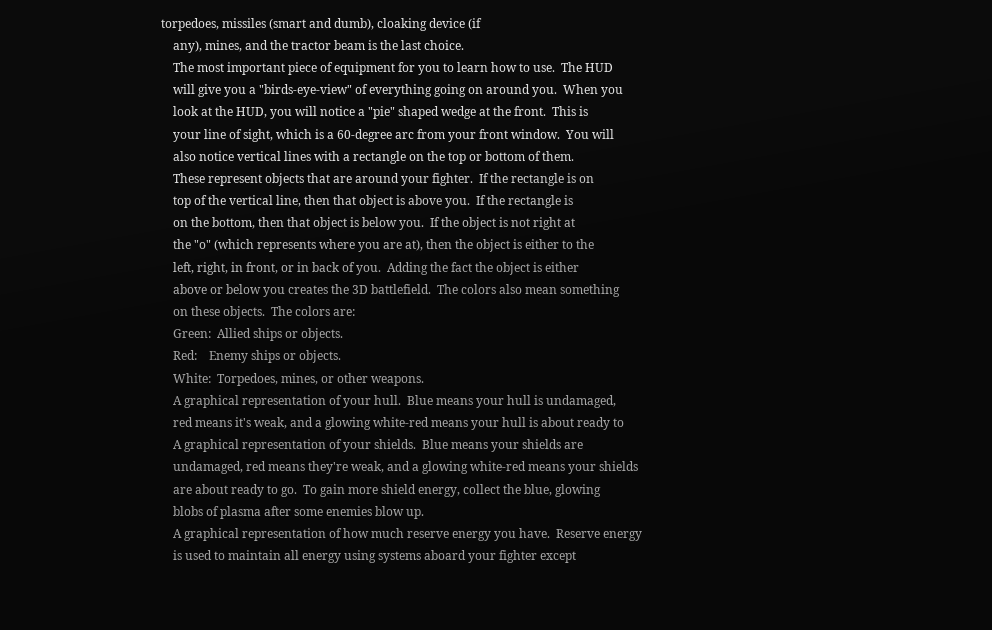torpedoes, missiles (smart and dumb), cloaking device (if
    any), mines, and the tractor beam is the last choice.
    The most important piece of equipment for you to learn how to use.  The HUD
    will give you a "birds-eye-view" of everything going on around you.  When you
    look at the HUD, you will notice a "pie" shaped wedge at the front.  This is
    your line of sight, which is a 60-degree arc from your front window.  You will
    also notice vertical lines with a rectangle on the top or bottom of them.
    These represent objects that are around your fighter.  If the rectangle is on
    top of the vertical line, then that object is above you.  If the rectangle is
    on the bottom, then that object is below you.  If the object is not right at
    the "o" (which represents where you are at), then the object is either to the
    left, right, in front, or in back of you.  Adding the fact the object is either
    above or below you creates the 3D battlefield.  The colors also mean something
    on these objects.  The colors are:
    Green:  Allied ships or objects.
    Red:    Enemy ships or objects.
    White:  Torpedoes, mines, or other weapons.
    A graphical representation of your hull.  Blue means your hull is undamaged,
    red means it's weak, and a glowing white-red means your hull is about ready to
    A graphical representation of your shields.  Blue means your shields are
    undamaged, red means they're weak, and a glowing white-red means your shields
    are about ready to go.  To gain more shield energy, collect the blue, glowing
    blobs of plasma after some enemies blow up.
    A graphical representation of how much reserve energy you have.  Reserve energy
    is used to maintain all energy using systems aboard your fighter except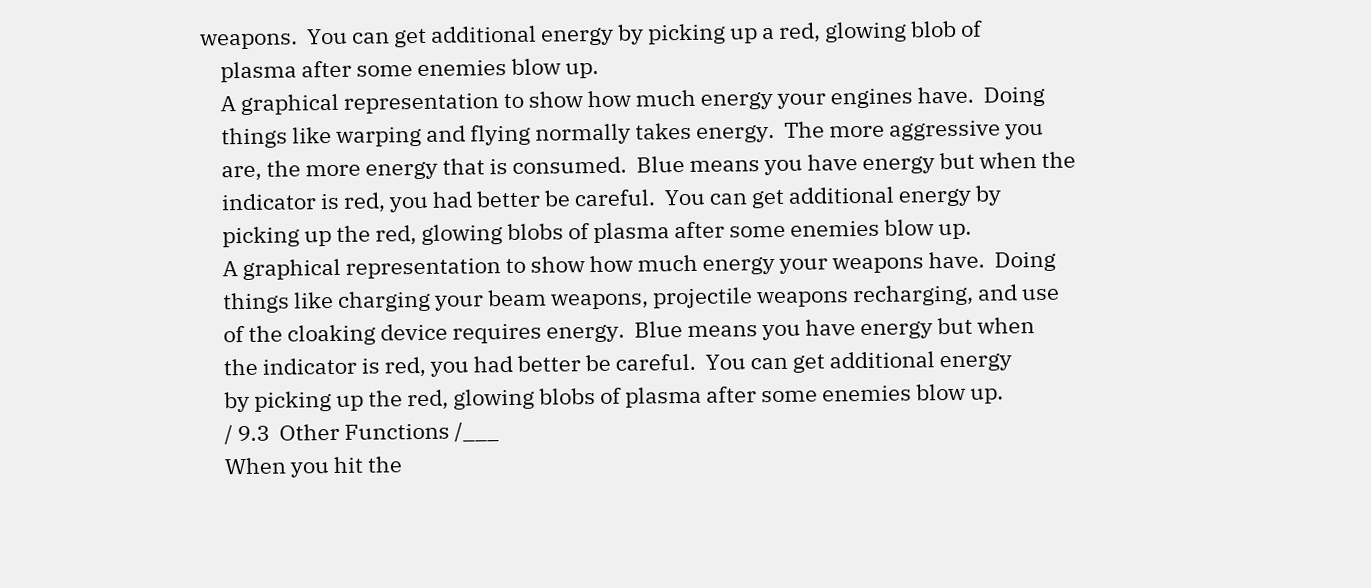weapons.  You can get additional energy by picking up a red, glowing blob of
    plasma after some enemies blow up.
    A graphical representation to show how much energy your engines have.  Doing
    things like warping and flying normally takes energy.  The more aggressive you
    are, the more energy that is consumed.  Blue means you have energy but when the
    indicator is red, you had better be careful.  You can get additional energy by
    picking up the red, glowing blobs of plasma after some enemies blow up.
    A graphical representation to show how much energy your weapons have.  Doing
    things like charging your beam weapons, projectile weapons recharging, and use
    of the cloaking device requires energy.  Blue means you have energy but when
    the indicator is red, you had better be careful.  You can get additional energy
    by picking up the red, glowing blobs of plasma after some enemies blow up.
    / 9.3  Other Functions /___
    When you hit the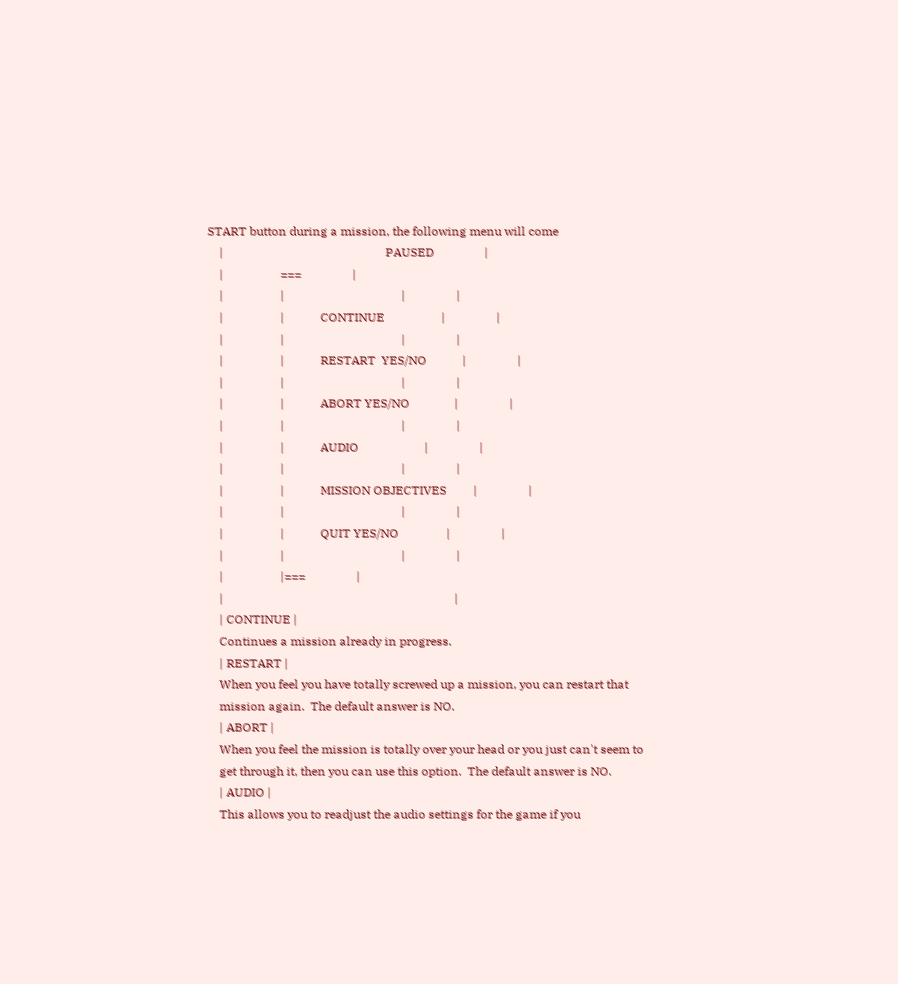START button during a mission, the following menu will come
    |                                                      PAUSED                 |
    |                   ===                 |
    |                   |                                       |                 |
    |                   |            CONTINUE                   |                 |
    |                   |                                       |                 |
    |                   |            RESTART  YES/NO            |                 |
    |                   |                                       |                 |
    |                   |            ABORT YES/NO               |                 |
    |                   |                                       |                 |
    |                   |            AUDIO                      |                 |
    |                   |                                       |                 |
    |                   |            MISSION OBJECTIVES         |                 |
    |                   |                                       |                 |
    |                   |            QUIT YES/NO                |                 |
    |                   |                                       |                 |
    |                   |===                 |
    |                                                                             |
    | CONTINUE |
    Continues a mission already in progress.
    | RESTART |
    When you feel you have totally screwed up a mission, you can restart that
    mission again.  The default answer is NO.
    | ABORT |
    When you feel the mission is totally over your head or you just can't seem to
    get through it, then you can use this option.  The default answer is NO.
    | AUDIO |
    This allows you to readjust the audio settings for the game if you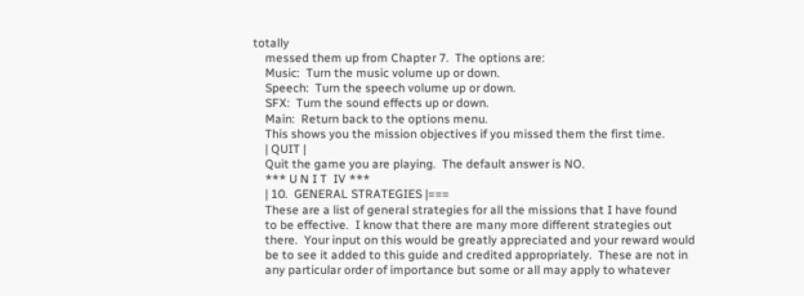totally
    messed them up from Chapter 7.  The options are:
    Music:  Turn the music volume up or down.
    Speech:  Turn the speech volume up or down.
    SFX:  Turn the sound effects up or down.
    Main:  Return back to the options menu.
    This shows you the mission objectives if you missed them the first time.
    | QUIT |
    Quit the game you are playing.  The default answer is NO.
    *** U N I T  IV ***
    | 10.  GENERAL STRATEGIES |===
    These are a list of general strategies for all the missions that I have found
    to be effective.  I know that there are many more different strategies out
    there.  Your input on this would be greatly appreciated and your reward would
    be to see it added to this guide and credited appropriately.  These are not in
    any particular order of importance but some or all may apply to whatever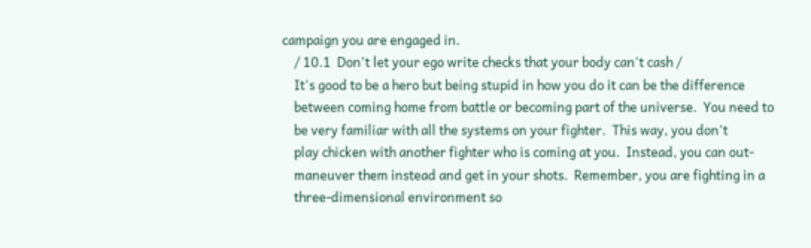campaign you are engaged in.
    / 10.1  Don't let your ego write checks that your body can't cash /
    It's good to be a hero but being stupid in how you do it can be the difference
    between coming home from battle or becoming part of the universe.  You need to
    be very familiar with all the systems on your fighter.  This way, you don't
    play chicken with another fighter who is coming at you.  Instead, you can out-
    maneuver them instead and get in your shots.  Remember, you are fighting in a
    three-dimensional environment so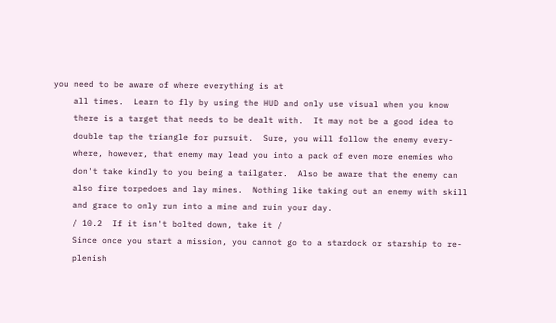you need to be aware of where everything is at
    all times.  Learn to fly by using the HUD and only use visual when you know
    there is a target that needs to be dealt with.  It may not be a good idea to
    double tap the triangle for pursuit.  Sure, you will follow the enemy every-
    where, however, that enemy may lead you into a pack of even more enemies who
    don't take kindly to you being a tailgater.  Also be aware that the enemy can
    also fire torpedoes and lay mines.  Nothing like taking out an enemy with skill
    and grace to only run into a mine and ruin your day.
    / 10.2  If it isn't bolted down, take it /
    Since once you start a mission, you cannot go to a stardock or starship to re-
    plenish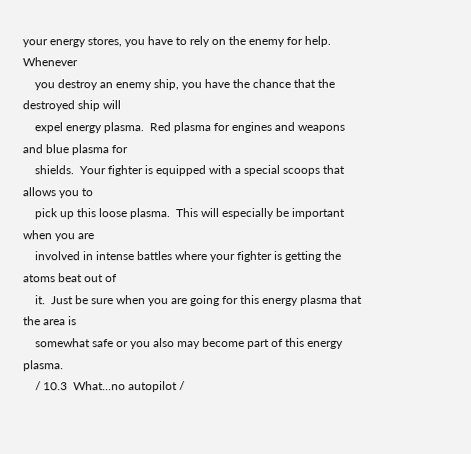your energy stores, you have to rely on the enemy for help.  Whenever
    you destroy an enemy ship, you have the chance that the destroyed ship will
    expel energy plasma.  Red plasma for engines and weapons and blue plasma for
    shields.  Your fighter is equipped with a special scoops that allows you to
    pick up this loose plasma.  This will especially be important when you are
    involved in intense battles where your fighter is getting the atoms beat out of
    it.  Just be sure when you are going for this energy plasma that the area is
    somewhat safe or you also may become part of this energy plasma.
    / 10.3  What...no autopilot /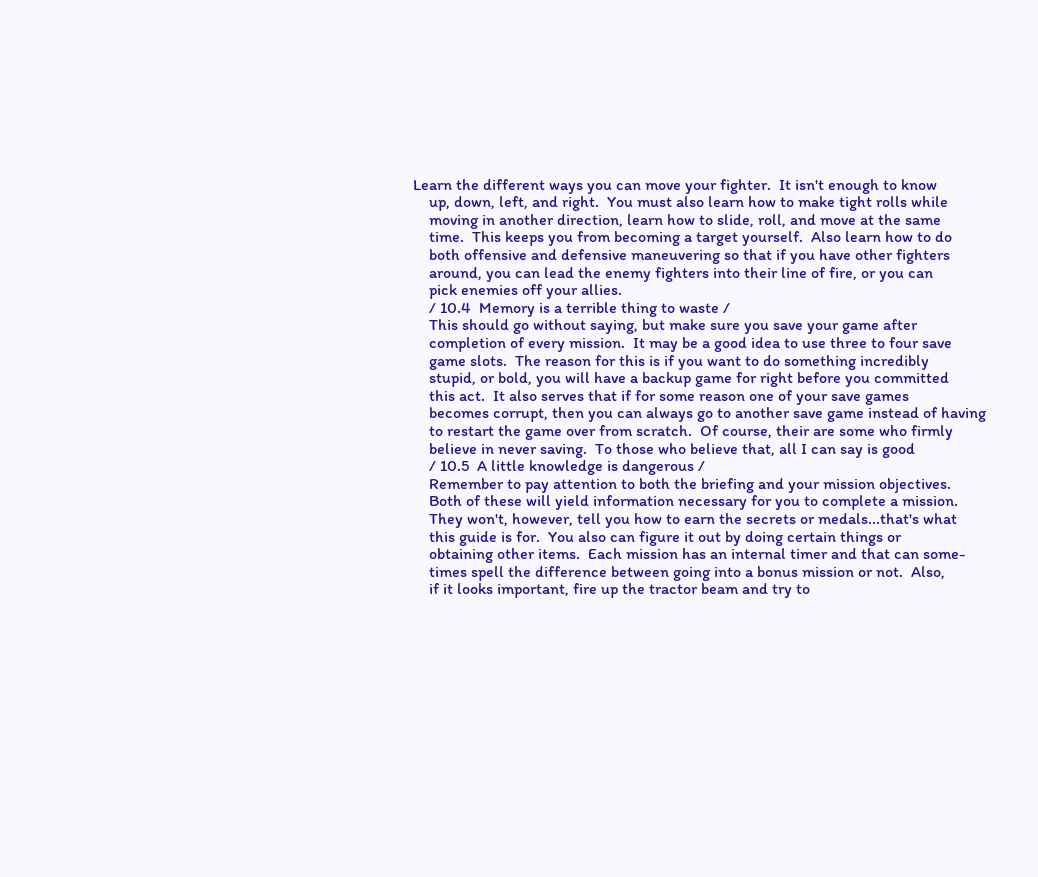Learn the different ways you can move your fighter.  It isn't enough to know
    up, down, left, and right.  You must also learn how to make tight rolls while
    moving in another direction, learn how to slide, roll, and move at the same
    time.  This keeps you from becoming a target yourself.  Also learn how to do
    both offensive and defensive maneuvering so that if you have other fighters
    around, you can lead the enemy fighters into their line of fire, or you can
    pick enemies off your allies.
    / 10.4  Memory is a terrible thing to waste /
    This should go without saying, but make sure you save your game after
    completion of every mission.  It may be a good idea to use three to four save
    game slots.  The reason for this is if you want to do something incredibly
    stupid, or bold, you will have a backup game for right before you committed
    this act.  It also serves that if for some reason one of your save games
    becomes corrupt, then you can always go to another save game instead of having
    to restart the game over from scratch.  Of course, their are some who firmly
    believe in never saving.  To those who believe that, all I can say is good
    / 10.5  A little knowledge is dangerous /
    Remember to pay attention to both the briefing and your mission objectives.
    Both of these will yield information necessary for you to complete a mission.
    They won't, however, tell you how to earn the secrets or medals...that's what
    this guide is for.  You also can figure it out by doing certain things or
    obtaining other items.  Each mission has an internal timer and that can some-
    times spell the difference between going into a bonus mission or not.  Also,
    if it looks important, fire up the tractor beam and try to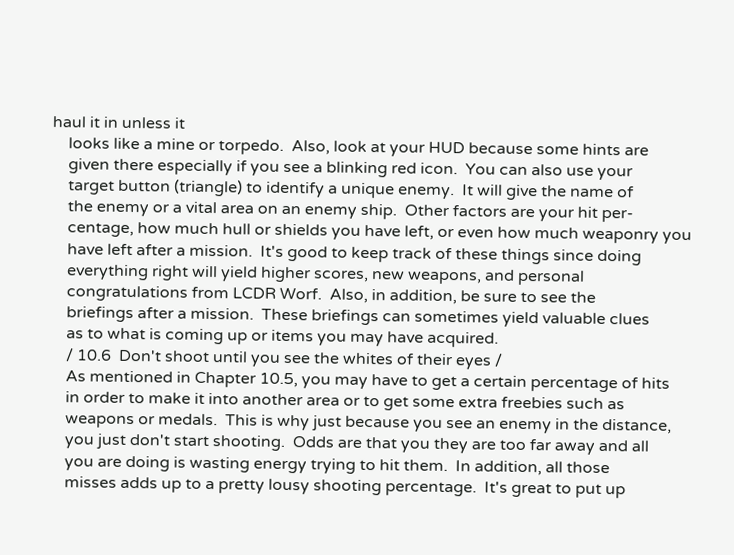haul it in unless it
    looks like a mine or torpedo.  Also, look at your HUD because some hints are
    given there especially if you see a blinking red icon.  You can also use your
    target button (triangle) to identify a unique enemy.  It will give the name of
    the enemy or a vital area on an enemy ship.  Other factors are your hit per-
    centage, how much hull or shields you have left, or even how much weaponry you
    have left after a mission.  It's good to keep track of these things since doing
    everything right will yield higher scores, new weapons, and personal
    congratulations from LCDR Worf.  Also, in addition, be sure to see the
    briefings after a mission.  These briefings can sometimes yield valuable clues
    as to what is coming up or items you may have acquired.
    / 10.6  Don't shoot until you see the whites of their eyes /
    As mentioned in Chapter 10.5, you may have to get a certain percentage of hits
    in order to make it into another area or to get some extra freebies such as
    weapons or medals.  This is why just because you see an enemy in the distance,
    you just don't start shooting.  Odds are that you they are too far away and all
    you are doing is wasting energy trying to hit them.  In addition, all those
    misses adds up to a pretty lousy shooting percentage.  It's great to put up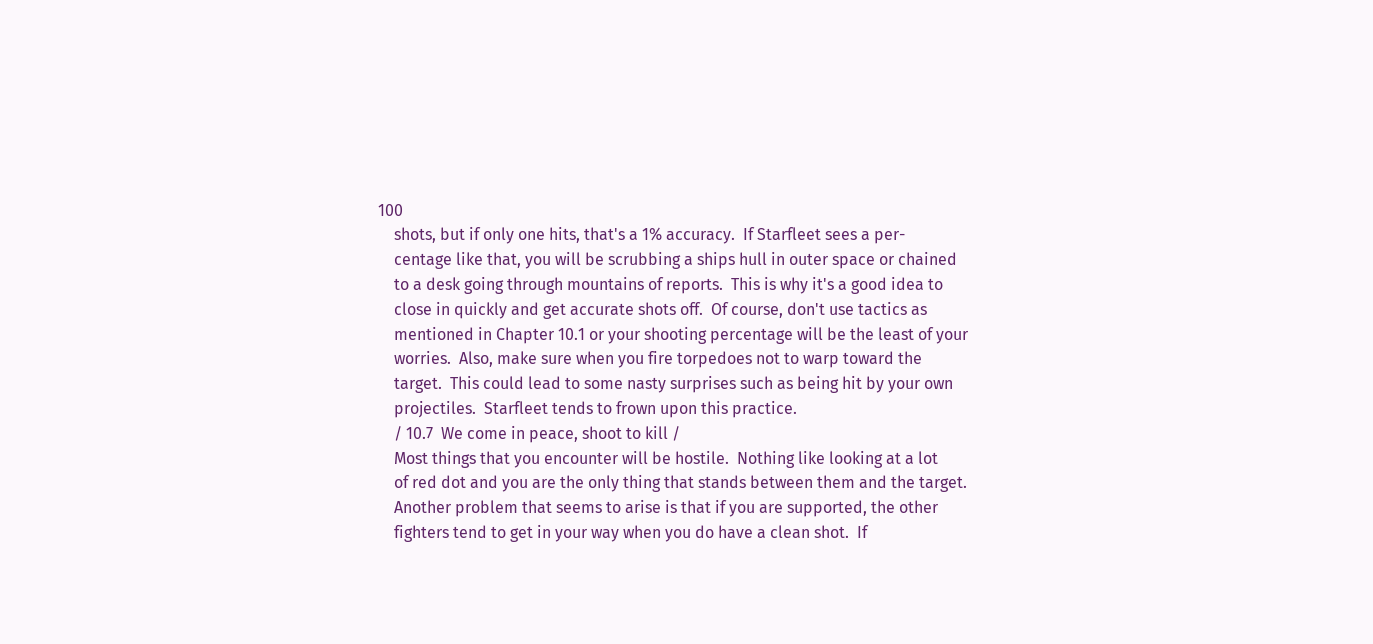100
    shots, but if only one hits, that's a 1% accuracy.  If Starfleet sees a per-
    centage like that, you will be scrubbing a ships hull in outer space or chained
    to a desk going through mountains of reports.  This is why it's a good idea to
    close in quickly and get accurate shots off.  Of course, don't use tactics as
    mentioned in Chapter 10.1 or your shooting percentage will be the least of your
    worries.  Also, make sure when you fire torpedoes not to warp toward the
    target.  This could lead to some nasty surprises such as being hit by your own
    projectiles.  Starfleet tends to frown upon this practice.
    / 10.7  We come in peace, shoot to kill /
    Most things that you encounter will be hostile.  Nothing like looking at a lot
    of red dot and you are the only thing that stands between them and the target.
    Another problem that seems to arise is that if you are supported, the other
    fighters tend to get in your way when you do have a clean shot.  If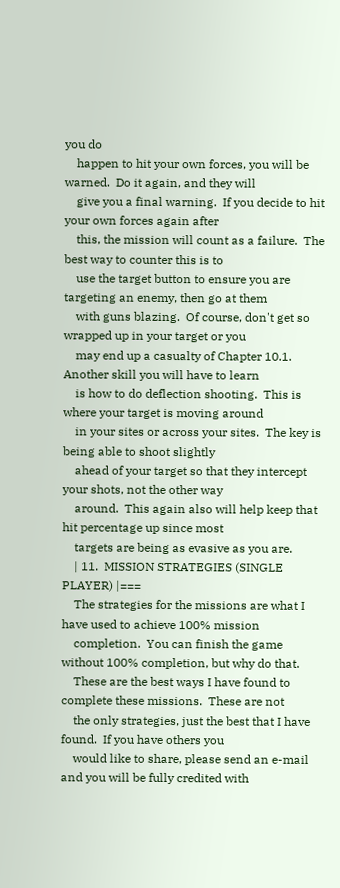you do
    happen to hit your own forces, you will be warned.  Do it again, and they will
    give you a final warning.  If you decide to hit your own forces again after
    this, the mission will count as a failure.  The best way to counter this is to
    use the target button to ensure you are targeting an enemy, then go at them
    with guns blazing.  Of course, don't get so wrapped up in your target or you
    may end up a casualty of Chapter 10.1.  Another skill you will have to learn
    is how to do deflection shooting.  This is where your target is moving around
    in your sites or across your sites.  The key is being able to shoot slightly
    ahead of your target so that they intercept your shots, not the other way
    around.  This again also will help keep that hit percentage up since most
    targets are being as evasive as you are.
    | 11.  MISSION STRATEGIES (SINGLE PLAYER) |===
    The strategies for the missions are what I have used to achieve 100% mission
    completion.  You can finish the game without 100% completion, but why do that.
    These are the best ways I have found to complete these missions.  These are not
    the only strategies, just the best that I have found.  If you have others you
    would like to share, please send an e-mail and you will be fully credited with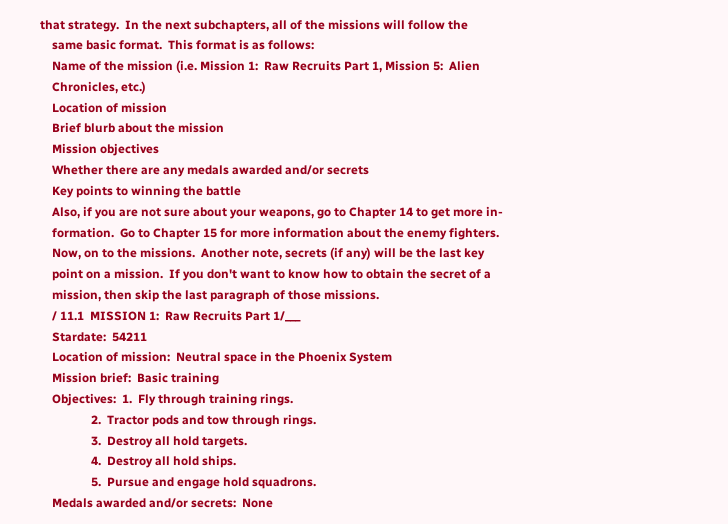that strategy.  In the next subchapters, all of the missions will follow the
    same basic format.  This format is as follows:
    Name of the mission (i.e. Mission 1:  Raw Recruits Part 1, Mission 5:  Alien
    Chronicles, etc.)
    Location of mission
    Brief blurb about the mission
    Mission objectives
    Whether there are any medals awarded and/or secrets
    Key points to winning the battle
    Also, if you are not sure about your weapons, go to Chapter 14 to get more in-
    formation.  Go to Chapter 15 for more information about the enemy fighters.
    Now, on to the missions.  Another note, secrets (if any) will be the last key
    point on a mission.  If you don't want to know how to obtain the secret of a
    mission, then skip the last paragraph of those missions.
    / 11.1  MISSION 1:  Raw Recruits Part 1/___
    Stardate:  54211
    Location of mission:  Neutral space in the Phoenix System
    Mission brief:  Basic training
    Objectives:  1.  Fly through training rings.
                 2.  Tractor pods and tow through rings.
                 3.  Destroy all hold targets.
                 4.  Destroy all hold ships.
                 5.  Pursue and engage hold squadrons.
    Medals awarded and/or secrets:  None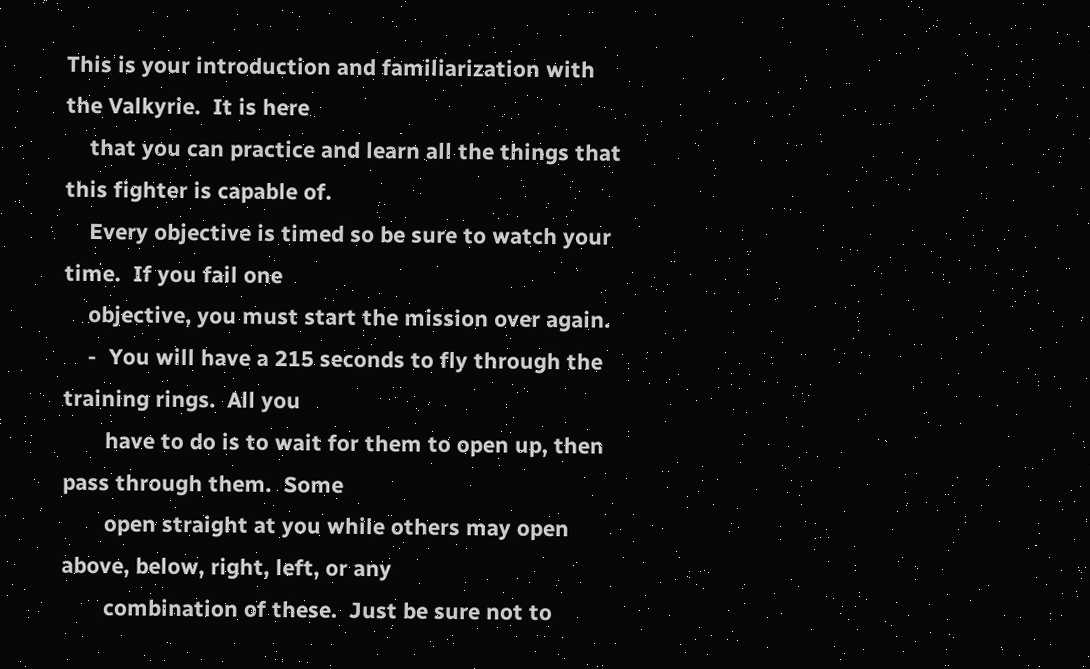This is your introduction and familiarization with the Valkyrie.  It is here
    that you can practice and learn all the things that this fighter is capable of.
    Every objective is timed so be sure to watch your time.  If you fail one
    objective, you must start the mission over again.
    -  You will have a 215 seconds to fly through the training rings.  All you
       have to do is to wait for them to open up, then pass through them.  Some
       open straight at you while others may open above, below, right, left, or any
       combination of these.  Just be sure not to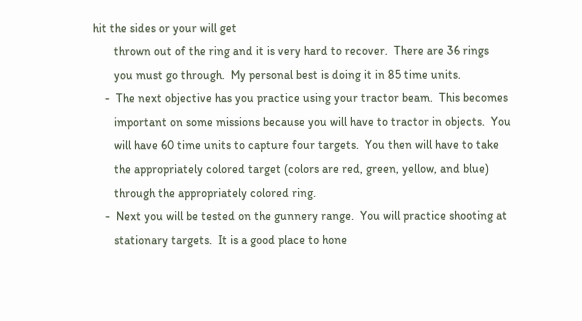hit the sides or your will get
       thrown out of the ring and it is very hard to recover.  There are 36 rings
       you must go through.  My personal best is doing it in 85 time units.
    -  The next objective has you practice using your tractor beam.  This becomes
       important on some missions because you will have to tractor in objects.  You
       will have 60 time units to capture four targets.  You then will have to take
       the appropriately colored target (colors are red, green, yellow, and blue)
       through the appropriately colored ring.
    -  Next you will be tested on the gunnery range.  You will practice shooting at
       stationary targets.  It is a good place to hone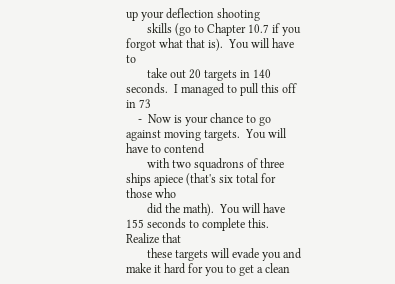up your deflection shooting
       skills (go to Chapter 10.7 if you forgot what that is).  You will have to
       take out 20 targets in 140 seconds.  I managed to pull this off in 73
    -  Now is your chance to go against moving targets.  You will have to contend
       with two squadrons of three ships apiece (that's six total for those who
       did the math).  You will have 155 seconds to complete this.  Realize that
       these targets will evade you and make it hard for you to get a clean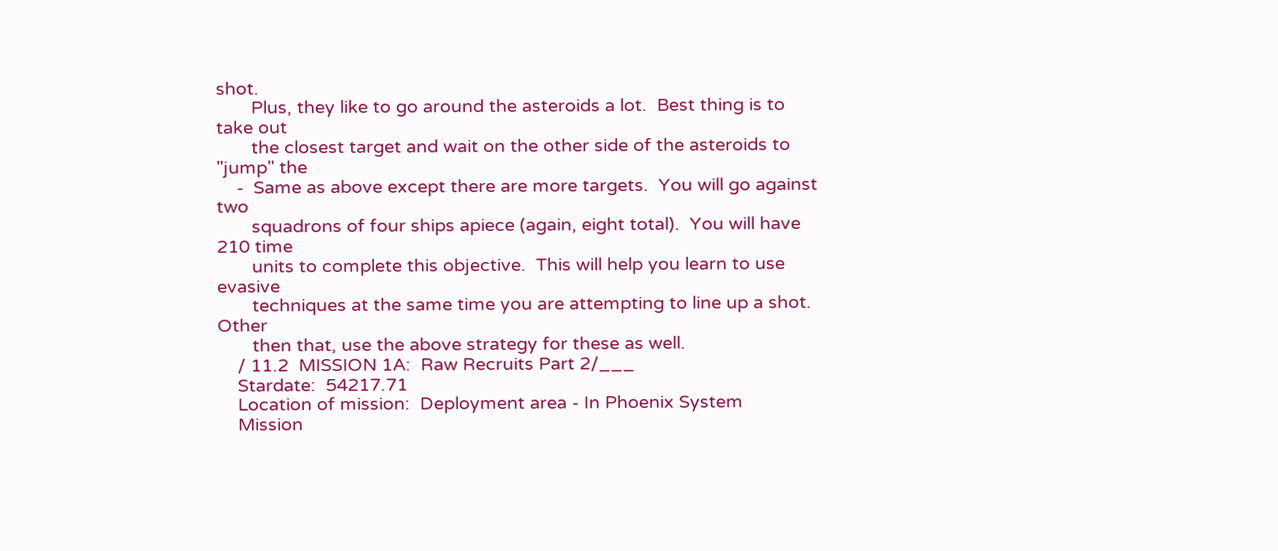shot.
       Plus, they like to go around the asteroids a lot.  Best thing is to take out
       the closest target and wait on the other side of the asteroids to "jump" the
    -  Same as above except there are more targets.  You will go against two
       squadrons of four ships apiece (again, eight total).  You will have 210 time
       units to complete this objective.  This will help you learn to use evasive
       techniques at the same time you are attempting to line up a shot.  Other
       then that, use the above strategy for these as well.
    / 11.2  MISSION 1A:  Raw Recruits Part 2/___
    Stardate:  54217.71
    Location of mission:  Deployment area - In Phoenix System
    Mission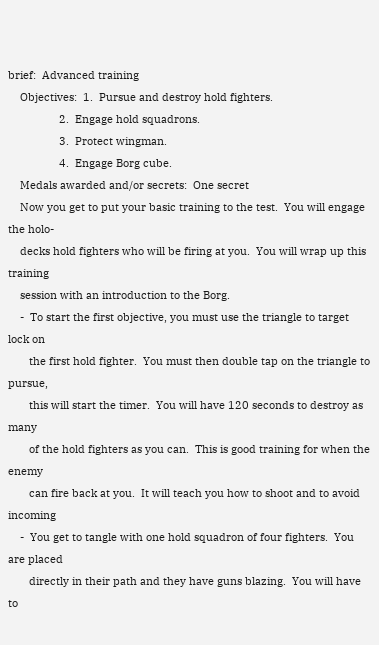brief:  Advanced training
    Objectives:  1.  Pursue and destroy hold fighters.
                 2.  Engage hold squadrons.
                 3.  Protect wingman.
                 4.  Engage Borg cube.
    Medals awarded and/or secrets:  One secret
    Now you get to put your basic training to the test.  You will engage the holo-
    decks hold fighters who will be firing at you.  You will wrap up this training
    session with an introduction to the Borg.
    -  To start the first objective, you must use the triangle to target lock on
       the first hold fighter.  You must then double tap on the triangle to pursue,
       this will start the timer.  You will have 120 seconds to destroy as many
       of the hold fighters as you can.  This is good training for when the enemy
       can fire back at you.  It will teach you how to shoot and to avoid incoming
    -  You get to tangle with one hold squadron of four fighters.  You are placed
       directly in their path and they have guns blazing.  You will have to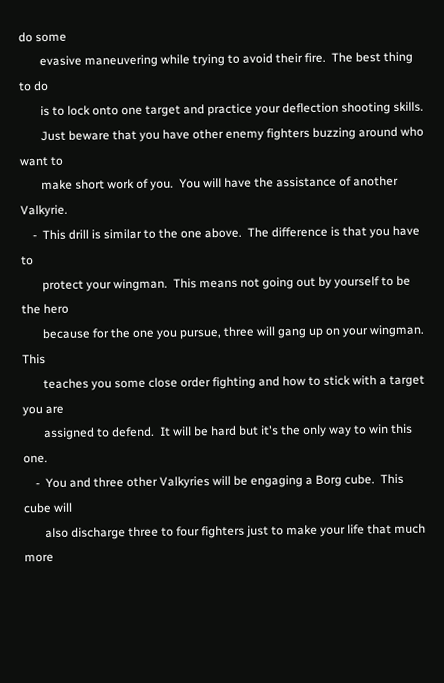do some
       evasive maneuvering while trying to avoid their fire.  The best thing to do
       is to lock onto one target and practice your deflection shooting skills.
       Just beware that you have other enemy fighters buzzing around who want to
       make short work of you.  You will have the assistance of another Valkyrie.
    -  This drill is similar to the one above.  The difference is that you have to
       protect your wingman.  This means not going out by yourself to be the hero
       because for the one you pursue, three will gang up on your wingman.  This
       teaches you some close order fighting and how to stick with a target you are
       assigned to defend.  It will be hard but it's the only way to win this one.
    -  You and three other Valkyries will be engaging a Borg cube.  This cube will
       also discharge three to four fighters just to make your life that much more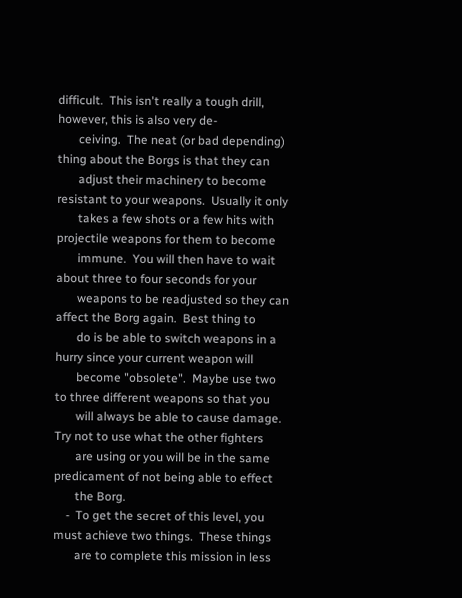difficult.  This isn't really a tough drill, however, this is also very de-
       ceiving.  The neat (or bad depending) thing about the Borgs is that they can
       adjust their machinery to become resistant to your weapons.  Usually it only
       takes a few shots or a few hits with projectile weapons for them to become
       immune.  You will then have to wait about three to four seconds for your
       weapons to be readjusted so they can affect the Borg again.  Best thing to
       do is be able to switch weapons in a hurry since your current weapon will
       become "obsolete".  Maybe use two to three different weapons so that you
       will always be able to cause damage.  Try not to use what the other fighters
       are using or you will be in the same predicament of not being able to effect
       the Borg.
    -  To get the secret of this level, you must achieve two things.  These things
       are to complete this mission in less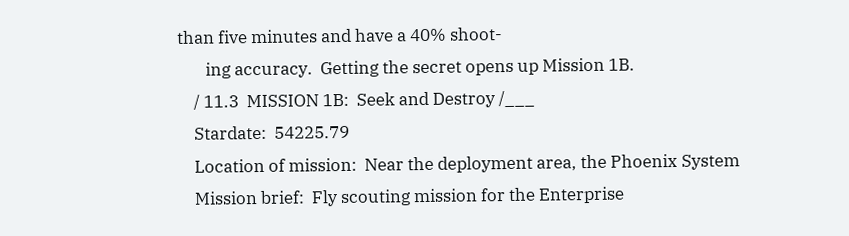than five minutes and have a 40% shoot-
       ing accuracy.  Getting the secret opens up Mission 1B.
    / 11.3  MISSION 1B:  Seek and Destroy /___
    Stardate:  54225.79
    Location of mission:  Near the deployment area, the Phoenix System
    Mission brief:  Fly scouting mission for the Enterprise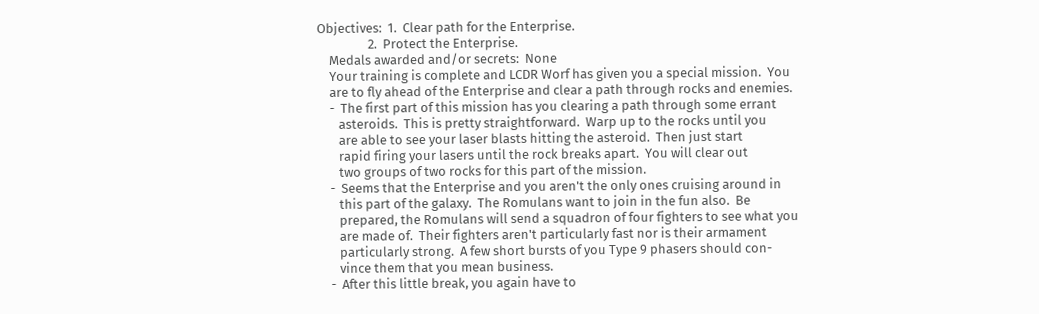Objectives:  1.  Clear path for the Enterprise.
                 2.  Protect the Enterprise.
    Medals awarded and/or secrets:  None
    Your training is complete and LCDR Worf has given you a special mission.  You
    are to fly ahead of the Enterprise and clear a path through rocks and enemies.
    -  The first part of this mission has you clearing a path through some errant
       asteroids.  This is pretty straightforward.  Warp up to the rocks until you
       are able to see your laser blasts hitting the asteroid.  Then just start
       rapid firing your lasers until the rock breaks apart.  You will clear out
       two groups of two rocks for this part of the mission.
    -  Seems that the Enterprise and you aren't the only ones cruising around in
       this part of the galaxy.  The Romulans want to join in the fun also.  Be
       prepared, the Romulans will send a squadron of four fighters to see what you
       are made of.  Their fighters aren't particularly fast nor is their armament
       particularly strong.  A few short bursts of you Type 9 phasers should con-
       vince them that you mean business.
    -  After this little break, you again have to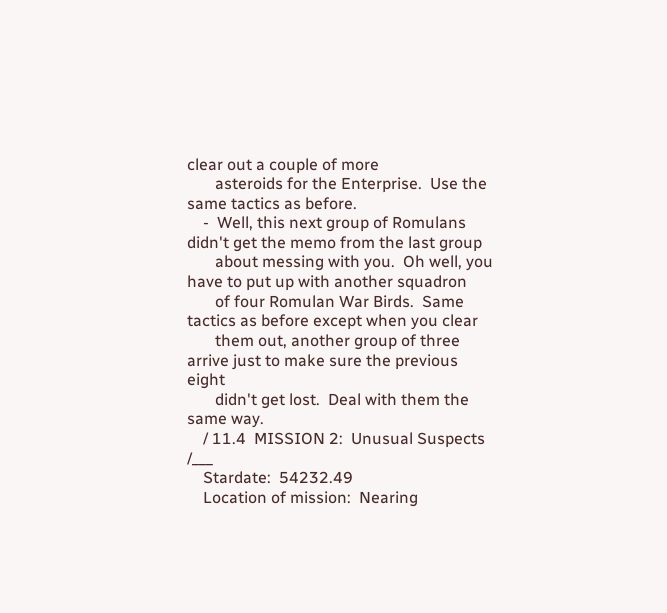clear out a couple of more
       asteroids for the Enterprise.  Use the same tactics as before.
    -  Well, this next group of Romulans didn't get the memo from the last group
       about messing with you.  Oh well, you have to put up with another squadron
       of four Romulan War Birds.  Same tactics as before except when you clear
       them out, another group of three arrive just to make sure the previous eight
       didn't get lost.  Deal with them the same way.
    / 11.4  MISSION 2:  Unusual Suspects /___
    Stardate:  54232.49
    Location of mission:  Nearing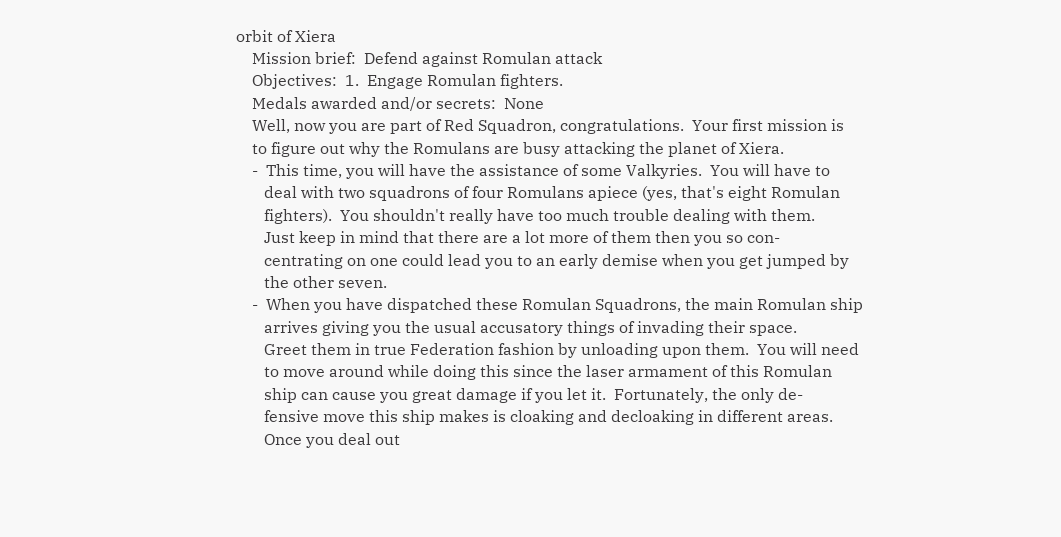orbit of Xiera
    Mission brief:  Defend against Romulan attack
    Objectives:  1.  Engage Romulan fighters.
    Medals awarded and/or secrets:  None
    Well, now you are part of Red Squadron, congratulations.  Your first mission is
    to figure out why the Romulans are busy attacking the planet of Xiera.
    -  This time, you will have the assistance of some Valkyries.  You will have to
       deal with two squadrons of four Romulans apiece (yes, that's eight Romulan
       fighters).  You shouldn't really have too much trouble dealing with them.
       Just keep in mind that there are a lot more of them then you so con-
       centrating on one could lead you to an early demise when you get jumped by
       the other seven.
    -  When you have dispatched these Romulan Squadrons, the main Romulan ship
       arrives giving you the usual accusatory things of invading their space.
       Greet them in true Federation fashion by unloading upon them.  You will need
       to move around while doing this since the laser armament of this Romulan
       ship can cause you great damage if you let it.  Fortunately, the only de-
       fensive move this ship makes is cloaking and decloaking in different areas.
       Once you deal out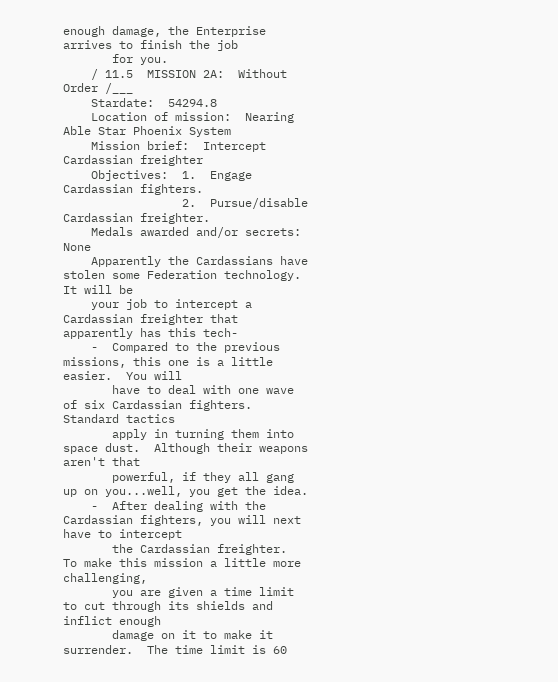enough damage, the Enterprise arrives to finish the job
       for you.
    / 11.5  MISSION 2A:  Without Order /___
    Stardate:  54294.8
    Location of mission:  Nearing Able Star Phoenix System
    Mission brief:  Intercept Cardassian freighter
    Objectives:  1.  Engage Cardassian fighters.
                 2.  Pursue/disable Cardassian freighter.
    Medals awarded and/or secrets:  None
    Apparently the Cardassians have stolen some Federation technology.  It will be
    your job to intercept a Cardassian freighter that apparently has this tech-
    -  Compared to the previous missions, this one is a little easier.  You will
       have to deal with one wave of six Cardassian fighters.  Standard tactics
       apply in turning them into space dust.  Although their weapons aren't that
       powerful, if they all gang up on you...well, you get the idea.
    -  After dealing with the Cardassian fighters, you will next have to intercept
       the Cardassian freighter.  To make this mission a little more challenging,
       you are given a time limit to cut through its shields and inflict enough
       damage on it to make it surrender.  The time limit is 60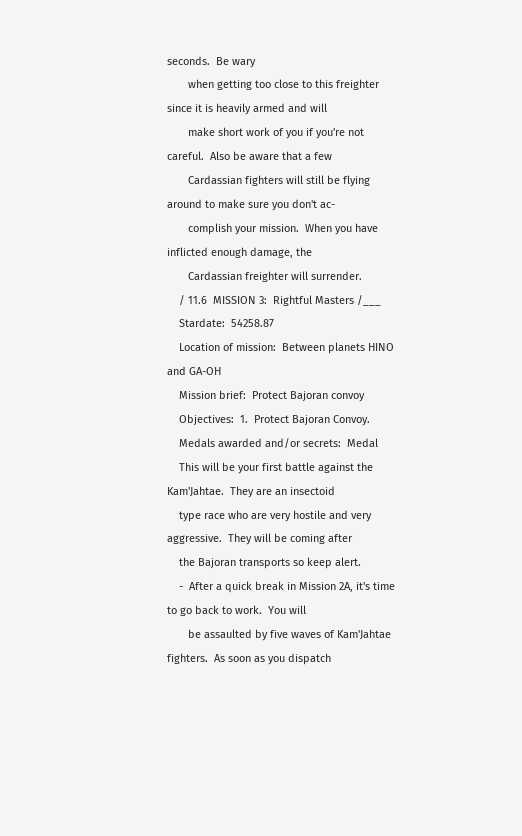seconds.  Be wary
       when getting too close to this freighter since it is heavily armed and will
       make short work of you if you're not careful.  Also be aware that a few
       Cardassian fighters will still be flying around to make sure you don't ac-
       complish your mission.  When you have inflicted enough damage, the
       Cardassian freighter will surrender.
    / 11.6  MISSION 3:  Rightful Masters /___
    Stardate:  54258.87
    Location of mission:  Between planets HINO and GA-OH
    Mission brief:  Protect Bajoran convoy
    Objectives:  1.  Protect Bajoran Convoy.
    Medals awarded and/or secrets:  Medal
    This will be your first battle against the Kam'Jahtae.  They are an insectoid
    type race who are very hostile and very aggressive.  They will be coming after
    the Bajoran transports so keep alert.
    -  After a quick break in Mission 2A, it's time to go back to work.  You will
       be assaulted by five waves of Kam'Jahtae fighters.  As soon as you dispatch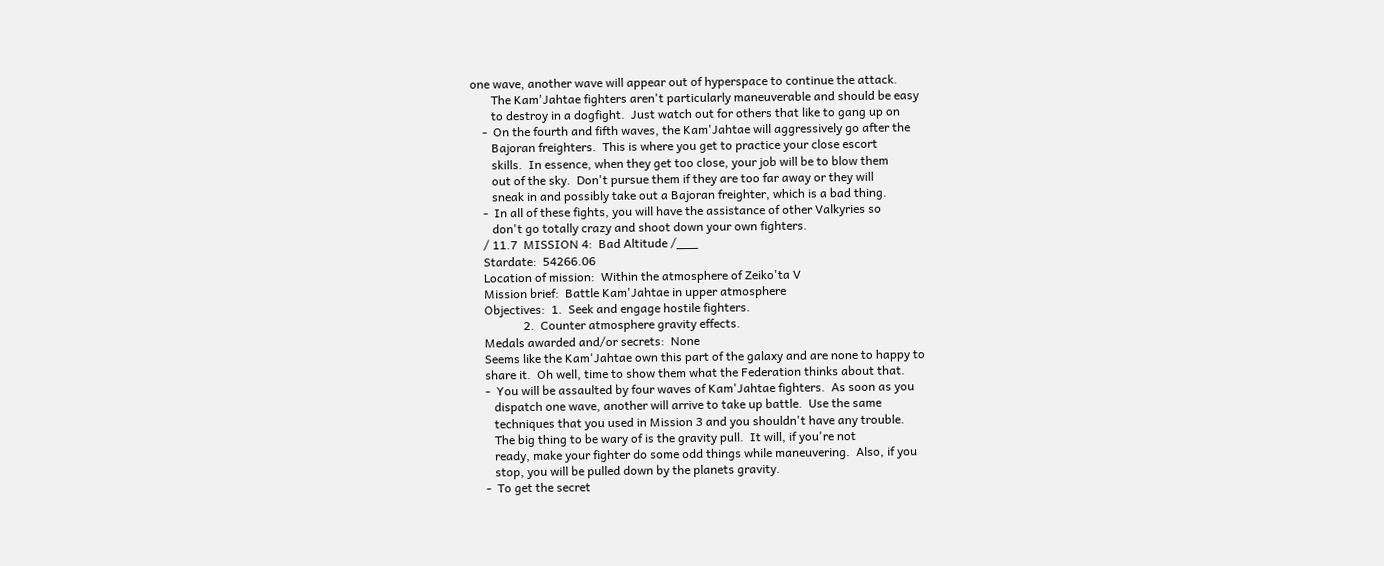one wave, another wave will appear out of hyperspace to continue the attack.
       The Kam'Jahtae fighters aren't particularly maneuverable and should be easy
       to destroy in a dogfight.  Just watch out for others that like to gang up on
    -  On the fourth and fifth waves, the Kam'Jahtae will aggressively go after the
       Bajoran freighters.  This is where you get to practice your close escort
       skills.  In essence, when they get too close, your job will be to blow them
       out of the sky.  Don't pursue them if they are too far away or they will
       sneak in and possibly take out a Bajoran freighter, which is a bad thing.
    -  In all of these fights, you will have the assistance of other Valkyries so
       don't go totally crazy and shoot down your own fighters.
    / 11.7  MISSION 4:  Bad Altitude /___
    Stardate:  54266.06
    Location of mission:  Within the atmosphere of Zeiko'ta V
    Mission brief:  Battle Kam'Jahtae in upper atmosphere
    Objectives:  1.  Seek and engage hostile fighters.
                 2.  Counter atmosphere gravity effects.
    Medals awarded and/or secrets:  None
    Seems like the Kam'Jahtae own this part of the galaxy and are none to happy to
    share it.  Oh well, time to show them what the Federation thinks about that.
    -  You will be assaulted by four waves of Kam'Jahtae fighters.  As soon as you
       dispatch one wave, another will arrive to take up battle.  Use the same
       techniques that you used in Mission 3 and you shouldn't have any trouble.
       The big thing to be wary of is the gravity pull.  It will, if you're not
       ready, make your fighter do some odd things while maneuvering.  Also, if you
       stop, you will be pulled down by the planets gravity.
    -  To get the secret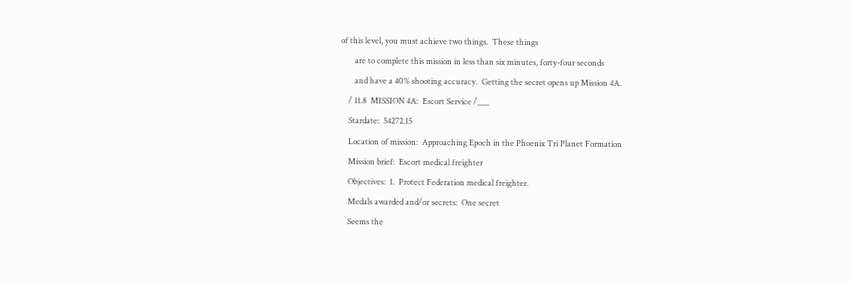of this level, you must achieve two things.  These things
       are to complete this mission in less than six minutes, forty-four seconds
       and have a 40% shooting accuracy.  Getting the secret opens up Mission 4A.
    / 11.8  MISSION 4A:  Escort Service /___
    Stardate:  54272.15
    Location of mission:  Approaching Epoch in the Phoenix Tri Planet Formation
    Mission brief:  Escort medical freighter
    Objectives:  1.  Protect Federation medical freighter.
    Medals awarded and/or secrets:  One secret
    Seems the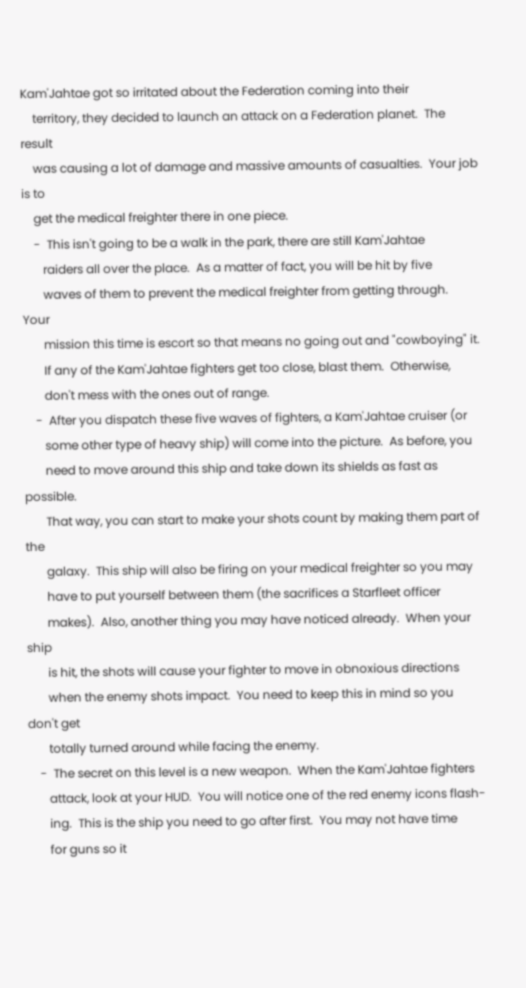Kam'Jahtae got so irritated about the Federation coming into their
    territory, they decided to launch an attack on a Federation planet.  The result
    was causing a lot of damage and massive amounts of casualties.  Your job is to
    get the medical freighter there in one piece.
    -  This isn't going to be a walk in the park, there are still Kam'Jahtae
       raiders all over the place.  As a matter of fact, you will be hit by five
       waves of them to prevent the medical freighter from getting through.  Your
       mission this time is escort so that means no going out and "cowboying" it.
       If any of the Kam'Jahtae fighters get too close, blast them.  Otherwise,
       don't mess with the ones out of range.
    -  After you dispatch these five waves of fighters, a Kam'Jahtae cruiser (or
       some other type of heavy ship) will come into the picture.  As before, you
       need to move around this ship and take down its shields as fast as possible.
       That way, you can start to make your shots count by making them part of the
       galaxy.  This ship will also be firing on your medical freighter so you may
       have to put yourself between them (the sacrifices a Starfleet officer
       makes).  Also, another thing you may have noticed already.  When your ship
       is hit, the shots will cause your fighter to move in obnoxious directions
       when the enemy shots impact.  You need to keep this in mind so you don't get
       totally turned around while facing the enemy.
    -  The secret on this level is a new weapon.  When the Kam'Jahtae fighters
       attack, look at your HUD.  You will notice one of the red enemy icons flash-
       ing.  This is the ship you need to go after first.  You may not have time
       for guns so it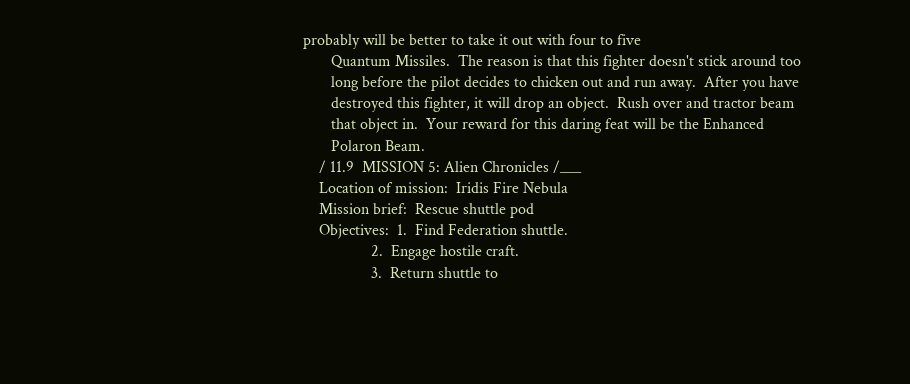probably will be better to take it out with four to five
       Quantum Missiles.  The reason is that this fighter doesn't stick around too
       long before the pilot decides to chicken out and run away.  After you have
       destroyed this fighter, it will drop an object.  Rush over and tractor beam
       that object in.  Your reward for this daring feat will be the Enhanced
       Polaron Beam.
    / 11.9  MISSION 5: Alien Chronicles /___
    Location of mission:  Iridis Fire Nebula
    Mission brief:  Rescue shuttle pod
    Objectives:  1.  Find Federation shuttle.
                 2.  Engage hostile craft.
                 3.  Return shuttle to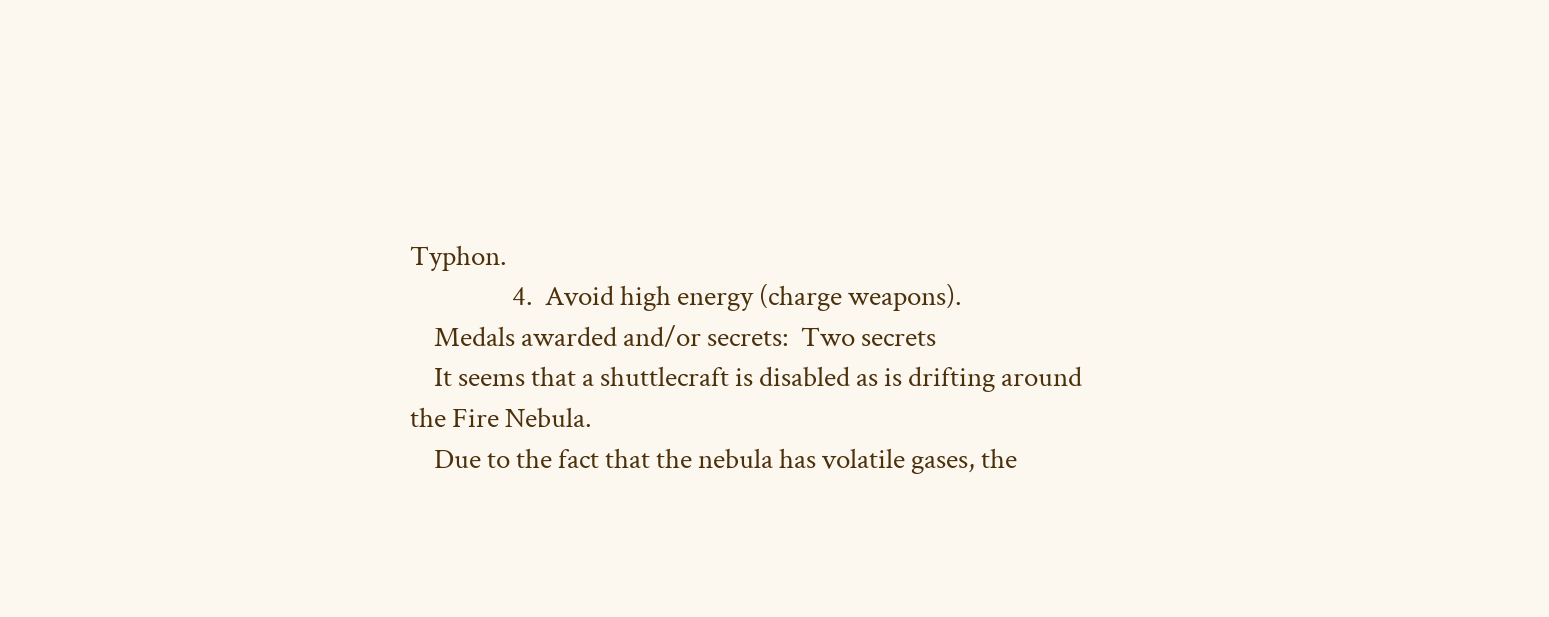Typhon.
                 4.  Avoid high energy (charge weapons).
    Medals awarded and/or secrets:  Two secrets
    It seems that a shuttlecraft is disabled as is drifting around the Fire Nebula.
    Due to the fact that the nebula has volatile gases, the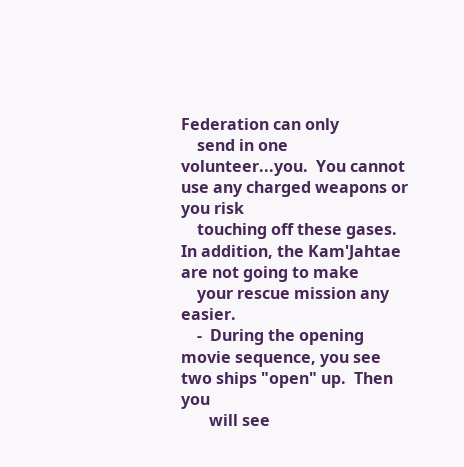Federation can only
    send in one volunteer...you.  You cannot use any charged weapons or you risk
    touching off these gases.  In addition, the Kam'Jahtae are not going to make
    your rescue mission any easier.
    -  During the opening movie sequence, you see two ships "open" up.  Then you
       will see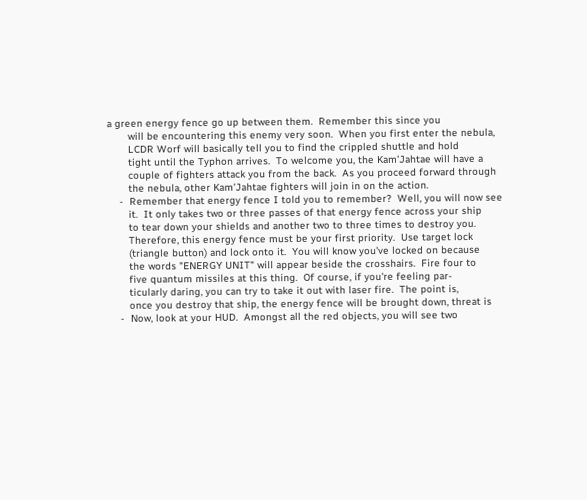a green energy fence go up between them.  Remember this since you
       will be encountering this enemy very soon.  When you first enter the nebula,
       LCDR Worf will basically tell you to find the crippled shuttle and hold
       tight until the Typhon arrives.  To welcome you, the Kam'Jahtae will have a
       couple of fighters attack you from the back.  As you proceed forward through
       the nebula, other Kam'Jahtae fighters will join in on the action.
    -  Remember that energy fence I told you to remember?  Well, you will now see
       it.  It only takes two or three passes of that energy fence across your ship
       to tear down your shields and another two to three times to destroy you.
       Therefore, this energy fence must be your first priority.  Use target lock
       (triangle button) and lock onto it.  You will know you've locked on because
       the words "ENERGY UNIT" will appear beside the crosshairs.  Fire four to
       five quantum missiles at this thing.  Of course, if you're feeling par-
       ticularly daring, you can try to take it out with laser fire.  The point is,
       once you destroy that ship, the energy fence will be brought down, threat is
    -  Now, look at your HUD.  Amongst all the red objects, you will see two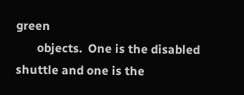green
       objects.  One is the disabled shuttle and one is the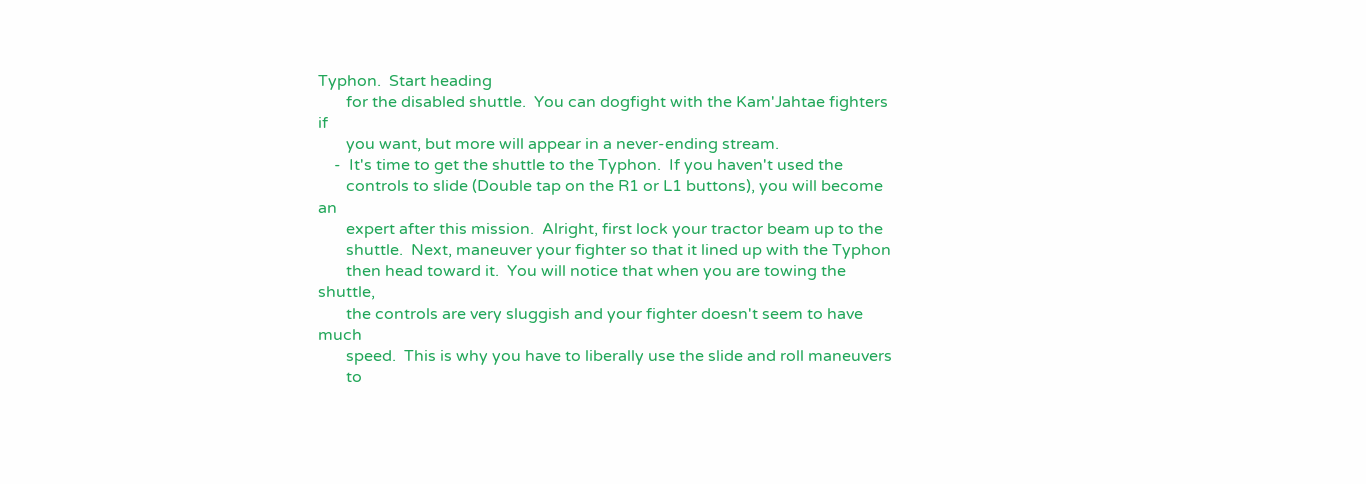Typhon.  Start heading
       for the disabled shuttle.  You can dogfight with the Kam'Jahtae fighters if
       you want, but more will appear in a never-ending stream.
    -  It's time to get the shuttle to the Typhon.  If you haven't used the
       controls to slide (Double tap on the R1 or L1 buttons), you will become an
       expert after this mission.  Alright, first lock your tractor beam up to the
       shuttle.  Next, maneuver your fighter so that it lined up with the Typhon
       then head toward it.  You will notice that when you are towing the shuttle,
       the controls are very sluggish and your fighter doesn't seem to have much
       speed.  This is why you have to liberally use the slide and roll maneuvers
       to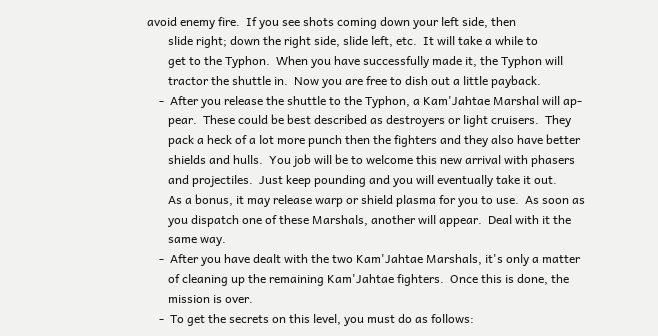avoid enemy fire.  If you see shots coming down your left side, then
       slide right; down the right side, slide left, etc.  It will take a while to
       get to the Typhon.  When you have successfully made it, the Typhon will
       tractor the shuttle in.  Now you are free to dish out a little payback.
    -  After you release the shuttle to the Typhon, a Kam'Jahtae Marshal will ap-
       pear.  These could be best described as destroyers or light cruisers.  They
       pack a heck of a lot more punch then the fighters and they also have better
       shields and hulls.  You job will be to welcome this new arrival with phasers
       and projectiles.  Just keep pounding and you will eventually take it out.
       As a bonus, it may release warp or shield plasma for you to use.  As soon as
       you dispatch one of these Marshals, another will appear.  Deal with it the
       same way.
    -  After you have dealt with the two Kam'Jahtae Marshals, it's only a matter
       of cleaning up the remaining Kam'Jahtae fighters.  Once this is done, the
       mission is over.
    -  To get the secrets on this level, you must do as follows: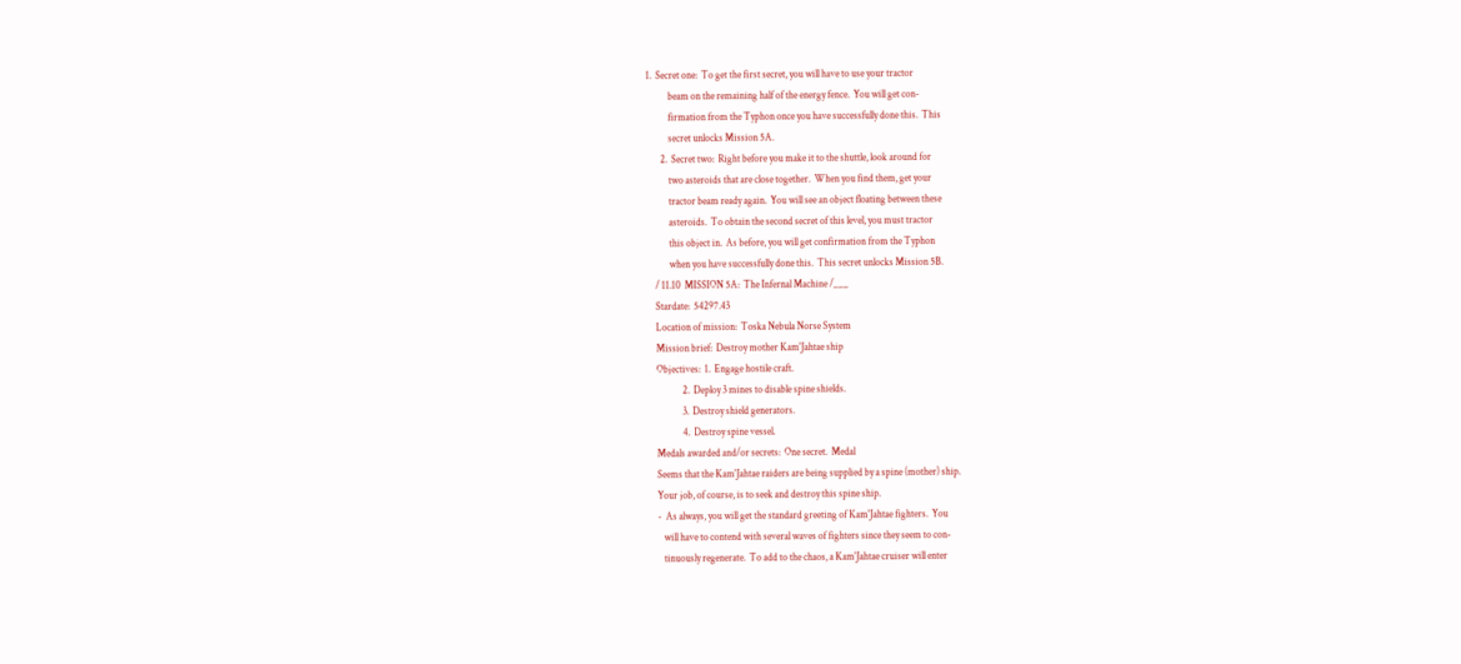1.  Secret one:  To get the first secret, you will have to use your tractor
           beam on the remaining half of the energy fence.  You will get con-
           firmation from the Typhon once you have successfully done this.  This
           secret unlocks Mission 5A.
       2.  Secret two:  Right before you make it to the shuttle, look around for
           two asteroids that are close together.  When you find them, get your
           tractor beam ready again.  You will see an object floating between these
           asteroids.  To obtain the second secret of this level, you must tractor
           this object in.  As before, you will get confirmation from the Typhon
           when you have successfully done this.  This secret unlocks Mission 5B.
    / 11.10  MISSION 5A:  The Infernal Machine /___
    Stardate:  54297.43
    Location of mission:  Toska Nebula Norse System
    Mission brief:  Destroy mother Kam'Jahtae ship
    Objectives:  1.  Engage hostile craft.
                 2.  Deploy 3 mines to disable spine shields.
                 3.  Destroy shield generators.
                 4.  Destroy spine vessel.
    Medals awarded and/or secrets:  One secret.  Medal
    Seems that the Kam'Jahtae raiders are being supplied by a spine (mother) ship.
    Your job, of course, is to seek and destroy this spine ship.
    -  As always, you will get the standard greeting of Kam'Jahtae fighters.  You
       will have to contend with several waves of fighters since they seem to con-
       tinuously regenerate.  To add to the chaos, a Kam'Jahtae cruiser will enter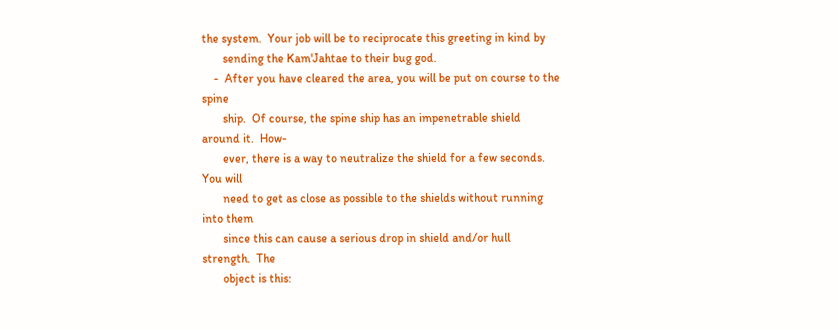the system.  Your job will be to reciprocate this greeting in kind by
       sending the Kam'Jahtae to their bug god.
    -  After you have cleared the area, you will be put on course to the spine
       ship.  Of course, the spine ship has an impenetrable shield around it.  How-
       ever, there is a way to neutralize the shield for a few seconds.  You will
       need to get as close as possible to the shields without running into them
       since this can cause a serious drop in shield and/or hull strength.  The
       object is this: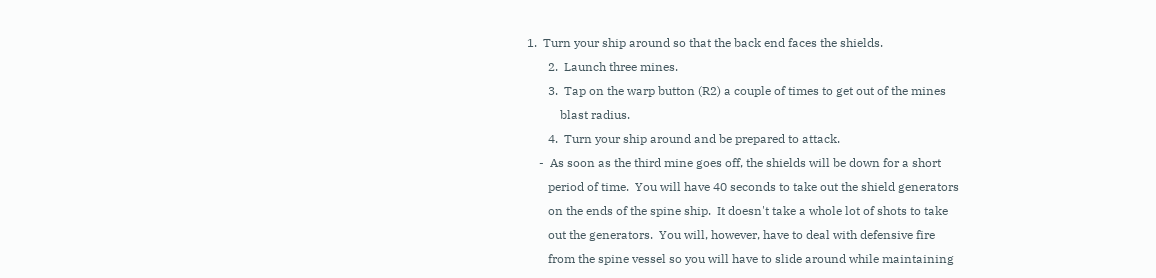1.  Turn your ship around so that the back end faces the shields.
       2.  Launch three mines.
       3.  Tap on the warp button (R2) a couple of times to get out of the mines
           blast radius.
       4.  Turn your ship around and be prepared to attack.
    -  As soon as the third mine goes off, the shields will be down for a short
       period of time.  You will have 40 seconds to take out the shield generators
       on the ends of the spine ship.  It doesn't take a whole lot of shots to take
       out the generators.  You will, however, have to deal with defensive fire
       from the spine vessel so you will have to slide around while maintaining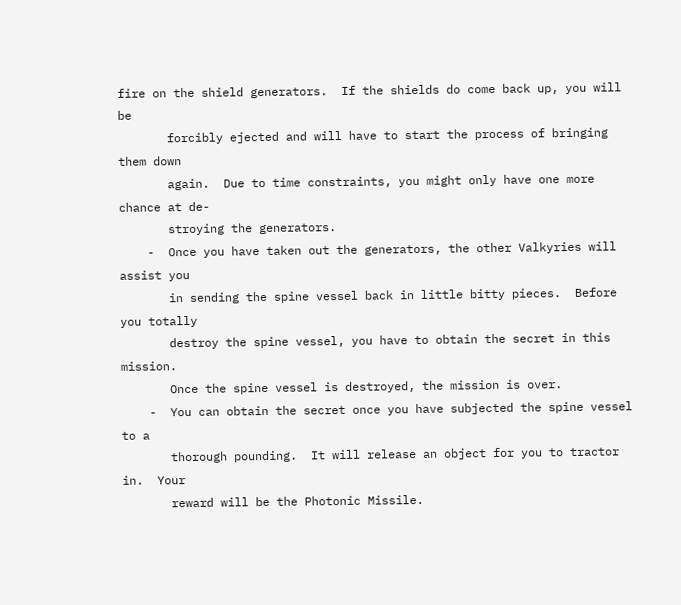fire on the shield generators.  If the shields do come back up, you will be
       forcibly ejected and will have to start the process of bringing them down
       again.  Due to time constraints, you might only have one more chance at de-
       stroying the generators.
    -  Once you have taken out the generators, the other Valkyries will assist you
       in sending the spine vessel back in little bitty pieces.  Before you totally
       destroy the spine vessel, you have to obtain the secret in this mission.
       Once the spine vessel is destroyed, the mission is over.
    -  You can obtain the secret once you have subjected the spine vessel to a
       thorough pounding.  It will release an object for you to tractor in.  Your
       reward will be the Photonic Missile.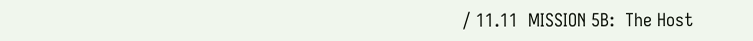/ 11.11  MISSION 5B:  The Host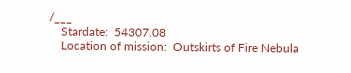/___
    Stardate:  54307.08
    Location of mission:  Outskirts of Fire Nebula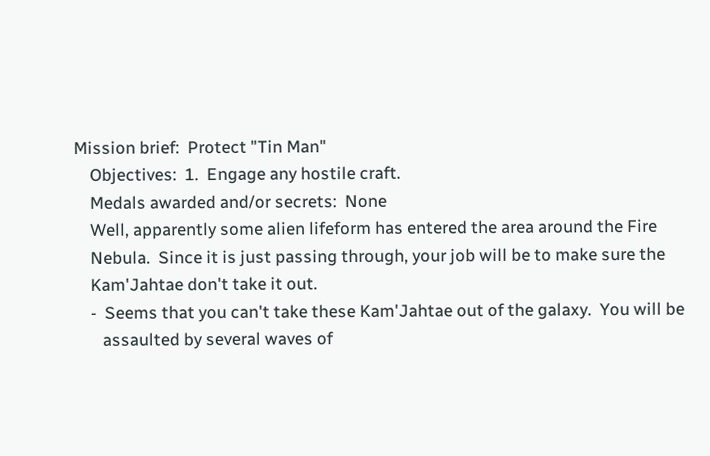Mission brief:  Protect "Tin Man"
    Objectives:  1.  Engage any hostile craft.
    Medals awarded and/or secrets:  None
    Well, apparently some alien lifeform has entered the area around the Fire
    Nebula.  Since it is just passing through, your job will be to make sure the
    Kam'Jahtae don't take it out.
    -  Seems that you can't take these Kam'Jahtae out of the galaxy.  You will be
       assaulted by several waves of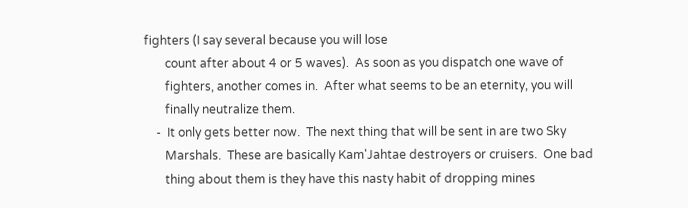fighters (I say several because you will lose
       count after about 4 or 5 waves).  As soon as you dispatch one wave of
       fighters, another comes in.  After what seems to be an eternity, you will
       finally neutralize them.
    -  It only gets better now.  The next thing that will be sent in are two Sky
       Marshals.  These are basically Kam'Jahtae destroyers or cruisers.  One bad
       thing about them is they have this nasty habit of dropping mines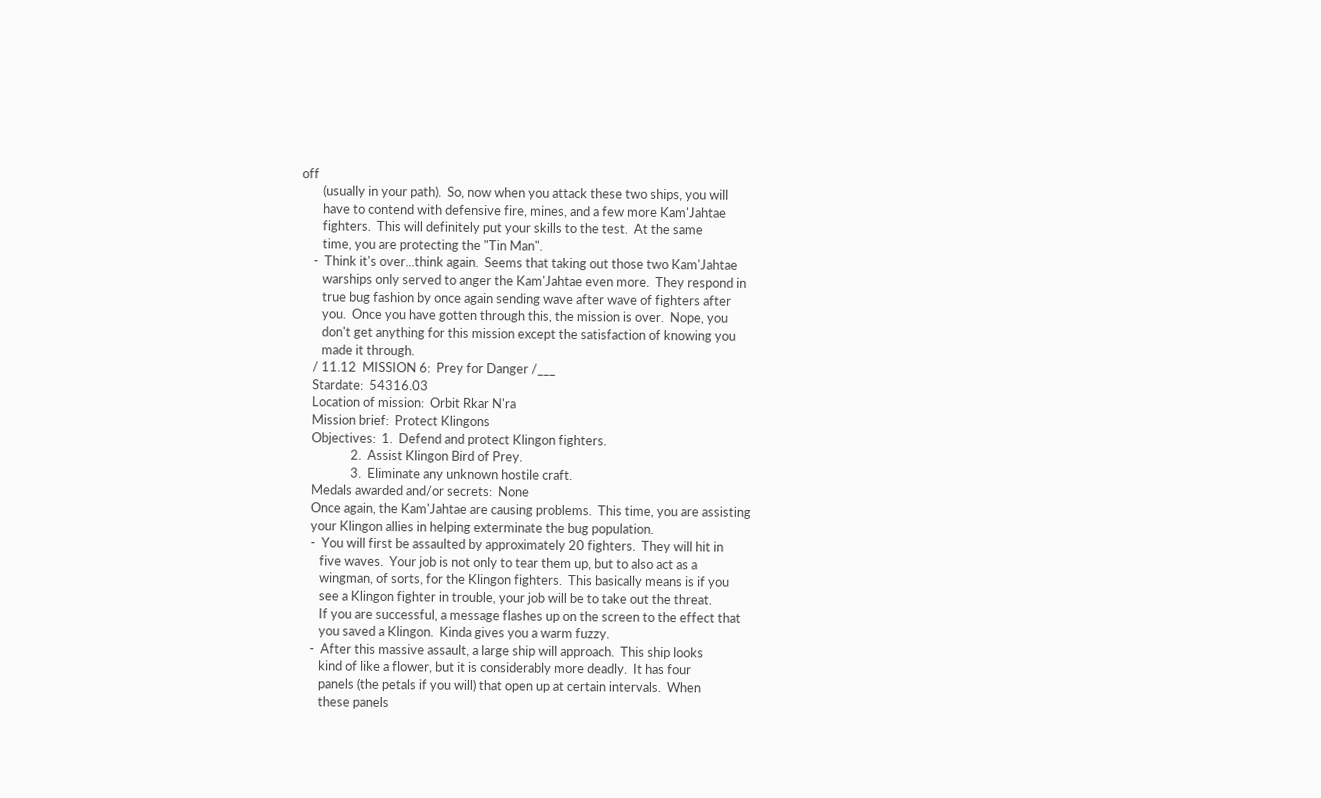off
       (usually in your path).  So, now when you attack these two ships, you will
       have to contend with defensive fire, mines, and a few more Kam'Jahtae
       fighters.  This will definitely put your skills to the test.  At the same
       time, you are protecting the "Tin Man".
    -  Think it's over...think again.  Seems that taking out those two Kam'Jahtae
       warships only served to anger the Kam'Jahtae even more.  They respond in
       true bug fashion by once again sending wave after wave of fighters after
       you.  Once you have gotten through this, the mission is over.  Nope, you
       don't get anything for this mission except the satisfaction of knowing you
       made it through.
    / 11.12  MISSION 6:  Prey for Danger /___
    Stardate:  54316.03
    Location of mission:  Orbit Rkar N'ra
    Mission brief:  Protect Klingons
    Objectives:  1.  Defend and protect Klingon fighters.
                 2.  Assist Klingon Bird of Prey.
                 3.  Eliminate any unknown hostile craft.
    Medals awarded and/or secrets:  None
    Once again, the Kam'Jahtae are causing problems.  This time, you are assisting
    your Klingon allies in helping exterminate the bug population.
    -  You will first be assaulted by approximately 20 fighters.  They will hit in
       five waves.  Your job is not only to tear them up, but to also act as a
       wingman, of sorts, for the Klingon fighters.  This basically means is if you
       see a Klingon fighter in trouble, your job will be to take out the threat.
       If you are successful, a message flashes up on the screen to the effect that
       you saved a Klingon.  Kinda gives you a warm fuzzy.
    -  After this massive assault, a large ship will approach.  This ship looks
       kind of like a flower, but it is considerably more deadly.  It has four
       panels (the petals if you will) that open up at certain intervals.  When
       these panels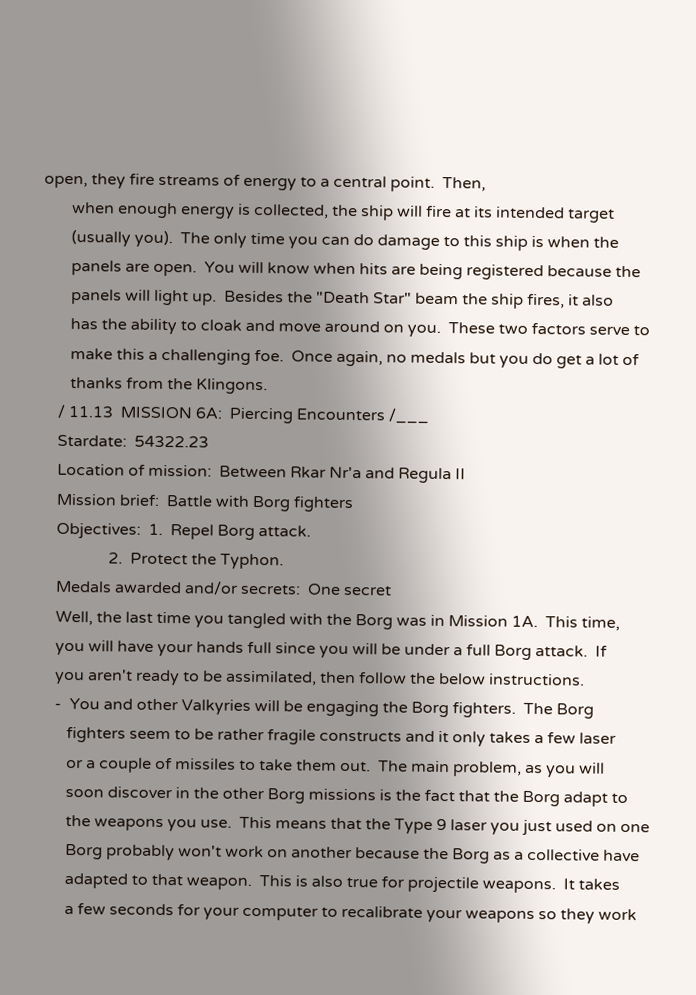open, they fire streams of energy to a central point.  Then,
       when enough energy is collected, the ship will fire at its intended target
       (usually you).  The only time you can do damage to this ship is when the
       panels are open.  You will know when hits are being registered because the
       panels will light up.  Besides the "Death Star" beam the ship fires, it also
       has the ability to cloak and move around on you.  These two factors serve to
       make this a challenging foe.  Once again, no medals but you do get a lot of
       thanks from the Klingons.
    / 11.13  MISSION 6A:  Piercing Encounters /___
    Stardate:  54322.23
    Location of mission:  Between Rkar Nr'a and Regula II
    Mission brief:  Battle with Borg fighters
    Objectives:  1.  Repel Borg attack.
                 2.  Protect the Typhon.
    Medals awarded and/or secrets:  One secret
    Well, the last time you tangled with the Borg was in Mission 1A.  This time,
    you will have your hands full since you will be under a full Borg attack.  If
    you aren't ready to be assimilated, then follow the below instructions.
    -  You and other Valkyries will be engaging the Borg fighters.  The Borg
       fighters seem to be rather fragile constructs and it only takes a few laser
       or a couple of missiles to take them out.  The main problem, as you will
       soon discover in the other Borg missions is the fact that the Borg adapt to
       the weapons you use.  This means that the Type 9 laser you just used on one
       Borg probably won't work on another because the Borg as a collective have
       adapted to that weapon.  This is also true for projectile weapons.  It takes
       a few seconds for your computer to recalibrate your weapons so they work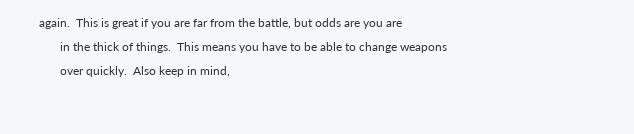again.  This is great if you are far from the battle, but odds are you are
       in the thick of things.  This means you have to be able to change weapons
       over quickly.  Also keep in mind,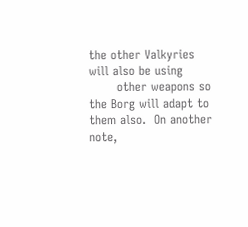the other Valkyries will also be using
       other weapons so the Borg will adapt to them also.  On another note,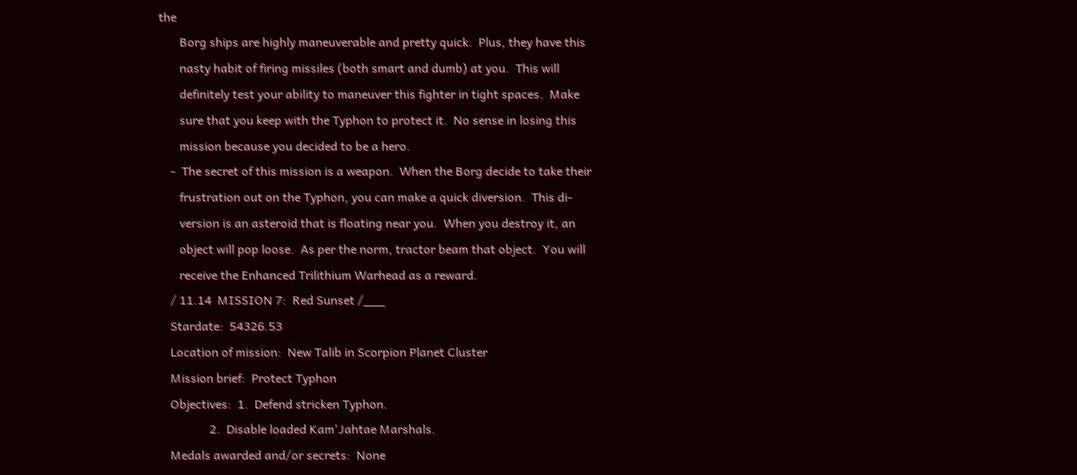the
       Borg ships are highly maneuverable and pretty quick.  Plus, they have this
       nasty habit of firing missiles (both smart and dumb) at you.  This will
       definitely test your ability to maneuver this fighter in tight spaces.  Make
       sure that you keep with the Typhon to protect it.  No sense in losing this
       mission because you decided to be a hero.
    -  The secret of this mission is a weapon.  When the Borg decide to take their
       frustration out on the Typhon, you can make a quick diversion.  This di-
       version is an asteroid that is floating near you.  When you destroy it, an
       object will pop loose.  As per the norm, tractor beam that object.  You will
       receive the Enhanced Trilithium Warhead as a reward.
    / 11.14  MISSION 7:  Red Sunset /___
    Stardate:  54326.53
    Location of mission:  New Talib in Scorpion Planet Cluster
    Mission brief:  Protect Typhon
    Objectives:  1.  Defend stricken Typhon.
                 2.  Disable loaded Kam'Jahtae Marshals.
    Medals awarded and/or secrets:  None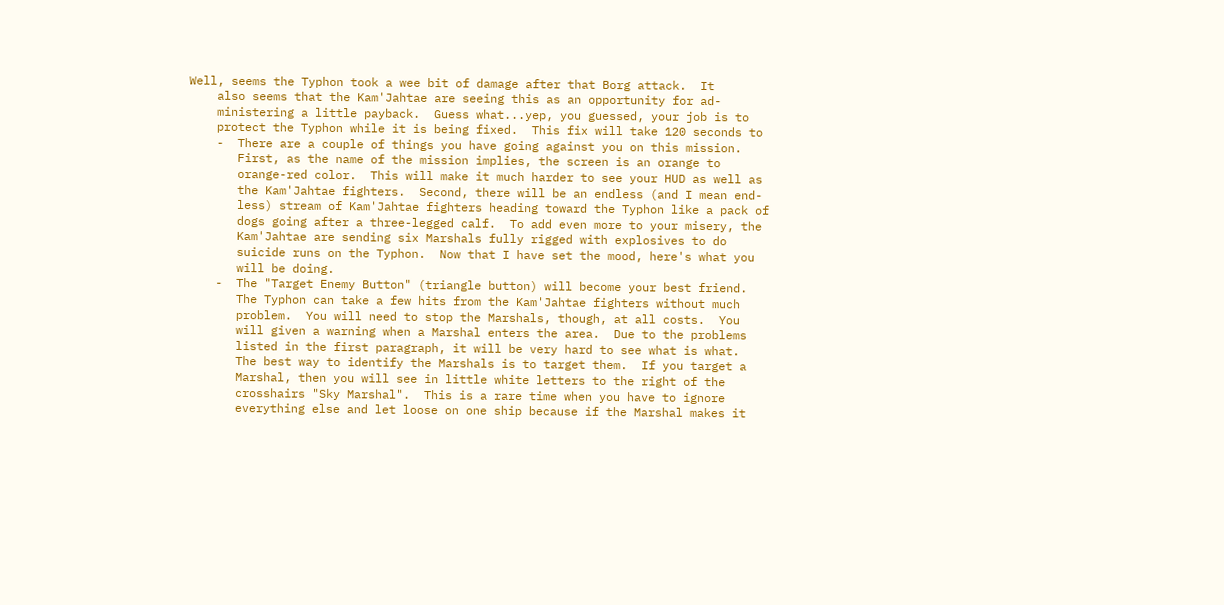Well, seems the Typhon took a wee bit of damage after that Borg attack.  It
    also seems that the Kam'Jahtae are seeing this as an opportunity for ad-
    ministering a little payback.  Guess what...yep, you guessed, your job is to
    protect the Typhon while it is being fixed.  This fix will take 120 seconds to
    -  There are a couple of things you have going against you on this mission.
       First, as the name of the mission implies, the screen is an orange to
       orange-red color.  This will make it much harder to see your HUD as well as
       the Kam'Jahtae fighters.  Second, there will be an endless (and I mean end-
       less) stream of Kam'Jahtae fighters heading toward the Typhon like a pack of
       dogs going after a three-legged calf.  To add even more to your misery, the
       Kam'Jahtae are sending six Marshals fully rigged with explosives to do
       suicide runs on the Typhon.  Now that I have set the mood, here's what you
       will be doing.
    -  The "Target Enemy Button" (triangle button) will become your best friend.
       The Typhon can take a few hits from the Kam'Jahtae fighters without much
       problem.  You will need to stop the Marshals, though, at all costs.  You
       will given a warning when a Marshal enters the area.  Due to the problems
       listed in the first paragraph, it will be very hard to see what is what.
       The best way to identify the Marshals is to target them.  If you target a
       Marshal, then you will see in little white letters to the right of the
       crosshairs "Sky Marshal".  This is a rare time when you have to ignore
       everything else and let loose on one ship because if the Marshal makes it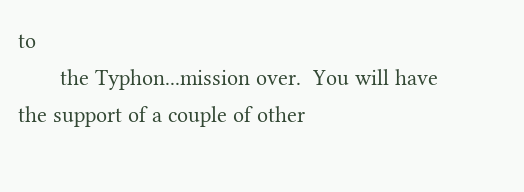to
       the Typhon...mission over.  You will have the support of a couple of other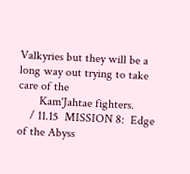Valkyries but they will be a long way out trying to take care of the
       Kam'Jahtae fighters.
    / 11.15  MISSION 8:  Edge of the Abyss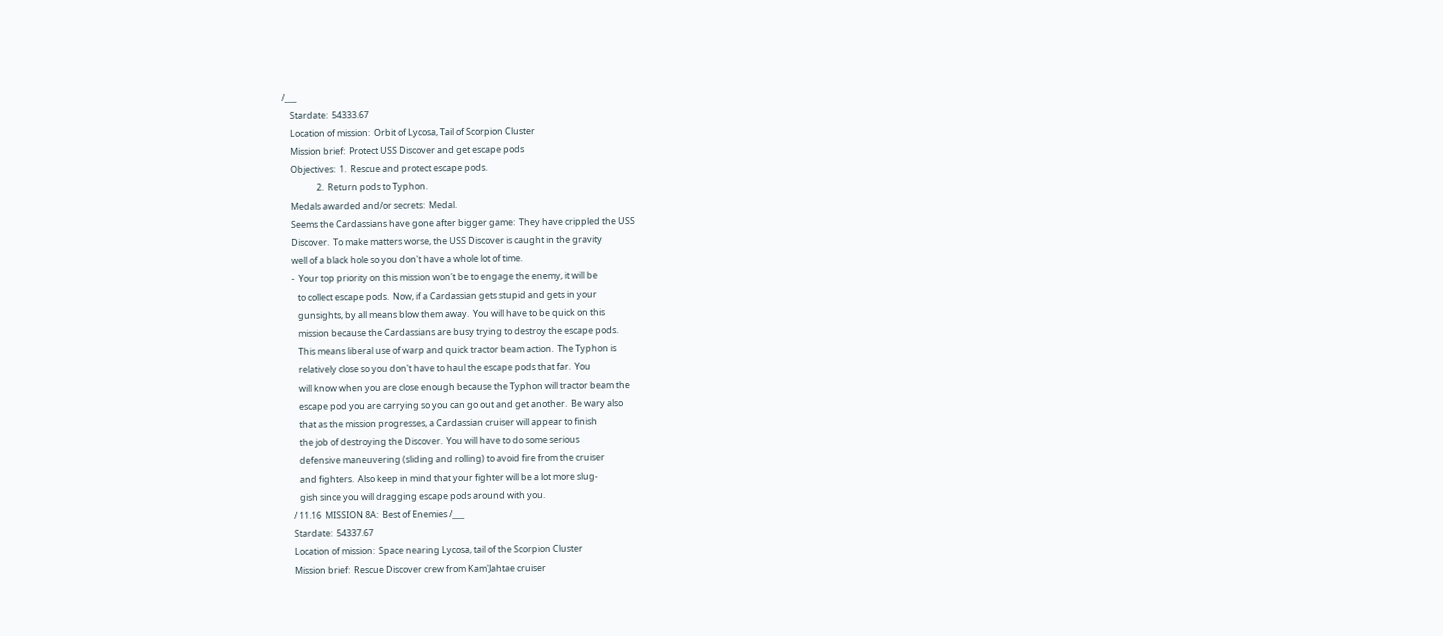/___
    Stardate:  54333.67
    Location of mission:  Orbit of Lycosa, Tail of Scorpion Cluster
    Mission brief:  Protect USS Discover and get escape pods
    Objectives:  1.  Rescue and protect escape pods.
                 2.  Return pods to Typhon.
    Medals awarded and/or secrets:  Medal.
    Seems the Cardassians have gone after bigger game:  They have crippled the USS
    Discover.  To make matters worse, the USS Discover is caught in the gravity
    well of a black hole so you don't have a whole lot of time.
    -  Your top priority on this mission won't be to engage the enemy, it will be
       to collect escape pods.  Now, if a Cardassian gets stupid and gets in your
       gunsights, by all means blow them away.  You will have to be quick on this
       mission because the Cardassians are busy trying to destroy the escape pods.
       This means liberal use of warp and quick tractor beam action.  The Typhon is
       relatively close so you don't have to haul the escape pods that far.  You
       will know when you are close enough because the Typhon will tractor beam the
       escape pod you are carrying so you can go out and get another.  Be wary also
       that as the mission progresses, a Cardassian cruiser will appear to finish
       the job of destroying the Discover.  You will have to do some serious
       defensive maneuvering (sliding and rolling) to avoid fire from the cruiser
       and fighters.  Also keep in mind that your fighter will be a lot more slug-
       gish since you will dragging escape pods around with you.
    / 11.16  MISSION 8A:  Best of Enemies /___
    Stardate:  54337.67
    Location of mission:  Space nearing Lycosa, tail of the Scorpion Cluster
    Mission brief:  Rescue Discover crew from Kam'Jahtae cruiser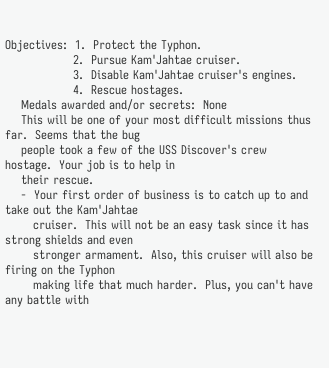Objectives:  1.  Protect the Typhon.
                 2.  Pursue Kam'Jahtae cruiser.
                 3.  Disable Kam'Jahtae cruiser's engines.
                 4.  Rescue hostages.
    Medals awarded and/or secrets:  None
    This will be one of your most difficult missions thus far.  Seems that the bug
    people took a few of the USS Discover's crew hostage.  Your job is to help in
    their rescue.
    -  Your first order of business is to catch up to and take out the Kam'Jahtae
       cruiser.  This will not be an easy task since it has strong shields and even
       stronger armament.  Also, this cruiser will also be firing on the Typhon
       making life that much harder.  Plus, you can't have any battle with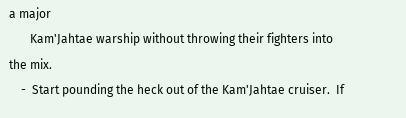a major
       Kam'Jahtae warship without throwing their fighters into the mix.
    -  Start pounding the heck out of the Kam'Jahtae cruiser.  If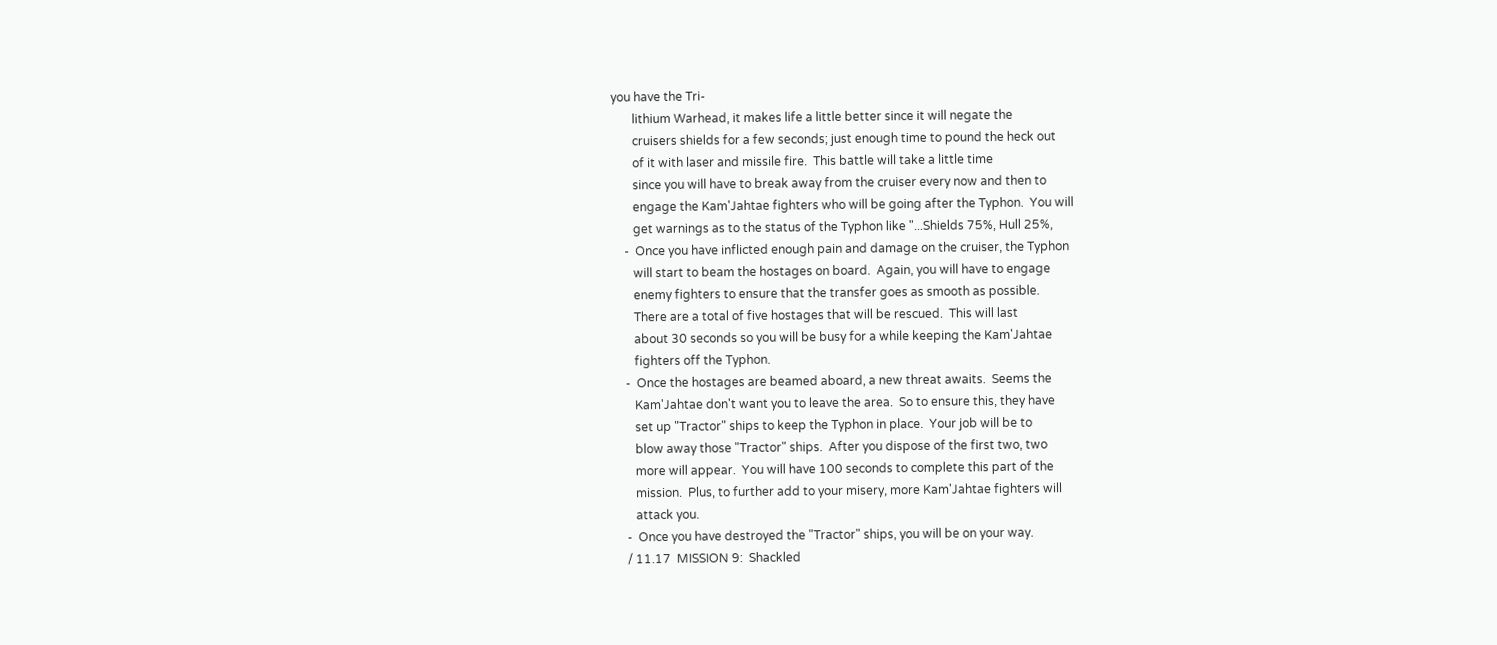you have the Tri-
       lithium Warhead, it makes life a little better since it will negate the
       cruisers shields for a few seconds; just enough time to pound the heck out
       of it with laser and missile fire.  This battle will take a little time
       since you will have to break away from the cruiser every now and then to
       engage the Kam'Jahtae fighters who will be going after the Typhon.  You will
       get warnings as to the status of the Typhon like "...Shields 75%, Hull 25%,
    -  Once you have inflicted enough pain and damage on the cruiser, the Typhon
       will start to beam the hostages on board.  Again, you will have to engage
       enemy fighters to ensure that the transfer goes as smooth as possible.
       There are a total of five hostages that will be rescued.  This will last
       about 30 seconds so you will be busy for a while keeping the Kam'Jahtae
       fighters off the Typhon.
    -  Once the hostages are beamed aboard, a new threat awaits.  Seems the
       Kam'Jahtae don't want you to leave the area.  So to ensure this, they have
       set up "Tractor" ships to keep the Typhon in place.  Your job will be to
       blow away those "Tractor" ships.  After you dispose of the first two, two
       more will appear.  You will have 100 seconds to complete this part of the
       mission.  Plus, to further add to your misery, more Kam'Jahtae fighters will
       attack you.
    -  Once you have destroyed the "Tractor" ships, you will be on your way.
    / 11.17  MISSION 9:  Shackled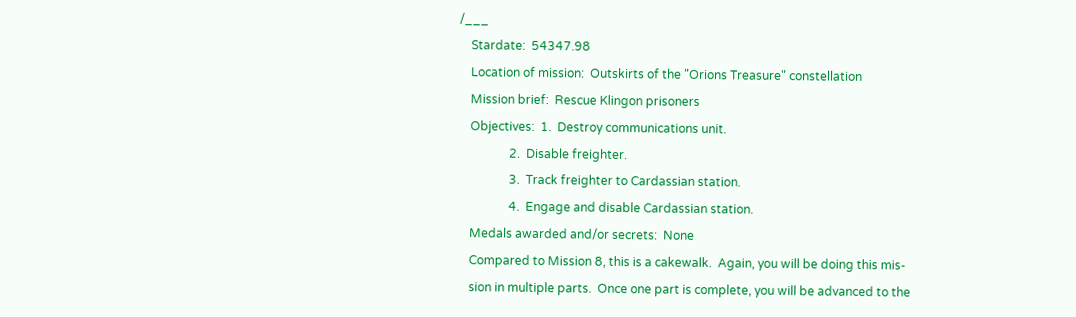/___
    Stardate:  54347.98
    Location of mission:  Outskirts of the "Orions Treasure" constellation
    Mission brief:  Rescue Klingon prisoners
    Objectives:  1.  Destroy communications unit.
                 2.  Disable freighter.
                 3.  Track freighter to Cardassian station.
                 4.  Engage and disable Cardassian station.
    Medals awarded and/or secrets:  None
    Compared to Mission 8, this is a cakewalk.  Again, you will be doing this mis-
    sion in multiple parts.  Once one part is complete, you will be advanced to the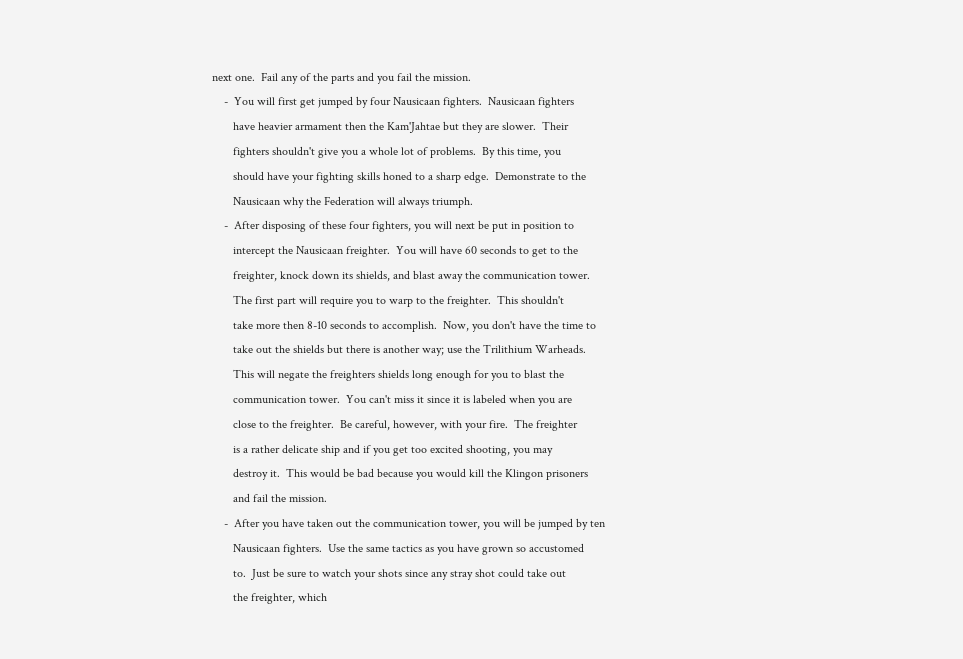next one.  Fail any of the parts and you fail the mission.
    -  You will first get jumped by four Nausicaan fighters.  Nausicaan fighters
       have heavier armament then the Kam'Jahtae but they are slower.  Their
       fighters shouldn't give you a whole lot of problems.  By this time, you
       should have your fighting skills honed to a sharp edge.  Demonstrate to the
       Nausicaan why the Federation will always triumph.
    -  After disposing of these four fighters, you will next be put in position to
       intercept the Nausicaan freighter.  You will have 60 seconds to get to the
       freighter, knock down its shields, and blast away the communication tower.
       The first part will require you to warp to the freighter.  This shouldn't
       take more then 8-10 seconds to accomplish.  Now, you don't have the time to
       take out the shields but there is another way; use the Trilithium Warheads.
       This will negate the freighters shields long enough for you to blast the
       communication tower.  You can't miss it since it is labeled when you are
       close to the freighter.  Be careful, however, with your fire.  The freighter
       is a rather delicate ship and if you get too excited shooting, you may
       destroy it.  This would be bad because you would kill the Klingon prisoners
       and fail the mission.
    -  After you have taken out the communication tower, you will be jumped by ten
       Nausicaan fighters.  Use the same tactics as you have grown so accustomed
       to.  Just be sure to watch your shots since any stray shot could take out
       the freighter, which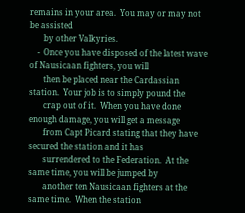remains in your area.  You may or may not be assisted
       by other Valkyries.
    -  Once you have disposed of the latest wave of Nausicaan fighters, you will
       then be placed near the Cardassian station.  Your job is to simply pound the
       crap out of it.  When you have done enough damage, you will get a message
       from Capt Picard stating that they have secured the station and it has
       surrendered to the Federation.  At the same time, you will be jumped by
       another ten Nausicaan fighters at the same time.  When the station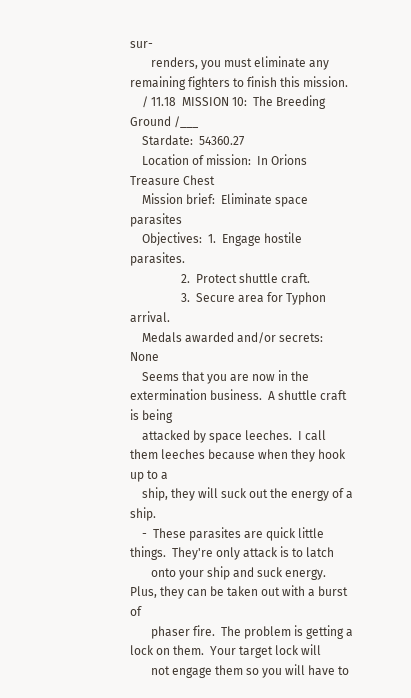sur-
       renders, you must eliminate any remaining fighters to finish this mission.
    / 11.18  MISSION 10:  The Breeding Ground /___
    Stardate:  54360.27
    Location of mission:  In Orions Treasure Chest
    Mission brief:  Eliminate space parasites
    Objectives:  1.  Engage hostile parasites.
                 2.  Protect shuttle craft.
                 3.  Secure area for Typhon arrival.
    Medals awarded and/or secrets:  None
    Seems that you are now in the extermination business.  A shuttle craft is being
    attacked by space leeches.  I call them leeches because when they hook up to a
    ship, they will suck out the energy of a ship.
    -  These parasites are quick little things.  They're only attack is to latch
       onto your ship and suck energy.  Plus, they can be taken out with a burst of
       phaser fire.  The problem is getting a lock on them.  Your target lock will
       not engage them so you will have to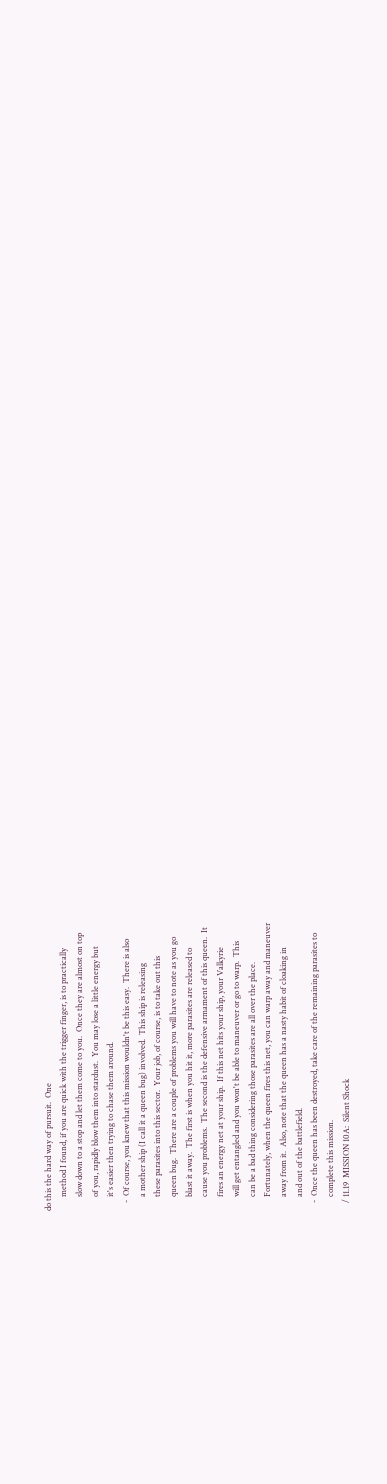do this the hard way of pursuit.  One
       method I found, if you are quick with the trigger finger, is to practically
       slow down to a stop and let them come to you.  Once they are almost on top
       of you, rapidly blow them into stardust.  You may lose a little energy but
       it's easier then trying to chase them around.
    -  Of course, you knew that this mission wouldn't be this easy.  There is also
       a mother ship (I call it a queen bug) involved.  This ship is releasing
       these parasites into this sector.  Your job, of course, is to take out this
       queen bug.  There are a couple of problems you will have to note as you go
       blast it away.  The first is when you hit it, more parasites are released to
       cause you problems.  The second is the defensive armament of this queen.  It
       fires an energy net at your ship.  If this net hits your ship, your Valkyrie
       will get entangled and you won't be able to maneuver or go to warp.  This
       can be a bad thing considering those parasites are all over the place.
       Fortunately, when the queen fires this net, you can warp away and maneuver
       away from it.  Also, note that the queen has a nasty habit of cloaking in
       and out of the battlefield.
    -  Once the queen has been destroyed, take care of the remaining parasites to
       complete this mission.
    / 11.19  MISSION 10A:  Silent Shock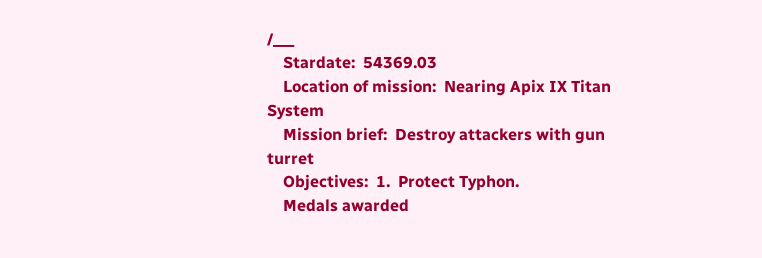/___
    Stardate:  54369.03
    Location of mission:  Nearing Apix IX Titan System
    Mission brief:  Destroy attackers with gun turret
    Objectives:  1.  Protect Typhon.
    Medals awarded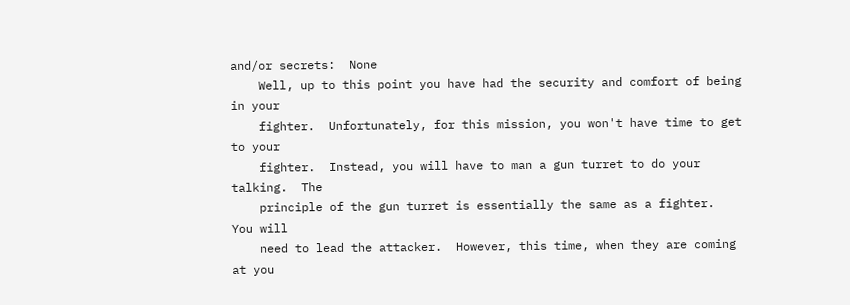and/or secrets:  None
    Well, up to this point you have had the security and comfort of being in your
    fighter.  Unfortunately, for this mission, you won't have time to get to your
    fighter.  Instead, you will have to man a gun turret to do your talking.  The
    principle of the gun turret is essentially the same as a fighter.  You will
    need to lead the attacker.  However, this time, when they are coming at you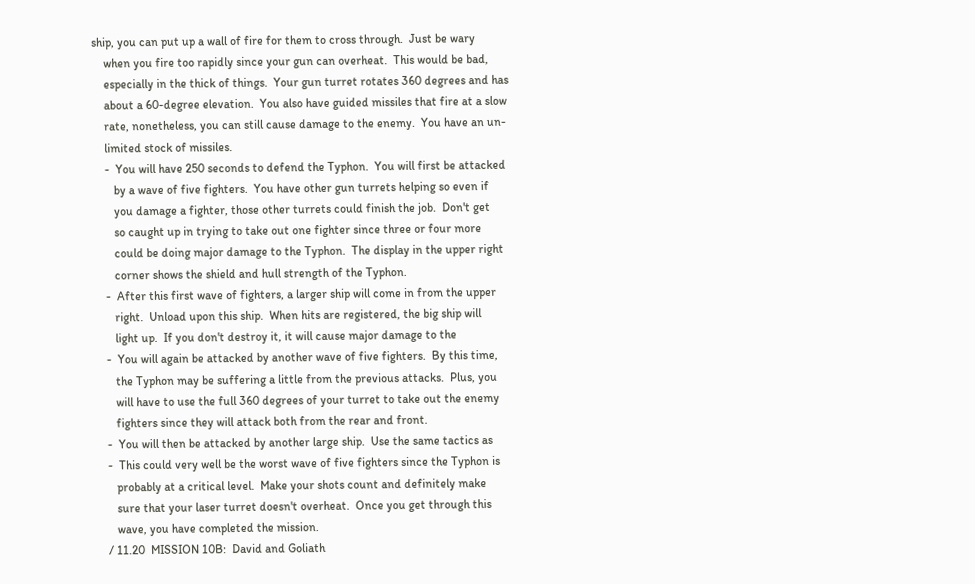ship, you can put up a wall of fire for them to cross through.  Just be wary
    when you fire too rapidly since your gun can overheat.  This would be bad,
    especially in the thick of things.  Your gun turret rotates 360 degrees and has
    about a 60-degree elevation.  You also have guided missiles that fire at a slow
    rate, nonetheless, you can still cause damage to the enemy.  You have an un-
    limited stock of missiles.
    -  You will have 250 seconds to defend the Typhon.  You will first be attacked
       by a wave of five fighters.  You have other gun turrets helping so even if
       you damage a fighter, those other turrets could finish the job.  Don't get
       so caught up in trying to take out one fighter since three or four more
       could be doing major damage to the Typhon.  The display in the upper right
       corner shows the shield and hull strength of the Typhon.
    -  After this first wave of fighters, a larger ship will come in from the upper
       right.  Unload upon this ship.  When hits are registered, the big ship will
       light up.  If you don't destroy it, it will cause major damage to the
    -  You will again be attacked by another wave of five fighters.  By this time,
       the Typhon may be suffering a little from the previous attacks.  Plus, you
       will have to use the full 360 degrees of your turret to take out the enemy
       fighters since they will attack both from the rear and front.
    -  You will then be attacked by another large ship.  Use the same tactics as
    -  This could very well be the worst wave of five fighters since the Typhon is
       probably at a critical level.  Make your shots count and definitely make
       sure that your laser turret doesn't overheat.  Once you get through this
       wave, you have completed the mission.
    / 11.20  MISSION 10B:  David and Goliath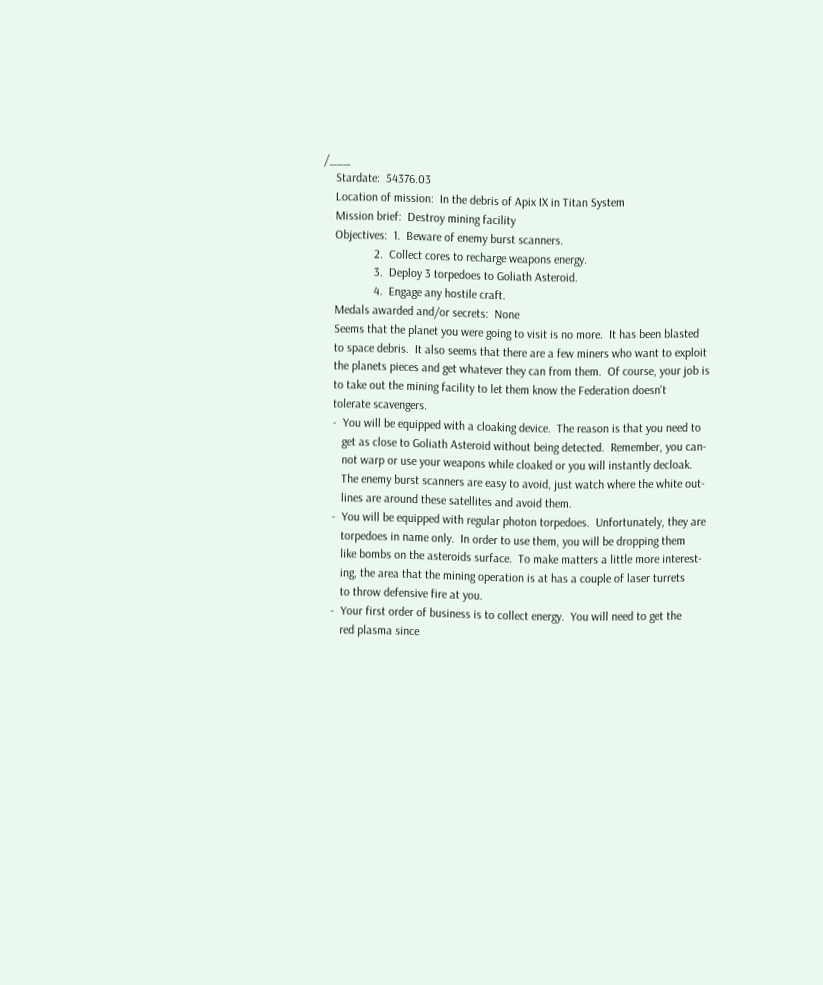/___
    Stardate:  54376.03
    Location of mission:  In the debris of Apix IX in Titan System
    Mission brief:  Destroy mining facility
    Objectives:  1.  Beware of enemy burst scanners.
                 2.  Collect cores to recharge weapons energy.
                 3.  Deploy 3 torpedoes to Goliath Asteroid.
                 4.  Engage any hostile craft.
    Medals awarded and/or secrets:  None
    Seems that the planet you were going to visit is no more.  It has been blasted
    to space debris.  It also seems that there are a few miners who want to exploit
    the planets pieces and get whatever they can from them.  Of course, your job is
    to take out the mining facility to let them know the Federation doesn't
    tolerate scavengers.
    -  You will be equipped with a cloaking device.  The reason is that you need to
       get as close to Goliath Asteroid without being detected.  Remember, you can-
       not warp or use your weapons while cloaked or you will instantly decloak.
       The enemy burst scanners are easy to avoid, just watch where the white out-
       lines are around these satellites and avoid them.
    -  You will be equipped with regular photon torpedoes.  Unfortunately, they are
       torpedoes in name only.  In order to use them, you will be dropping them
       like bombs on the asteroids surface.  To make matters a little more interest-
       ing, the area that the mining operation is at has a couple of laser turrets
       to throw defensive fire at you.
    -  Your first order of business is to collect energy.  You will need to get the
       red plasma since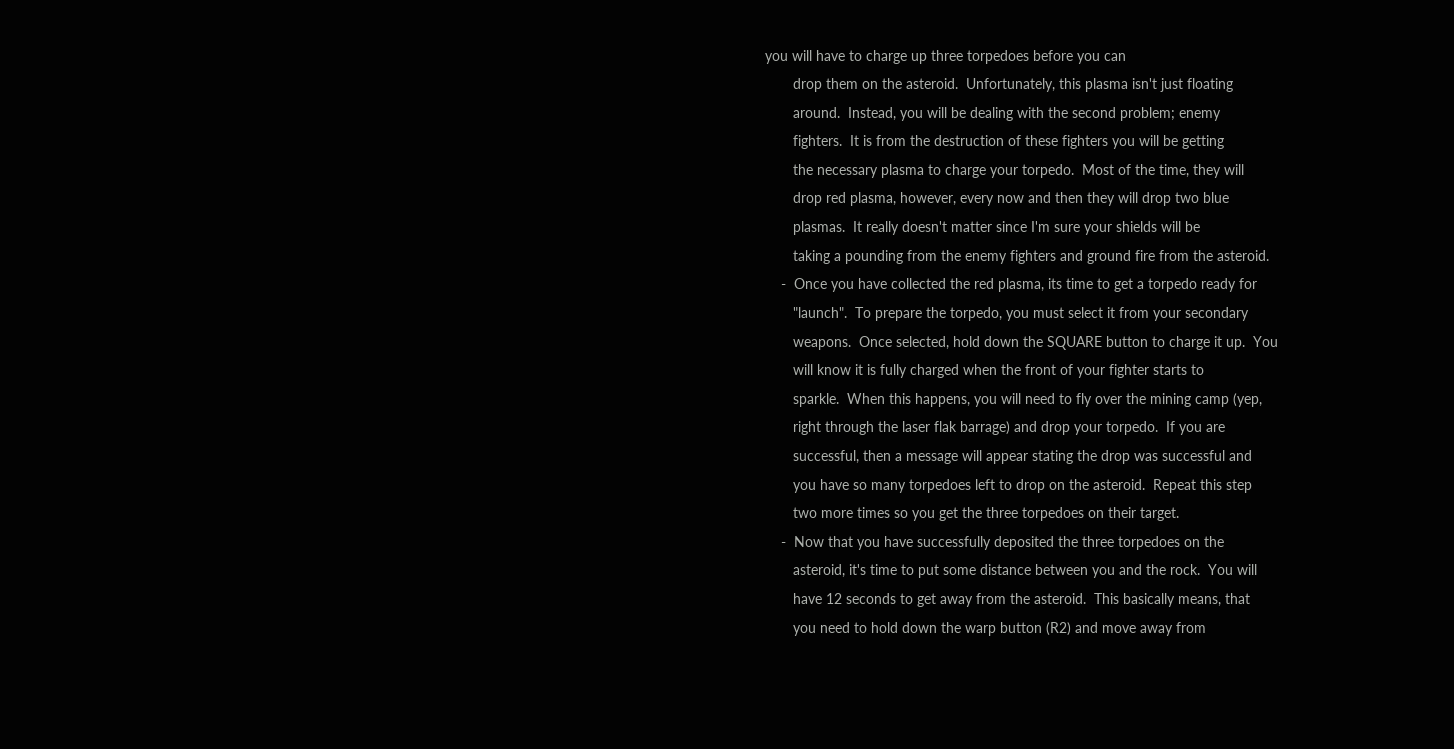you will have to charge up three torpedoes before you can
       drop them on the asteroid.  Unfortunately, this plasma isn't just floating
       around.  Instead, you will be dealing with the second problem; enemy
       fighters.  It is from the destruction of these fighters you will be getting
       the necessary plasma to charge your torpedo.  Most of the time, they will
       drop red plasma, however, every now and then they will drop two blue
       plasmas.  It really doesn't matter since I'm sure your shields will be
       taking a pounding from the enemy fighters and ground fire from the asteroid.
    -  Once you have collected the red plasma, its time to get a torpedo ready for
       "launch".  To prepare the torpedo, you must select it from your secondary
       weapons.  Once selected, hold down the SQUARE button to charge it up.  You
       will know it is fully charged when the front of your fighter starts to
       sparkle.  When this happens, you will need to fly over the mining camp (yep,
       right through the laser flak barrage) and drop your torpedo.  If you are
       successful, then a message will appear stating the drop was successful and
       you have so many torpedoes left to drop on the asteroid.  Repeat this step
       two more times so you get the three torpedoes on their target.
    -  Now that you have successfully deposited the three torpedoes on the
       asteroid, it's time to put some distance between you and the rock.  You will
       have 12 seconds to get away from the asteroid.  This basically means, that
       you need to hold down the warp button (R2) and move away from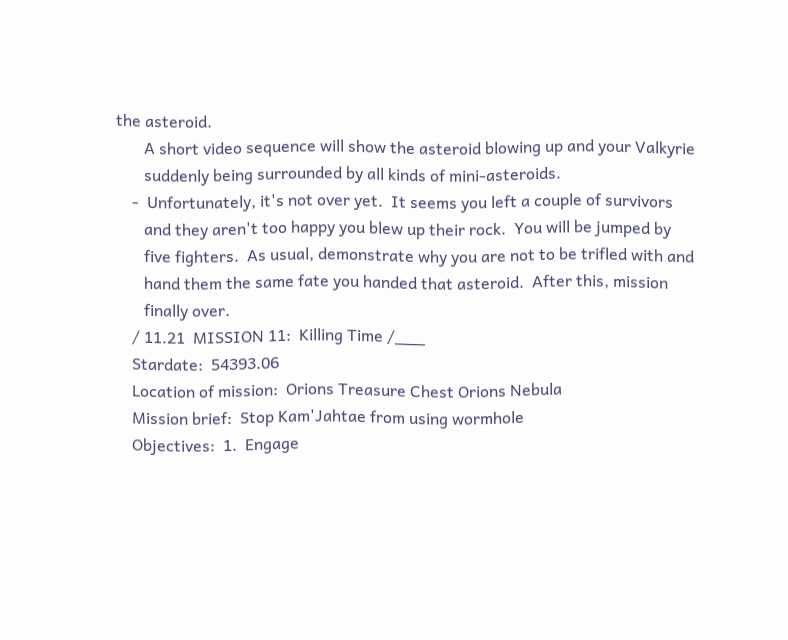the asteroid.
       A short video sequence will show the asteroid blowing up and your Valkyrie
       suddenly being surrounded by all kinds of mini-asteroids.
    -  Unfortunately, it's not over yet.  It seems you left a couple of survivors
       and they aren't too happy you blew up their rock.  You will be jumped by
       five fighters.  As usual, demonstrate why you are not to be trifled with and
       hand them the same fate you handed that asteroid.  After this, mission
       finally over.
    / 11.21  MISSION 11:  Killing Time /___
    Stardate:  54393.06
    Location of mission:  Orions Treasure Chest Orions Nebula
    Mission brief:  Stop Kam'Jahtae from using wormhole
    Objectives:  1.  Engage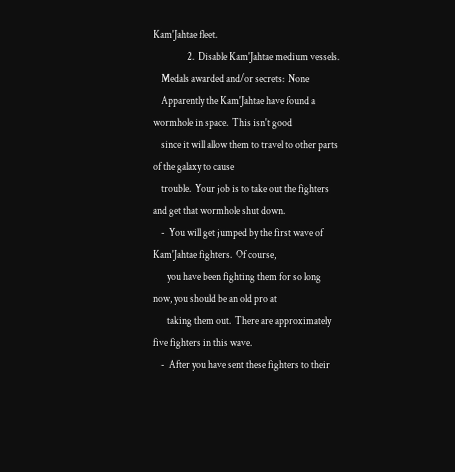Kam'Jahtae fleet.
                 2.  Disable Kam'Jahtae medium vessels.
    Medals awarded and/or secrets:  None
    Apparently the Kam'Jahtae have found a wormhole in space.  This isn't good
    since it will allow them to travel to other parts of the galaxy to cause
    trouble.  Your job is to take out the fighters and get that wormhole shut down.
    -  You will get jumped by the first wave of Kam'Jahtae fighters.  Of course,
       you have been fighting them for so long now, you should be an old pro at
       taking them out.  There are approximately five fighters in this wave.
    -  After you have sent these fighters to their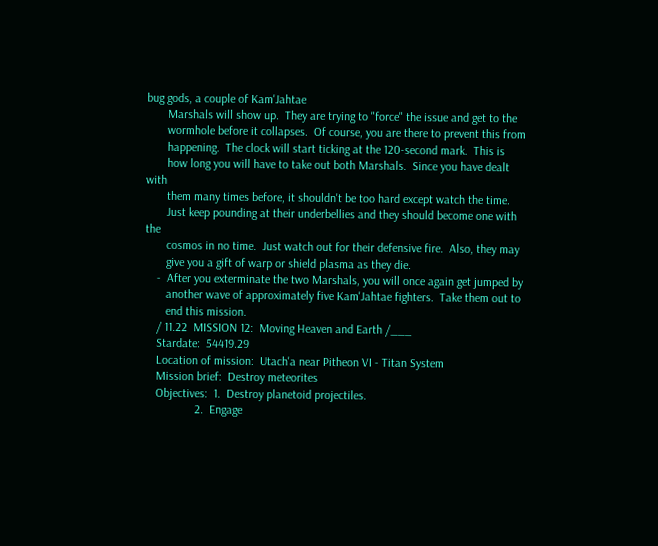bug gods, a couple of Kam'Jahtae
       Marshals will show up.  They are trying to "force" the issue and get to the
       wormhole before it collapses.  Of course, you are there to prevent this from
       happening.  The clock will start ticking at the 120-second mark.  This is
       how long you will have to take out both Marshals.  Since you have dealt with
       them many times before, it shouldn't be too hard except watch the time.
       Just keep pounding at their underbellies and they should become one with the
       cosmos in no time.  Just watch out for their defensive fire.  Also, they may
       give you a gift of warp or shield plasma as they die.
    -  After you exterminate the two Marshals, you will once again get jumped by
       another wave of approximately five Kam'Jahtae fighters.  Take them out to
       end this mission.
    / 11.22  MISSION 12:  Moving Heaven and Earth /___
    Stardate:  54419.29
    Location of mission:  Utach'a near Pitheon VI - Titan System
    Mission brief:  Destroy meteorites
    Objectives:  1.  Destroy planetoid projectiles.
                 2.  Engage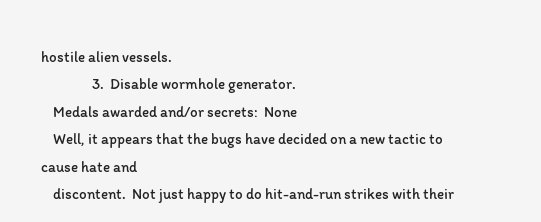hostile alien vessels.
                 3.  Disable wormhole generator.
    Medals awarded and/or secrets:  None
    Well, it appears that the bugs have decided on a new tactic to cause hate and
    discontent.  Not just happy to do hit-and-run strikes with their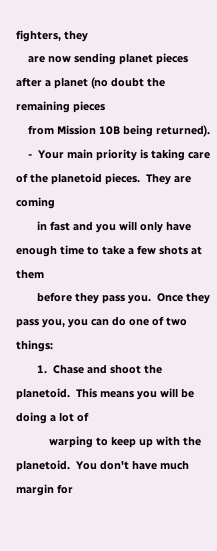fighters, they
    are now sending planet pieces after a planet (no doubt the remaining pieces
    from Mission 10B being returned).
    -  Your main priority is taking care of the planetoid pieces.  They are coming
       in fast and you will only have enough time to take a few shots at them
       before they pass you.  Once they pass you, you can do one of two things:
       1.  Chase and shoot the planetoid.  This means you will be doing a lot of
           warping to keep up with the planetoid.  You don't have much margin for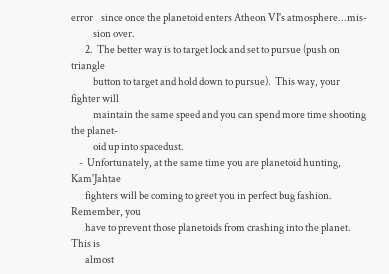error    since once the planetoid enters Atheon VI's atmosphere...mis-
           sion over.
       2.  The better way is to target lock and set to pursue (push on triangle
           button to target and hold down to pursue).  This way, your fighter will
           maintain the same speed and you can spend more time shooting the planet-
           oid up into spacedust.
    -  Unfortunately, at the same time you are planetoid hunting, Kam'Jahtae
       fighters will be coming to greet you in perfect bug fashion.  Remember, you
       have to prevent those planetoids from crashing into the planet.  This is
       almost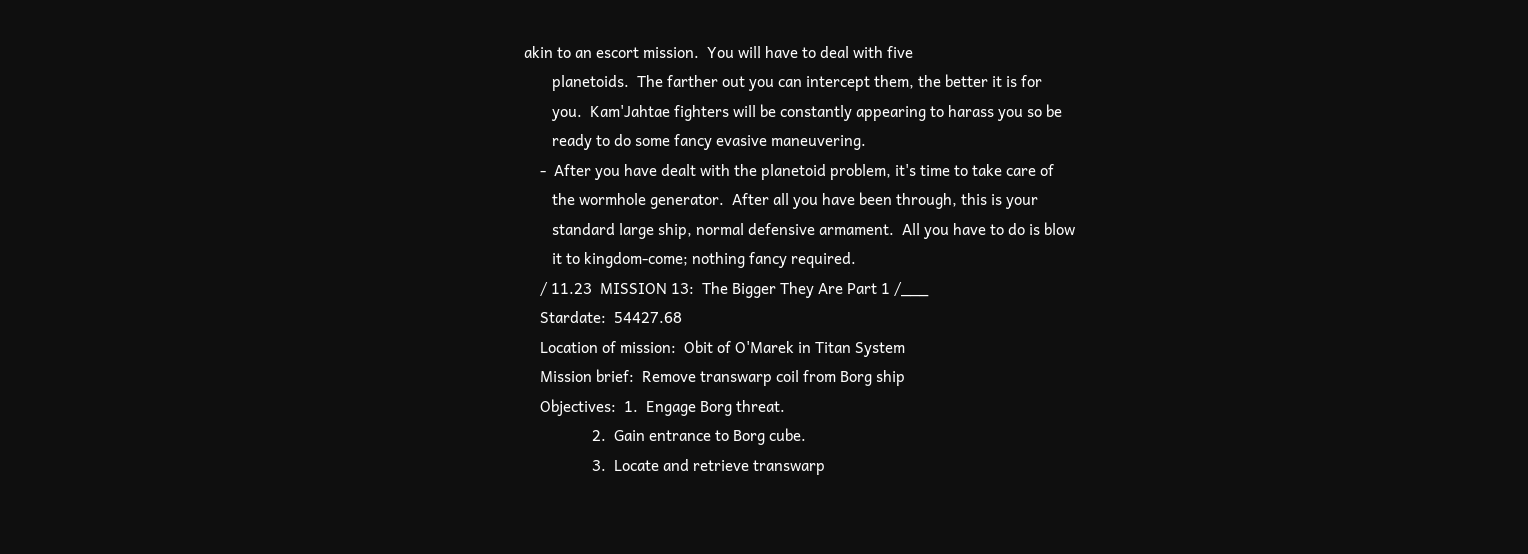akin to an escort mission.  You will have to deal with five
       planetoids.  The farther out you can intercept them, the better it is for
       you.  Kam'Jahtae fighters will be constantly appearing to harass you so be
       ready to do some fancy evasive maneuvering.
    -  After you have dealt with the planetoid problem, it's time to take care of
       the wormhole generator.  After all you have been through, this is your
       standard large ship, normal defensive armament.  All you have to do is blow
       it to kingdom-come; nothing fancy required.
    / 11.23  MISSION 13:  The Bigger They Are Part 1 /___
    Stardate:  54427.68
    Location of mission:  Obit of O'Marek in Titan System
    Mission brief:  Remove transwarp coil from Borg ship
    Objectives:  1.  Engage Borg threat.
                 2.  Gain entrance to Borg cube.
                 3.  Locate and retrieve transwarp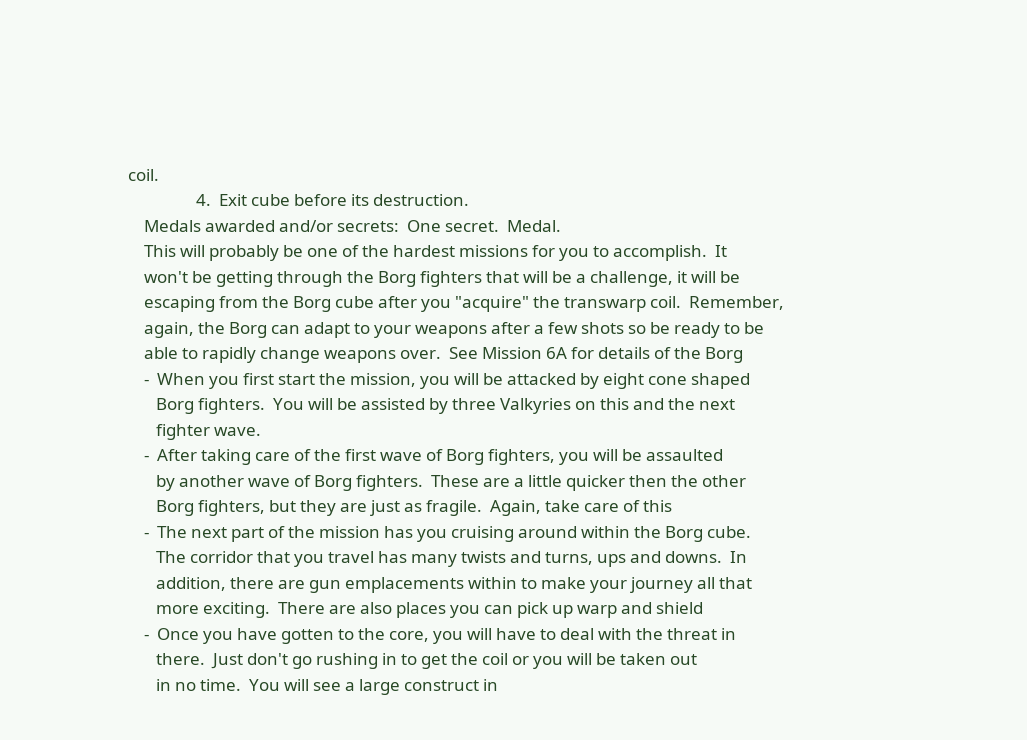coil.
                 4.  Exit cube before its destruction.
    Medals awarded and/or secrets:  One secret.  Medal.
    This will probably be one of the hardest missions for you to accomplish.  It
    won't be getting through the Borg fighters that will be a challenge, it will be
    escaping from the Borg cube after you "acquire" the transwarp coil.  Remember,
    again, the Borg can adapt to your weapons after a few shots so be ready to be
    able to rapidly change weapons over.  See Mission 6A for details of the Borg
    -  When you first start the mission, you will be attacked by eight cone shaped
       Borg fighters.  You will be assisted by three Valkyries on this and the next
       fighter wave.
    -  After taking care of the first wave of Borg fighters, you will be assaulted
       by another wave of Borg fighters.  These are a little quicker then the other
       Borg fighters, but they are just as fragile.  Again, take care of this
    -  The next part of the mission has you cruising around within the Borg cube.
       The corridor that you travel has many twists and turns, ups and downs.  In
       addition, there are gun emplacements within to make your journey all that
       more exciting.  There are also places you can pick up warp and shield
    -  Once you have gotten to the core, you will have to deal with the threat in
       there.  Just don't go rushing in to get the coil or you will be taken out
       in no time.  You will see a large construct in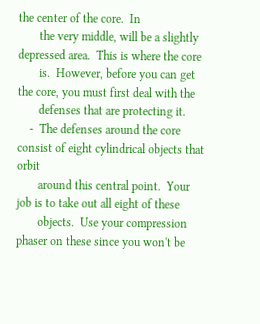the center of the core.  In
       the very middle, will be a slightly depressed area.  This is where the core
       is.  However, before you can get the core, you must first deal with the
       defenses that are protecting it.
    -  The defenses around the core consist of eight cylindrical objects that orbit
       around this central point.  Your job is to take out all eight of these
       objects.  Use your compression phaser on these since you won't be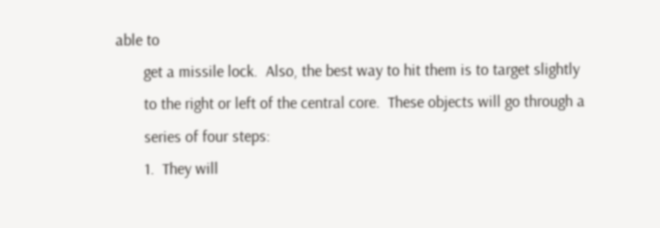able to
       get a missile lock.  Also, the best way to hit them is to target slightly
       to the right or left of the central core.  These objects will go through a
       series of four steps:
       1.  They will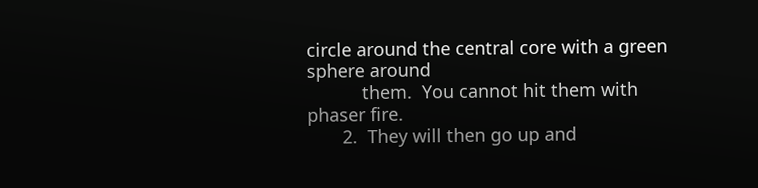circle around the central core with a green sphere around
           them.  You cannot hit them with phaser fire.
       2.  They will then go up and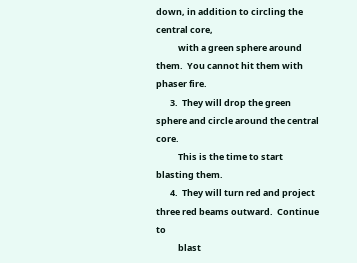down, in addition to circling the central core,
           with a green sphere around them.  You cannot hit them with phaser fire.
       3.  They will drop the green sphere and circle around the central core.
           This is the time to start blasting them.
       4.  They will turn red and project three red beams outward.  Continue to
           blast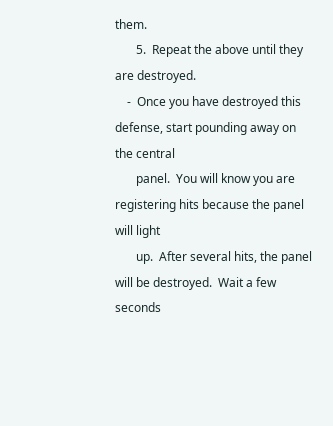them.
       5.  Repeat the above until they are destroyed.
    -  Once you have destroyed this defense, start pounding away on the central
       panel.  You will know you are registering hits because the panel will light
       up.  After several hits, the panel will be destroyed.  Wait a few seconds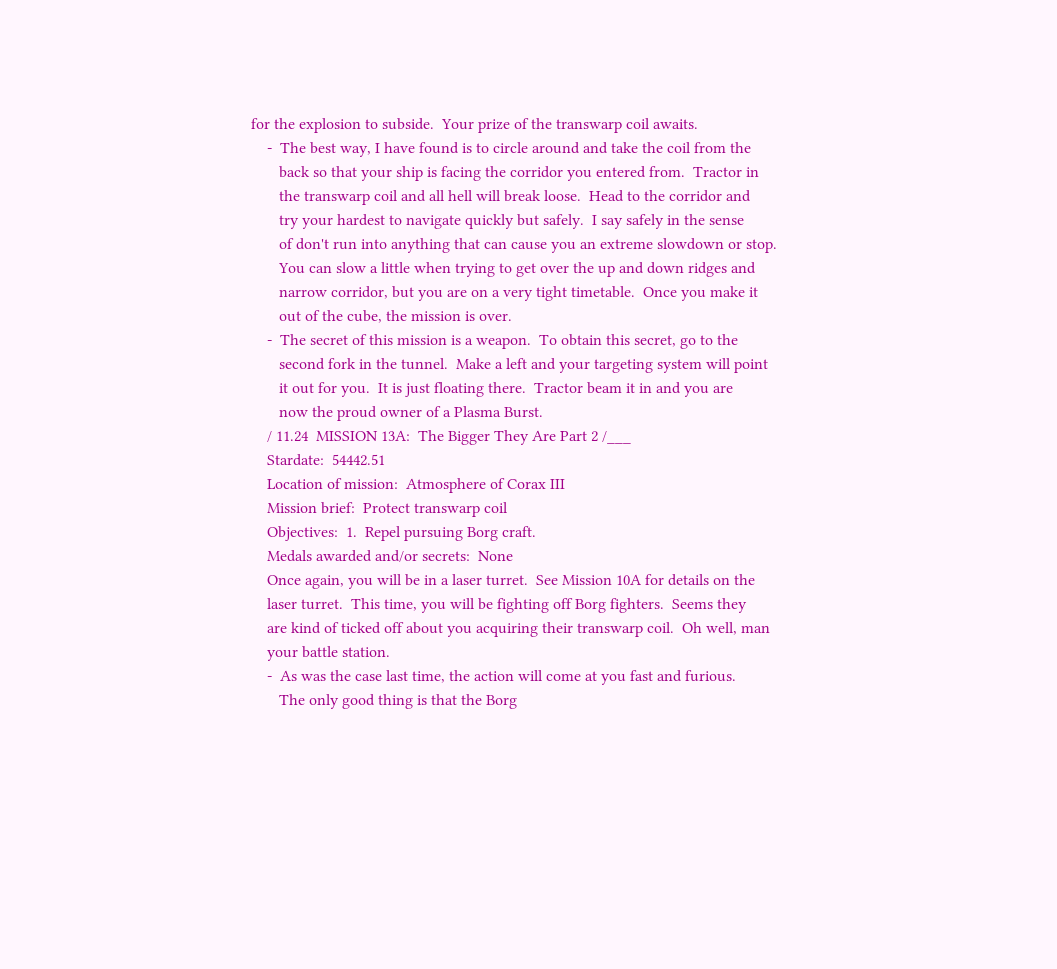for the explosion to subside.  Your prize of the transwarp coil awaits.
    -  The best way, I have found is to circle around and take the coil from the
       back so that your ship is facing the corridor you entered from.  Tractor in
       the transwarp coil and all hell will break loose.  Head to the corridor and
       try your hardest to navigate quickly but safely.  I say safely in the sense
       of don't run into anything that can cause you an extreme slowdown or stop.
       You can slow a little when trying to get over the up and down ridges and
       narrow corridor, but you are on a very tight timetable.  Once you make it
       out of the cube, the mission is over.
    -  The secret of this mission is a weapon.  To obtain this secret, go to the
       second fork in the tunnel.  Make a left and your targeting system will point
       it out for you.  It is just floating there.  Tractor beam it in and you are
       now the proud owner of a Plasma Burst.
    / 11.24  MISSION 13A:  The Bigger They Are Part 2 /___
    Stardate:  54442.51
    Location of mission:  Atmosphere of Corax III
    Mission brief:  Protect transwarp coil
    Objectives:  1.  Repel pursuing Borg craft.
    Medals awarded and/or secrets:  None
    Once again, you will be in a laser turret.  See Mission 10A for details on the
    laser turret.  This time, you will be fighting off Borg fighters.  Seems they
    are kind of ticked off about you acquiring their transwarp coil.  Oh well, man
    your battle station.
    -  As was the case last time, the action will come at you fast and furious.
       The only good thing is that the Borg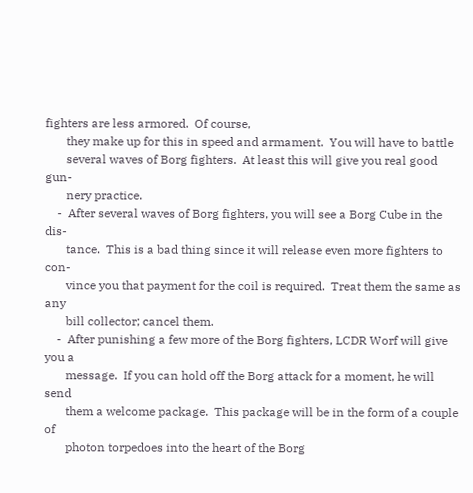fighters are less armored.  Of course,
       they make up for this in speed and armament.  You will have to battle
       several waves of Borg fighters.  At least this will give you real good gun-
       nery practice.
    -  After several waves of Borg fighters, you will see a Borg Cube in the dis-
       tance.  This is a bad thing since it will release even more fighters to con-
       vince you that payment for the coil is required.  Treat them the same as any
       bill collector; cancel them.
    -  After punishing a few more of the Borg fighters, LCDR Worf will give you a
       message.  If you can hold off the Borg attack for a moment, he will send
       them a welcome package.  This package will be in the form of a couple of
       photon torpedoes into the heart of the Borg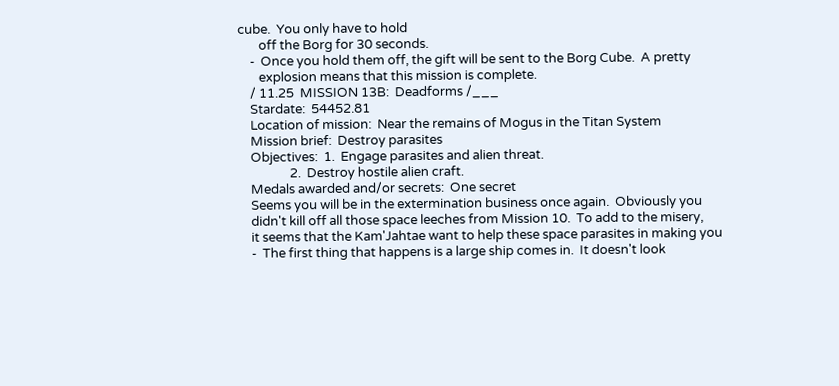cube.  You only have to hold
       off the Borg for 30 seconds.
    -  Once you hold them off, the gift will be sent to the Borg Cube.  A pretty
       explosion means that this mission is complete.
    / 11.25  MISSION 13B:  Deadforms /___
    Stardate:  54452.81
    Location of mission:  Near the remains of Mogus in the Titan System
    Mission brief:  Destroy parasites
    Objectives:  1.  Engage parasites and alien threat.
                 2.  Destroy hostile alien craft.
    Medals awarded and/or secrets:  One secret
    Seems you will be in the extermination business once again.  Obviously you
    didn't kill off all those space leeches from Mission 10.  To add to the misery,
    it seems that the Kam'Jahtae want to help these space parasites in making you
    -  The first thing that happens is a large ship comes in.  It doesn't look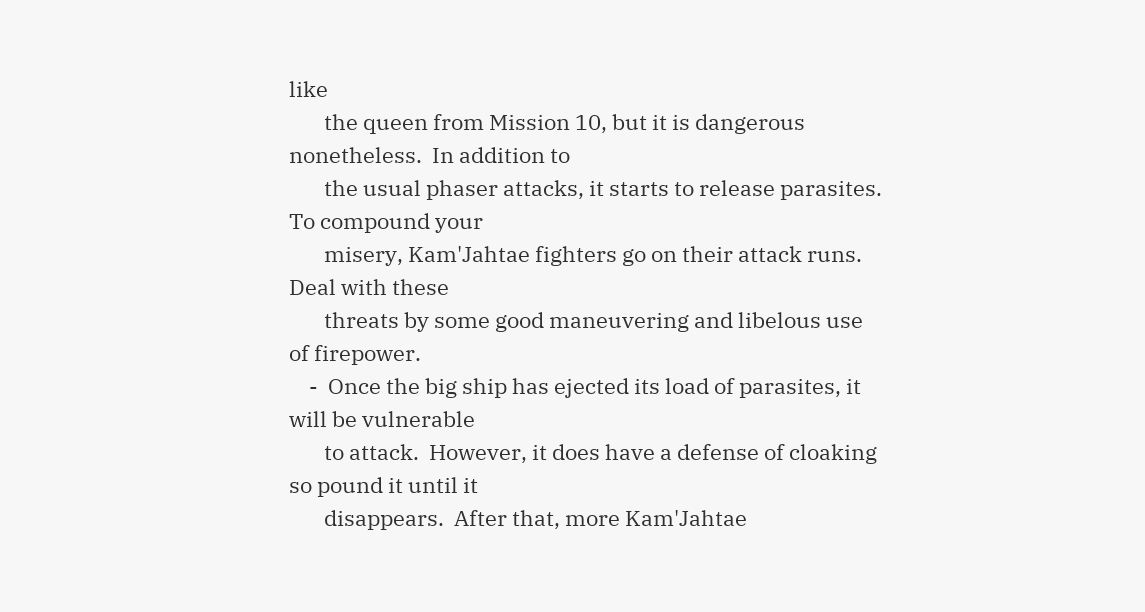like
       the queen from Mission 10, but it is dangerous nonetheless.  In addition to
       the usual phaser attacks, it starts to release parasites.  To compound your
       misery, Kam'Jahtae fighters go on their attack runs.  Deal with these
       threats by some good maneuvering and libelous use of firepower.
    -  Once the big ship has ejected its load of parasites, it will be vulnerable
       to attack.  However, it does have a defense of cloaking so pound it until it
       disappears.  After that, more Kam'Jahtae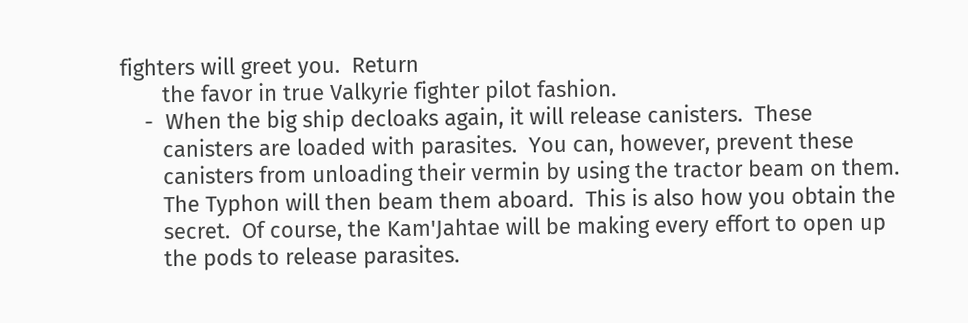fighters will greet you.  Return
       the favor in true Valkyrie fighter pilot fashion.
    -  When the big ship decloaks again, it will release canisters.  These
       canisters are loaded with parasites.  You can, however, prevent these
       canisters from unloading their vermin by using the tractor beam on them.
       The Typhon will then beam them aboard.  This is also how you obtain the
       secret.  Of course, the Kam'Jahtae will be making every effort to open up
       the pods to release parasites.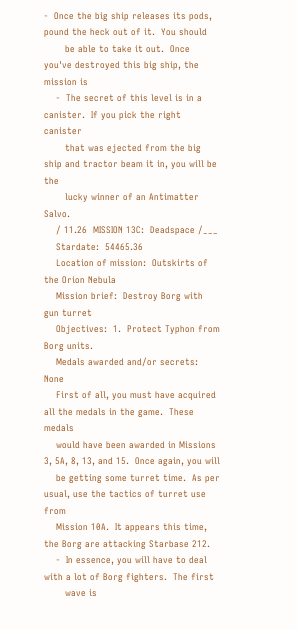-  Once the big ship releases its pods, pound the heck out of it.  You should
       be able to take it out.  Once you've destroyed this big ship, the mission is
    -  The secret of this level is in a canister.  If you pick the right canister
       that was ejected from the big ship and tractor beam it in, you will be the
       lucky winner of an Antimatter Salvo.
    / 11.26  MISSION 13C:  Deadspace /___
    Stardate:  54465.36
    Location of mission:  Outskirts of the Orion Nebula
    Mission brief:  Destroy Borg with gun turret
    Objectives:  1.  Protect Typhon from Borg units.
    Medals awarded and/or secrets:  None
    First of all, you must have acquired all the medals in the game.  These medals
    would have been awarded in Missions 3, 5A, 8, 13, and 15.  Once again, you will
    be getting some turret time.  As per usual, use the tactics of turret use from
    Mission 10A.  It appears this time, the Borg are attacking Starbase 212.
    -  In essence, you will have to deal with a lot of Borg fighters.  The first
       wave is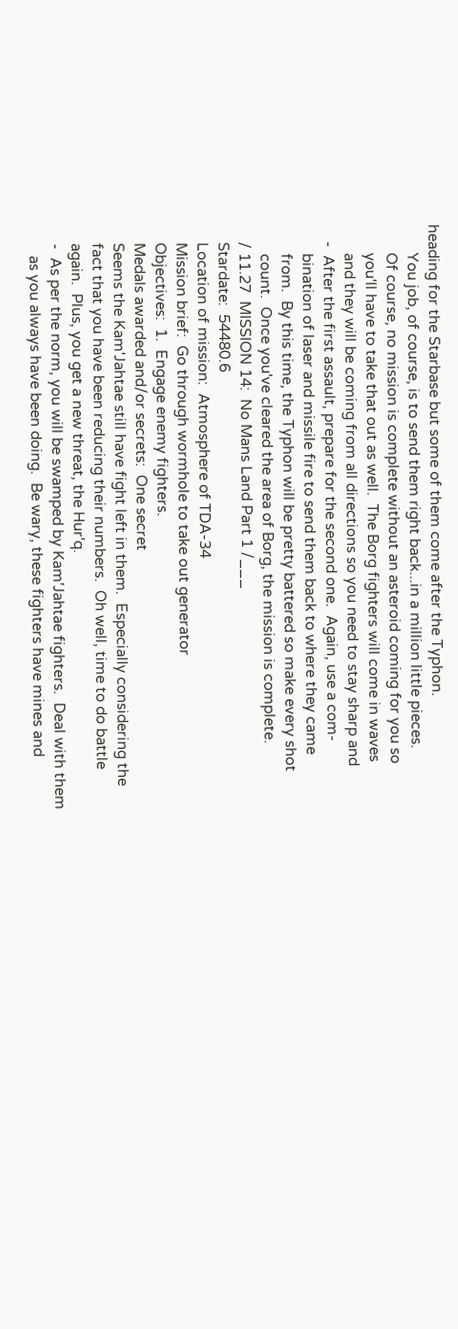heading for the Starbase but some of them come after the Typhon.
       You job, of course, is to send them right back...in a million little pieces.
       Of course, no mission is complete without an asteroid coming for you so
       you'll have to take that out as well.  The Borg fighters will come in waves
       and they will be coming from all directions so you need to stay sharp and
    -  After the first assault, prepare for the second one.  Again, use a com-
       bination of laser and missile fire to send them back to where they came
       from.  By this time, the Typhon will be pretty battered so make every shot
       count.  Once you've cleared the area of Borg, the mission is complete.
    / 11.27  MISSION 14:  No Mans Land Part 1 /___
    Stardate:  54480.6
    Location of mission:  Atmosphere of TDA-34
    Mission brief:  Go through wormhole to take out generator
    Objectives:  1.  Engage enemy fighters.
    Medals awarded and/or secrets:  One secret
    Seems the Kam'Jahtae still have fight left in them.  Especially considering the
    fact that you have been reducing their numbers.  Oh well, time to do battle
    again.  Plus, you get a new threat, the Hur'q.
    -  As per the norm, you will be swamped by Kam'Jahtae fighters.  Deal with them
       as you always have been doing.  Be wary, these fighters have mines and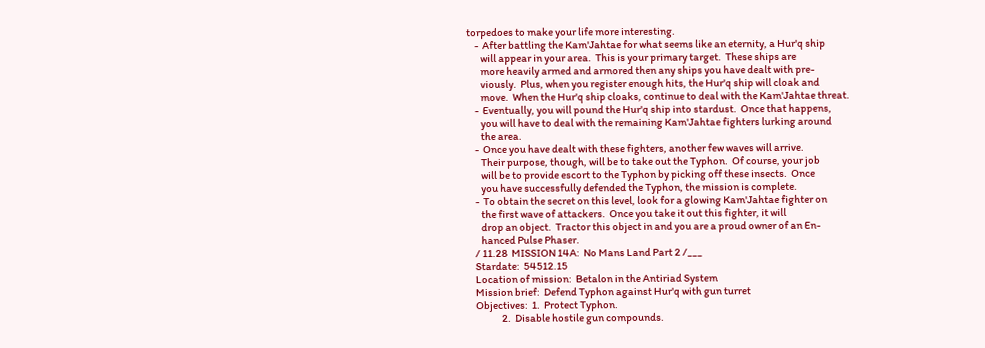torpedoes to make your life more interesting.
    -  After battling the Kam'Jahtae for what seems like an eternity, a Hur'q ship
       will appear in your area.  This is your primary target.  These ships are
       more heavily armed and armored then any ships you have dealt with pre-
       viously.  Plus, when you register enough hits, the Hur'q ship will cloak and
       move.  When the Hur'q ship cloaks, continue to deal with the Kam'Jahtae threat.
    -  Eventually, you will pound the Hur'q ship into stardust.  Once that happens,
       you will have to deal with the remaining Kam'Jahtae fighters lurking around
       the area.
    -  Once you have dealt with these fighters, another few waves will arrive.
       Their purpose, though, will be to take out the Typhon.  Of course, your job
       will be to provide escort to the Typhon by picking off these insects.  Once
       you have successfully defended the Typhon, the mission is complete.
    -  To obtain the secret on this level, look for a glowing Kam'Jahtae fighter on
       the first wave of attackers.  Once you take it out this fighter, it will
       drop an object.  Tractor this object in and you are a proud owner of an En-
       hanced Pulse Phaser.
    / 11.28  MISSION 14A:  No Mans Land Part 2 /___
    Stardate:  54512.15
    Location of mission:  Betalon in the Antiriad System
    Mission brief:  Defend Typhon against Hur'q with gun turret
    Objectives:  1.  Protect Typhon.
                 2.  Disable hostile gun compounds.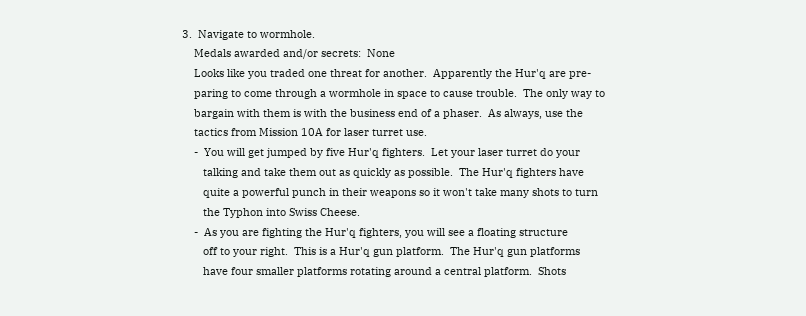3.  Navigate to wormhole.
    Medals awarded and/or secrets:  None
    Looks like you traded one threat for another.  Apparently the Hur'q are pre-
    paring to come through a wormhole in space to cause trouble.  The only way to
    bargain with them is with the business end of a phaser.  As always, use the
    tactics from Mission 10A for laser turret use.
    -  You will get jumped by five Hur'q fighters.  Let your laser turret do your
       talking and take them out as quickly as possible.  The Hur'q fighters have
       quite a powerful punch in their weapons so it won't take many shots to turn
       the Typhon into Swiss Cheese.
    -  As you are fighting the Hur'q fighters, you will see a floating structure
       off to your right.  This is a Hur'q gun platform.  The Hur'q gun platforms
       have four smaller platforms rotating around a central platform.  Shots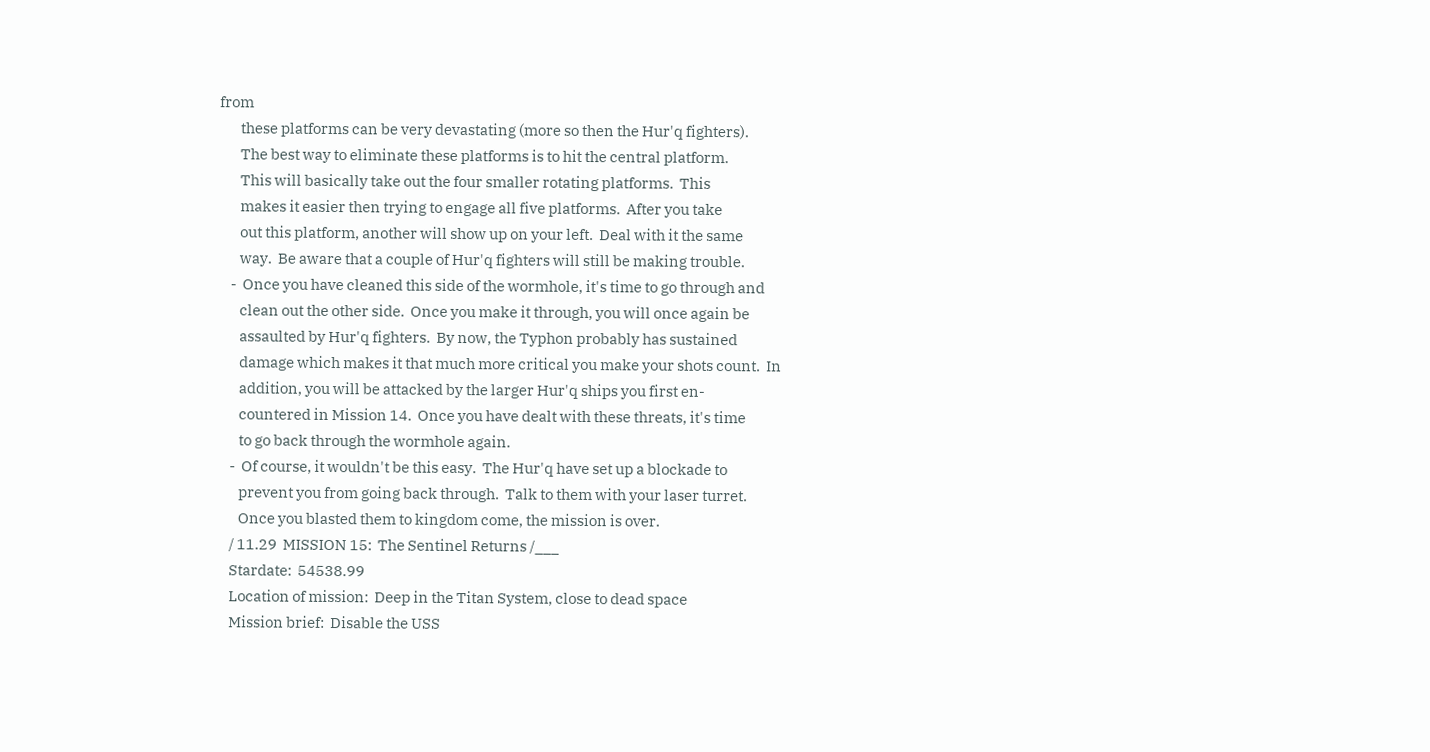from
       these platforms can be very devastating (more so then the Hur'q fighters).
       The best way to eliminate these platforms is to hit the central platform.
       This will basically take out the four smaller rotating platforms.  This
       makes it easier then trying to engage all five platforms.  After you take
       out this platform, another will show up on your left.  Deal with it the same
       way.  Be aware that a couple of Hur'q fighters will still be making trouble.
    -  Once you have cleaned this side of the wormhole, it's time to go through and
       clean out the other side.  Once you make it through, you will once again be
       assaulted by Hur'q fighters.  By now, the Typhon probably has sustained
       damage which makes it that much more critical you make your shots count.  In
       addition, you will be attacked by the larger Hur'q ships you first en-
       countered in Mission 14.  Once you have dealt with these threats, it's time
       to go back through the wormhole again.
    -  Of course, it wouldn't be this easy.  The Hur'q have set up a blockade to
       prevent you from going back through.  Talk to them with your laser turret.
       Once you blasted them to kingdom come, the mission is over.
    / 11.29  MISSION 15:  The Sentinel Returns /___
    Stardate:  54538.99
    Location of mission:  Deep in the Titan System, close to dead space
    Mission brief:  Disable the USS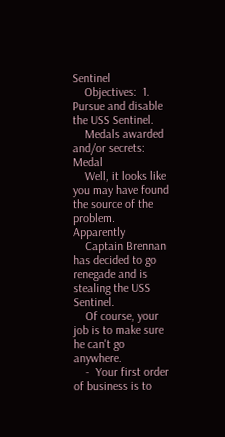Sentinel
    Objectives:  1.  Pursue and disable the USS Sentinel.
    Medals awarded and/or secrets:  Medal
    Well, it looks like you may have found the source of the problem.  Apparently
    Captain Brennan has decided to go renegade and is stealing the USS Sentinel.
    Of course, your job is to make sure he can't go anywhere.
    -  Your first order of business is to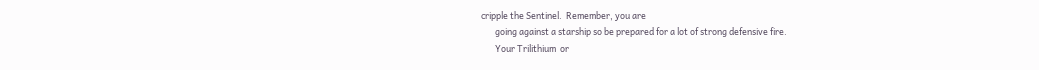cripple the Sentinel.  Remember, you are
       going against a starship so be prepared for a lot of strong defensive fire.
       Your Trilithium  or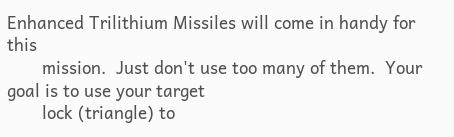Enhanced Trilithium Missiles will come in handy for this
       mission.  Just don't use too many of them.  Your goal is to use your target
       lock (triangle) to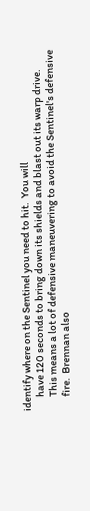identify where on the Sentinel you need to hit.  You will
       have 120 seconds to bring down its shields and blast out its warp drive.
       This means a lot of defensive maneuvering to avoid the Sentinel's defensive
       fire.  Brennan also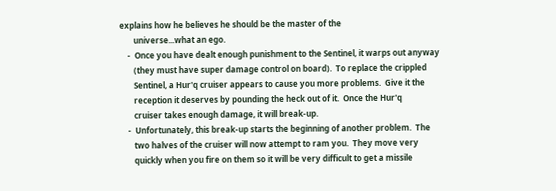explains how he believes he should be the master of the
       universe...what an ego.
    -  Once you have dealt enough punishment to the Sentinel, it warps out anyway
       (they must have super damage control on board).  To replace the crippled
       Sentinel, a Hur'q cruiser appears to cause you more problems.  Give it the
       reception it deserves by pounding the heck out of it.  Once the Hur'q
       cruiser takes enough damage, it will break-up.
    -  Unfortunately, this break-up starts the beginning of another problem.  The
       two halves of the cruiser will now attempt to ram you.  They move very
       quickly when you fire on them so it will be very difficult to get a missile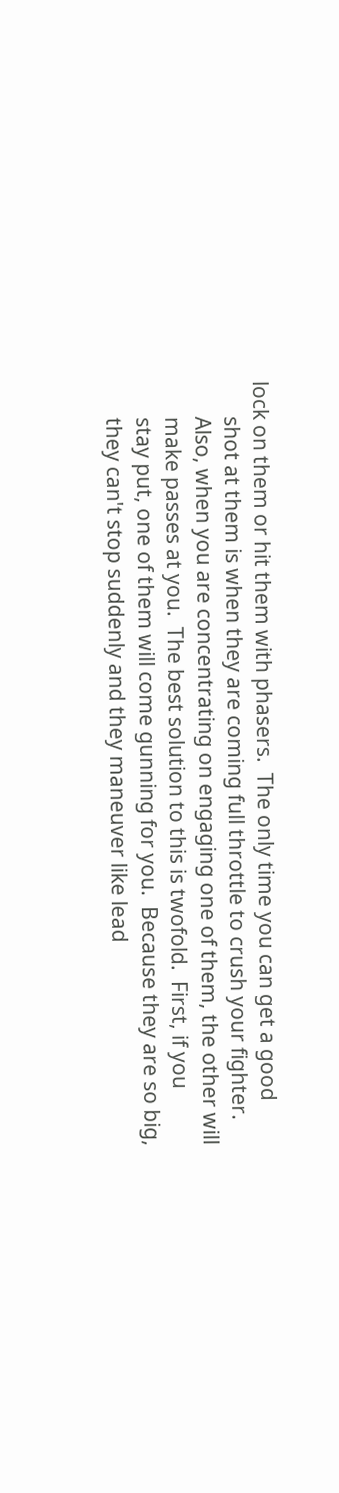lock on them or hit them with phasers.  The only time you can get a good
       shot at them is when they are coming full throttle to crush your fighter.
       Also, when you are concentrating on engaging one of them, the other will
       make passes at you.  The best solution to this is twofold.  First, if you
       stay put, one of them will come gunning for you.  Because they are so big,
       they can't stop suddenly and they maneuver like lead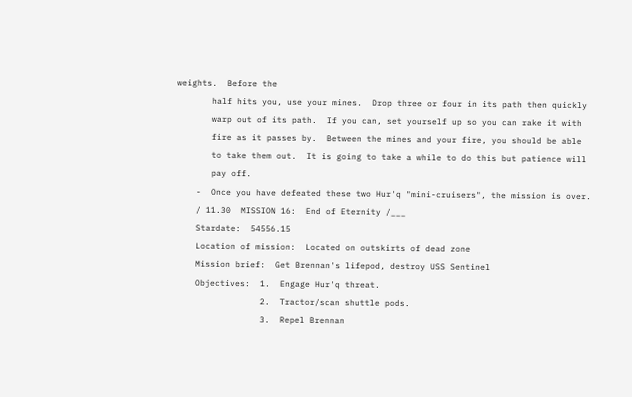weights.  Before the
       half hits you, use your mines.  Drop three or four in its path then quickly
       warp out of its path.  If you can, set yourself up so you can rake it with
       fire as it passes by.  Between the mines and your fire, you should be able
       to take them out.  It is going to take a while to do this but patience will
       pay off.
    -  Once you have defeated these two Hur'q "mini-cruisers", the mission is over.
    / 11.30  MISSION 16:  End of Eternity /___
    Stardate:  54556.15
    Location of mission:  Located on outskirts of dead zone
    Mission brief:  Get Brennan's lifepod, destroy USS Sentinel
    Objectives:  1.  Engage Hur'q threat.
                 2.  Tractor/scan shuttle pods.
                 3.  Repel Brennan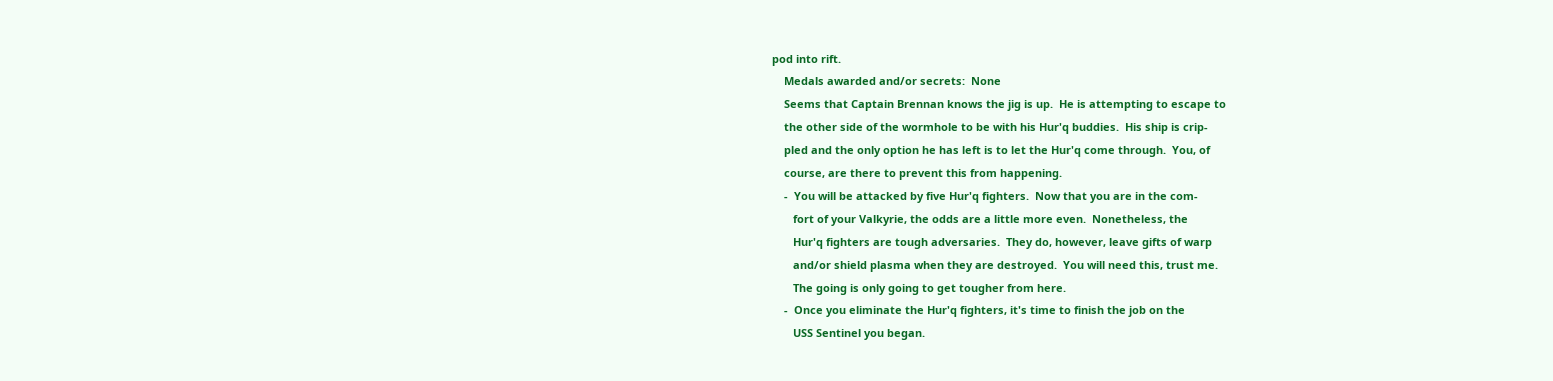pod into rift.
    Medals awarded and/or secrets:  None
    Seems that Captain Brennan knows the jig is up.  He is attempting to escape to
    the other side of the wormhole to be with his Hur'q buddies.  His ship is crip-
    pled and the only option he has left is to let the Hur'q come through.  You, of
    course, are there to prevent this from happening.
    -  You will be attacked by five Hur'q fighters.  Now that you are in the com-
       fort of your Valkyrie, the odds are a little more even.  Nonetheless, the
       Hur'q fighters are tough adversaries.  They do, however, leave gifts of warp
       and/or shield plasma when they are destroyed.  You will need this, trust me.
       The going is only going to get tougher from here.
    -  Once you eliminate the Hur'q fighters, it's time to finish the job on the
       USS Sentinel you began.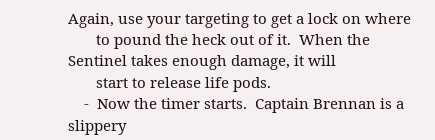Again, use your targeting to get a lock on where
       to pound the heck out of it.  When the Sentinel takes enough damage, it will
       start to release life pods.
    -  Now the timer starts.  Captain Brennan is a slippery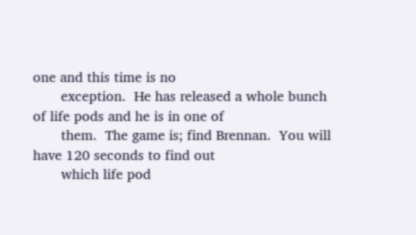one and this time is no
       exception.  He has released a whole bunch of life pods and he is in one of
       them.  The game is; find Brennan.  You will have 120 seconds to find out
       which life pod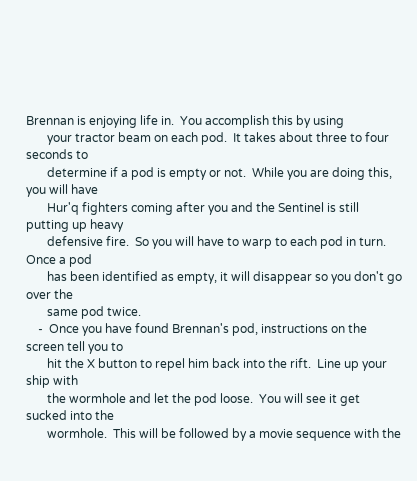Brennan is enjoying life in.  You accomplish this by using
       your tractor beam on each pod.  It takes about three to four seconds to
       determine if a pod is empty or not.  While you are doing this, you will have
       Hur'q fighters coming after you and the Sentinel is still putting up heavy
       defensive fire.  So you will have to warp to each pod in turn.  Once a pod
       has been identified as empty, it will disappear so you don't go over the
       same pod twice.
    -  Once you have found Brennan's pod, instructions on the screen tell you to
       hit the X button to repel him back into the rift.  Line up your ship with
       the wormhole and let the pod loose.  You will see it get sucked into the
       wormhole.  This will be followed by a movie sequence with the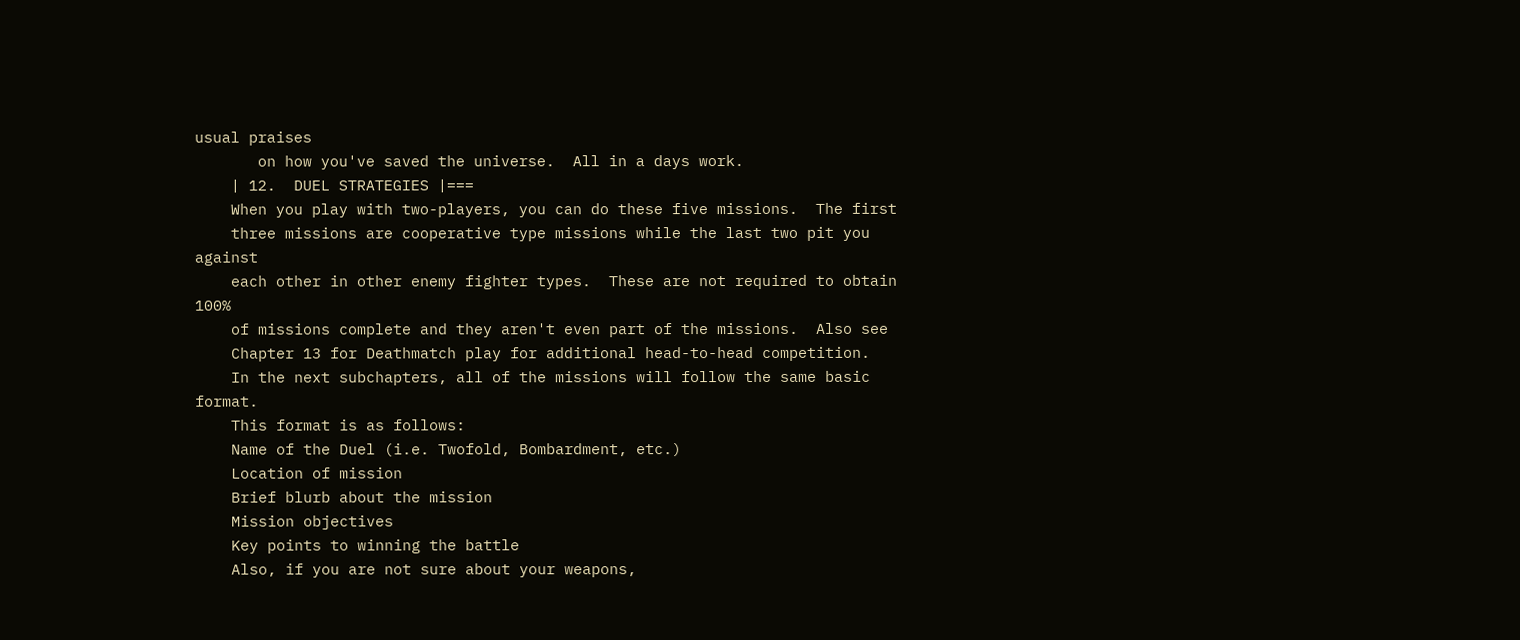usual praises
       on how you've saved the universe.  All in a days work.
    | 12.  DUEL STRATEGIES |===
    When you play with two-players, you can do these five missions.  The first
    three missions are cooperative type missions while the last two pit you against
    each other in other enemy fighter types.  These are not required to obtain 100%
    of missions complete and they aren't even part of the missions.  Also see
    Chapter 13 for Deathmatch play for additional head-to-head competition.
    In the next subchapters, all of the missions will follow the same basic format.
    This format is as follows:
    Name of the Duel (i.e. Twofold, Bombardment, etc.)
    Location of mission
    Brief blurb about the mission
    Mission objectives
    Key points to winning the battle
    Also, if you are not sure about your weapons,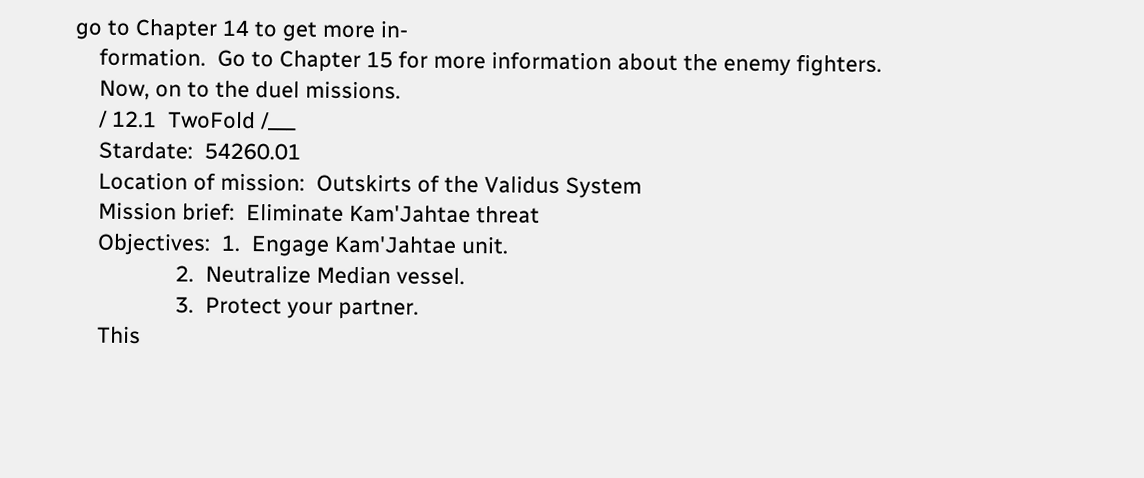go to Chapter 14 to get more in-
    formation.  Go to Chapter 15 for more information about the enemy fighters.
    Now, on to the duel missions.
    / 12.1  TwoFold /___
    Stardate:  54260.01
    Location of mission:  Outskirts of the Validus System
    Mission brief:  Eliminate Kam'Jahtae threat
    Objectives:  1.  Engage Kam'Jahtae unit.
                 2.  Neutralize Median vessel.
                 3.  Protect your partner.
    This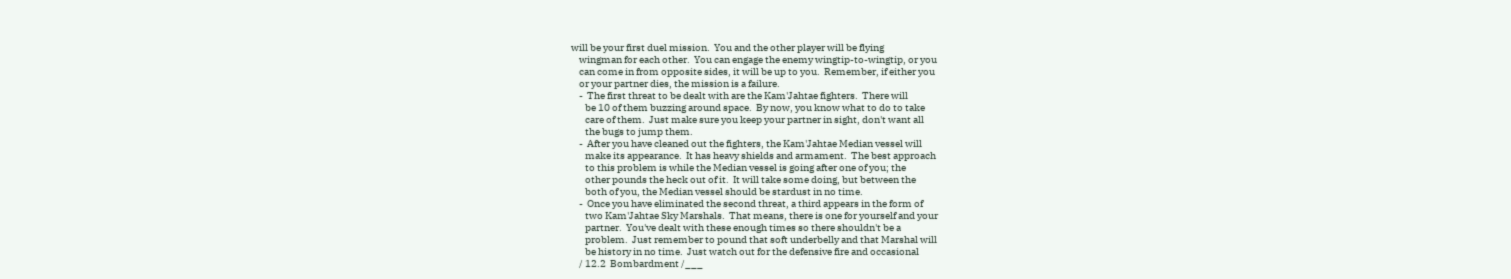will be your first duel mission.  You and the other player will be flying
    wingman for each other.  You can engage the enemy wingtip-to-wingtip, or you
    can come in from opposite sides, it will be up to you.  Remember, if either you
    or your partner dies, the mission is a failure.
    -  The first threat to be dealt with are the Kam'Jahtae fighters.  There will
       be 10 of them buzzing around space.  By now, you know what to do to take
       care of them.  Just make sure you keep your partner in sight, don't want all
       the bugs to jump them.
    -  After you have cleaned out the fighters, the Kam'Jahtae Median vessel will
       make its appearance.  It has heavy shields and armament.  The best approach
       to this problem is while the Median vessel is going after one of you; the
       other pounds the heck out of it.  It will take some doing, but between the
       both of you, the Median vessel should be stardust in no time.
    -  Once you have eliminated the second threat, a third appears in the form of
       two Kam'Jahtae Sky Marshals.  That means, there is one for yourself and your
       partner.  You've dealt with these enough times so there shouldn't be a
       problem.  Just remember to pound that soft underbelly and that Marshal will
       be history in no time.  Just watch out for the defensive fire and occasional
    / 12.2  Bombardment /___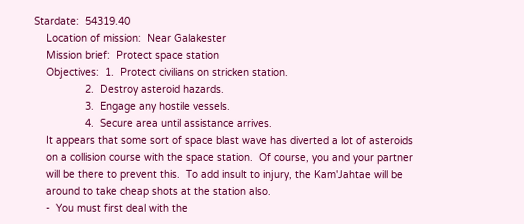Stardate:  54319.40
    Location of mission:  Near Galakester
    Mission brief:  Protect space station
    Objectives:  1.  Protect civilians on stricken station.
                 2.  Destroy asteroid hazards.
                 3.  Engage any hostile vessels.
                 4.  Secure area until assistance arrives.
    It appears that some sort of space blast wave has diverted a lot of asteroids
    on a collision course with the space station.  Of course, you and your partner
    will be there to prevent this.  To add insult to injury, the Kam'Jahtae will be
    around to take cheap shots at the station also.
    -  You must first deal with the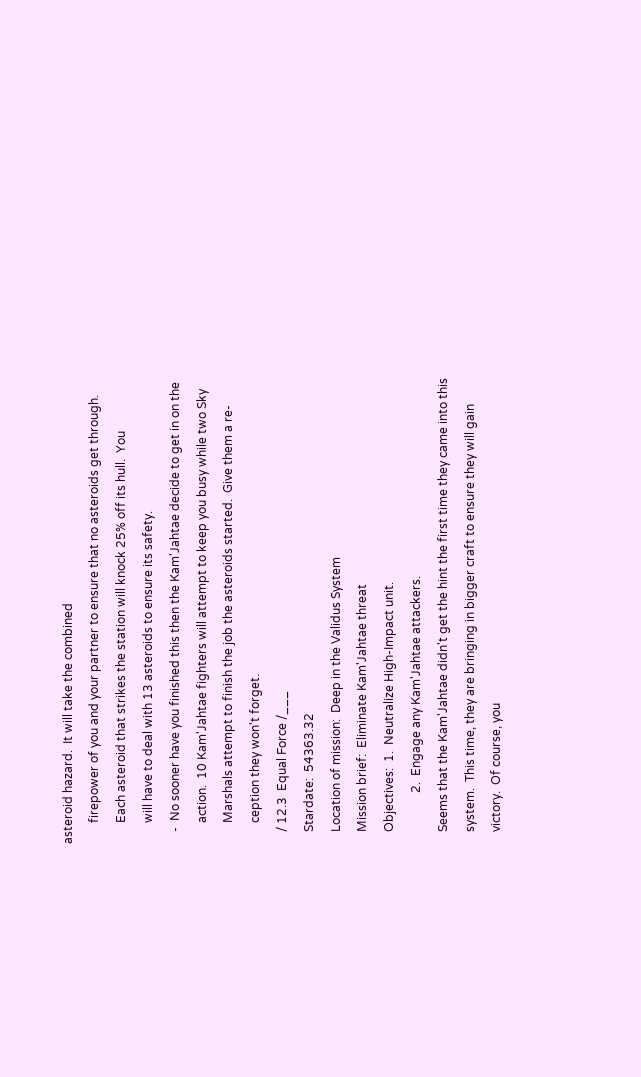asteroid hazard.  It will take the combined
       firepower of you and your partner to ensure that no asteroids get through.
       Each asteroid that strikes the station will knock 25% off its hull.  You
       will have to deal with 13 asteroids to ensure its safety.
    -  No sooner have you finished this then the Kam'Jahtae decide to get in on the
       action.  10 Kam'Jahtae fighters will attempt to keep you busy while two Sky
       Marshals attempt to finish the job the asteroids started.  Give them a re-
       ception they won't forget.
    / 12.3  Equal Force /___
    Stardate:  54363.32
    Location of mission:  Deep in the Validus System
    Mission brief:  Eliminate Kam'Jahtae threat
    Objectives:  1.  Neutralize High-Impact unit.
                 2.  Engage any Kam'Jahtae attackers.
    Seems that the Kam'Jahtae didn't get the hint the first time they came into this
    system.  This time, they are bringing in bigger craft to ensure they will gain
    victory.  Of course, you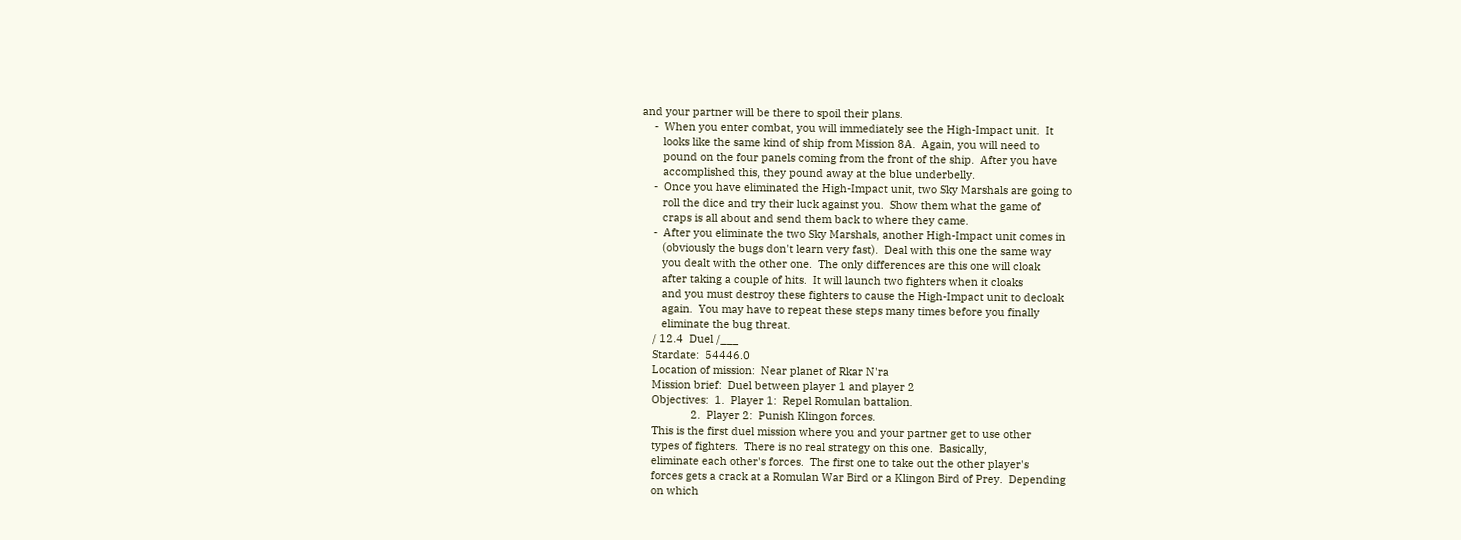and your partner will be there to spoil their plans.
    -  When you enter combat, you will immediately see the High-Impact unit.  It
       looks like the same kind of ship from Mission 8A.  Again, you will need to
       pound on the four panels coming from the front of the ship.  After you have
       accomplished this, they pound away at the blue underbelly.
    -  Once you have eliminated the High-Impact unit, two Sky Marshals are going to
       roll the dice and try their luck against you.  Show them what the game of
       craps is all about and send them back to where they came.
    -  After you eliminate the two Sky Marshals, another High-Impact unit comes in
       (obviously the bugs don't learn very fast).  Deal with this one the same way
       you dealt with the other one.  The only differences are this one will cloak
       after taking a couple of hits.  It will launch two fighters when it cloaks
       and you must destroy these fighters to cause the High-Impact unit to decloak
       again.  You may have to repeat these steps many times before you finally
       eliminate the bug threat.
    / 12.4  Duel /___
    Stardate:  54446.0
    Location of mission:  Near planet of Rkar N'ra
    Mission brief:  Duel between player 1 and player 2
    Objectives:  1.  Player 1:  Repel Romulan battalion.
                 2.  Player 2:  Punish Klingon forces.
    This is the first duel mission where you and your partner get to use other
    types of fighters.  There is no real strategy on this one.  Basically,
    eliminate each other's forces.  The first one to take out the other player's
    forces gets a crack at a Romulan War Bird or a Klingon Bird of Prey.  Depending
    on which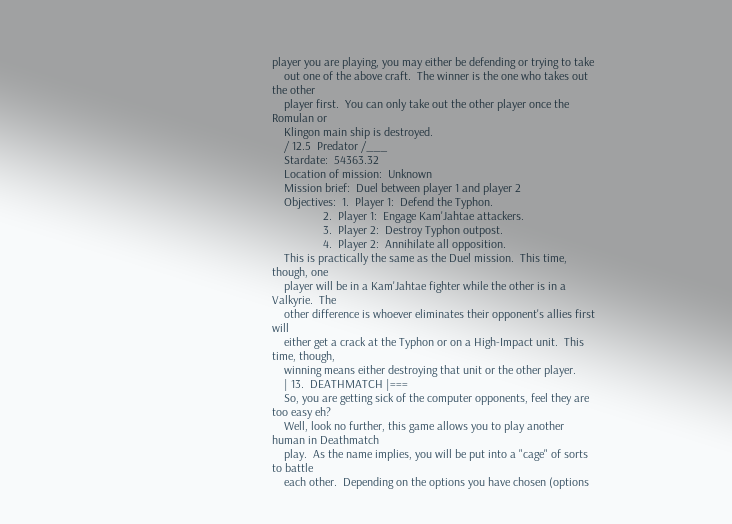player you are playing, you may either be defending or trying to take
    out one of the above craft.  The winner is the one who takes out the other
    player first.  You can only take out the other player once the Romulan or
    Klingon main ship is destroyed.
    / 12.5  Predator /___
    Stardate:  54363.32
    Location of mission:  Unknown
    Mission brief:  Duel between player 1 and player 2
    Objectives:  1.  Player 1:  Defend the Typhon.
                 2.  Player 1:  Engage Kam'Jahtae attackers.
                 3.  Player 2:  Destroy Typhon outpost.
                 4.  Player 2:  Annihilate all opposition.
    This is practically the same as the Duel mission.  This time, though, one
    player will be in a Kam'Jahtae fighter while the other is in a Valkyrie.  The
    other difference is whoever eliminates their opponent's allies first will
    either get a crack at the Typhon or on a High-Impact unit.  This time, though,
    winning means either destroying that unit or the other player.
    | 13.  DEATHMATCH |===
    So, you are getting sick of the computer opponents, feel they are too easy eh?
    Well, look no further, this game allows you to play another human in Deathmatch
    play.  As the name implies, you will be put into a "cage" of sorts to battle
    each other.  Depending on the options you have chosen (options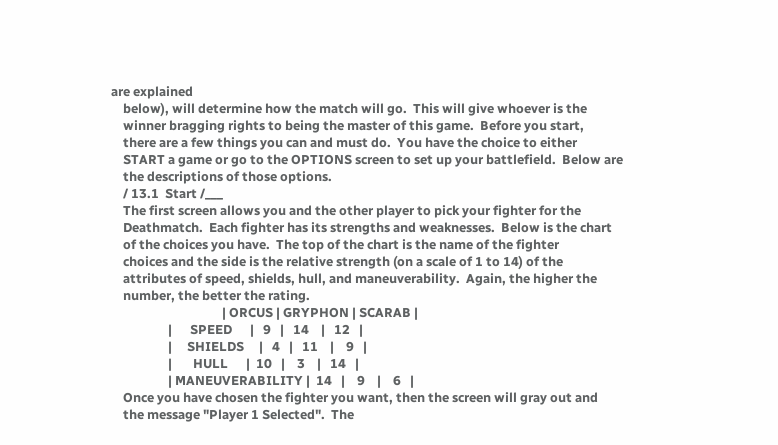are explained
    below), will determine how the match will go.  This will give whoever is the
    winner bragging rights to being the master of this game.  Before you start,
    there are a few things you can and must do.  You have the choice to either
    START a game or go to the OPTIONS screen to set up your battlefield.  Below are
    the descriptions of those options.
    / 13.1  Start /___
    The first screen allows you and the other player to pick your fighter for the
    Deathmatch.  Each fighter has its strengths and weaknesses.  Below is the chart
    of the choices you have.  The top of the chart is the name of the fighter
    choices and the side is the relative strength (on a scale of 1 to 14) of the
    attributes of speed, shields, hull, and maneuverability.  Again, the higher the
    number, the better the rating.
                                     | ORCUS | GRYPHON | SCARAB |
                   |      SPEED      |   9   |   14    |   12   |
                   |     SHIELDS     |   4   |   11    |    9   |
                   |       HULL      |  10   |    3    |   14   |
                   | MANEUVERABILITY |  14   |    9    |    6   |
    Once you have chosen the fighter you want, then the screen will gray out and
    the message "Player 1 Selected".  The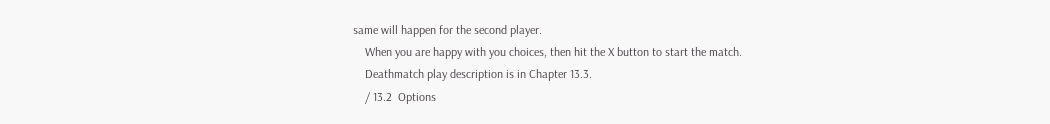same will happen for the second player.
    When you are happy with you choices, then hit the X button to start the match.
    Deathmatch play description is in Chapter 13.3.
    / 13.2  Options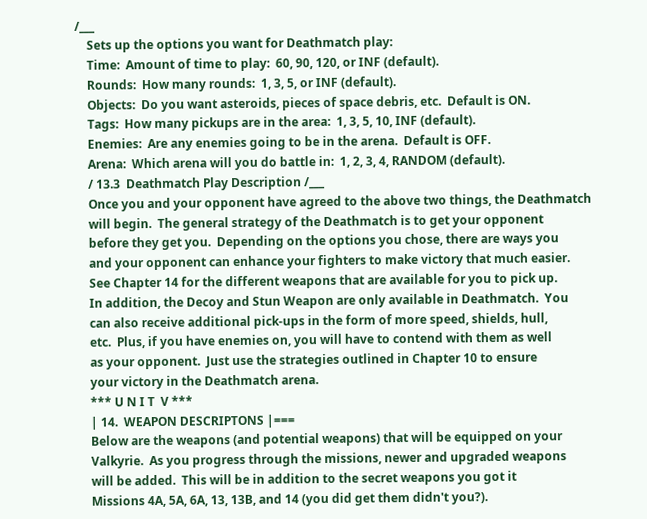/___
    Sets up the options you want for Deathmatch play:
    Time:  Amount of time to play:  60, 90, 120, or INF (default).
    Rounds:  How many rounds:  1, 3, 5, or INF (default).
    Objects:  Do you want asteroids, pieces of space debris, etc.  Default is ON.
    Tags:  How many pickups are in the area:  1, 3, 5, 10, INF (default).
    Enemies:  Are any enemies going to be in the arena.  Default is OFF.
    Arena:  Which arena will you do battle in:  1, 2, 3, 4, RANDOM (default).
    / 13.3  Deathmatch Play Description /___
    Once you and your opponent have agreed to the above two things, the Deathmatch
    will begin.  The general strategy of the Deathmatch is to get your opponent
    before they get you.  Depending on the options you chose, there are ways you
    and your opponent can enhance your fighters to make victory that much easier.
    See Chapter 14 for the different weapons that are available for you to pick up.
    In addition, the Decoy and Stun Weapon are only available in Deathmatch.  You
    can also receive additional pick-ups in the form of more speed, shields, hull,
    etc.  Plus, if you have enemies on, you will have to contend with them as well
    as your opponent.  Just use the strategies outlined in Chapter 10 to ensure
    your victory in the Deathmatch arena.
    *** U N I T  V ***
    | 14.  WEAPON DESCRIPTONS |===
    Below are the weapons (and potential weapons) that will be equipped on your
    Valkyrie.  As you progress through the missions, newer and upgraded weapons
    will be added.  This will be in addition to the secret weapons you got it
    Missions 4A, 5A, 6A, 13, 13B, and 14 (you did get them didn't you?).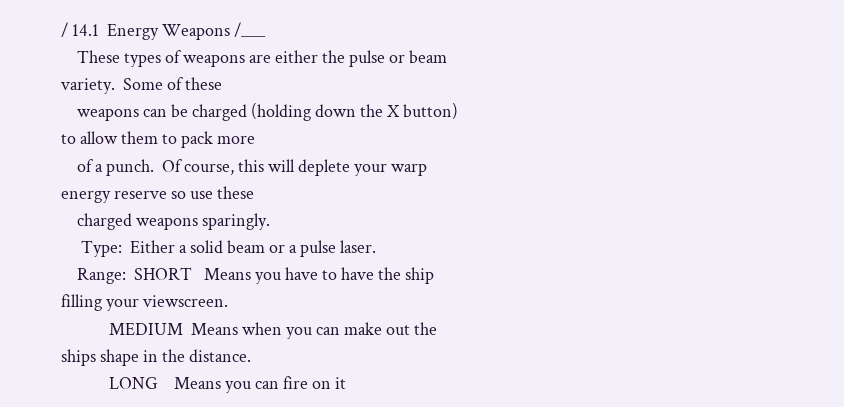/ 14.1  Energy Weapons /___
    These types of weapons are either the pulse or beam variety.  Some of these
    weapons can be charged (holding down the X button) to allow them to pack more
    of a punch.  Of course, this will deplete your warp energy reserve so use these
    charged weapons sparingly.
     Type:  Either a solid beam or a pulse laser.
    Range:  SHORT   Means you have to have the ship filling your viewscreen.
            MEDIUM  Means when you can make out the ships shape in the distance.
            LONG    Means you can fire on it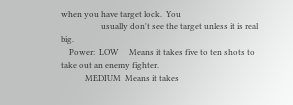when you have target lock.  You
                    usually don't see the target unless it is real big.
    Power:  LOW     Means it takes five to ten shots to take out an enemy fighter.
            MEDIUM  Means it takes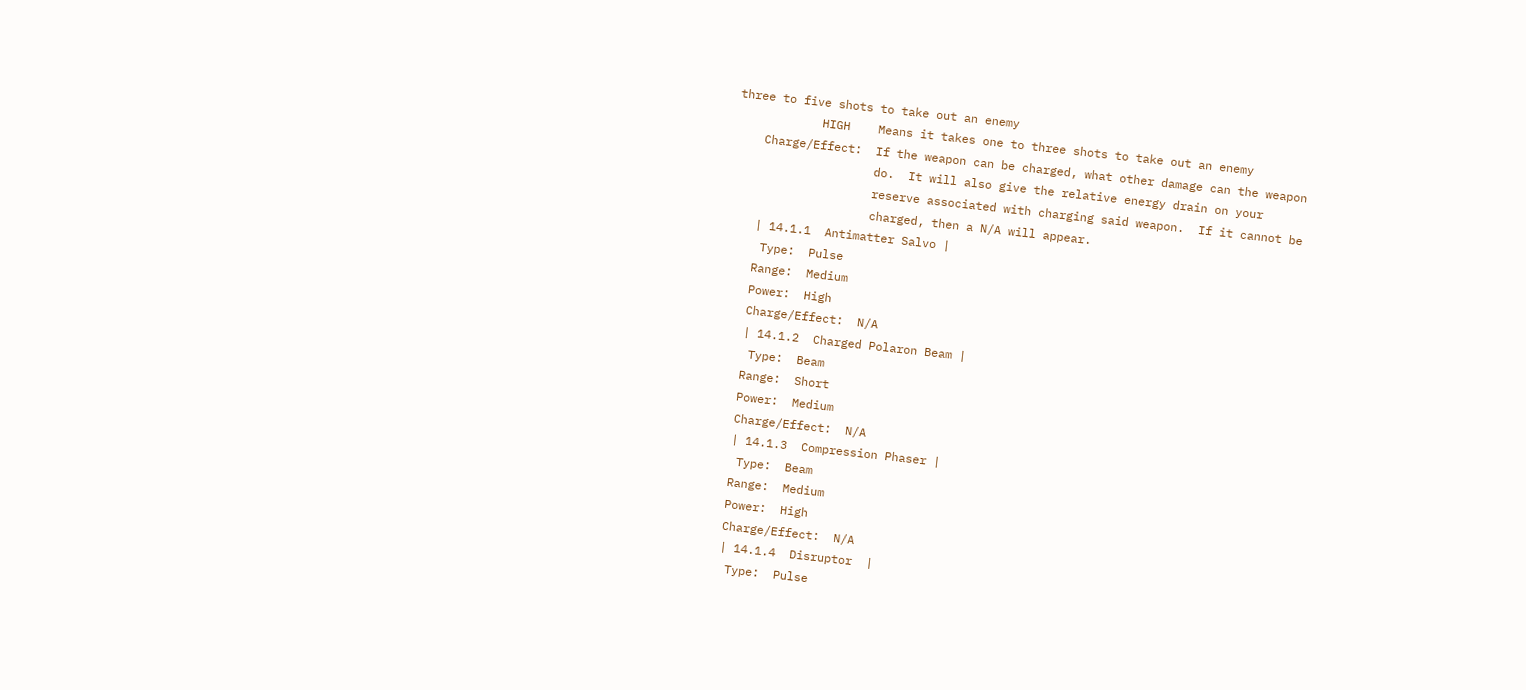three to five shots to take out an enemy
            HIGH    Means it takes one to three shots to take out an enemy
    Charge/Effect:  If the weapon can be charged, what other damage can the weapon
                    do.  It will also give the relative energy drain on your
                    reserve associated with charging said weapon.  If it cannot be
                    charged, then a N/A will appear.
    | 14.1.1  Antimatter Salvo |
     Type:  Pulse
    Range:  Medium
    Power:  High
    Charge/Effect:  N/A
    | 14.1.2  Charged Polaron Beam |
     Type:  Beam
    Range:  Short
    Power:  Medium
    Charge/Effect:  N/A
    | 14.1.3  Compression Phaser |
     Type:  Beam
    Range:  Medium
    Power:  High
    Charge/Effect:  N/A
    | 14.1.4  Disruptor  |
     Type:  Pulse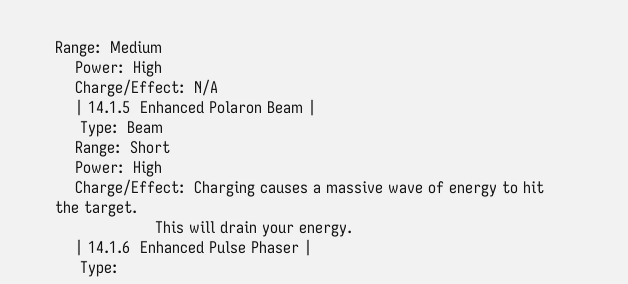Range:  Medium
    Power:  High
    Charge/Effect:  N/A
    | 14.1.5  Enhanced Polaron Beam |
     Type:  Beam
    Range:  Short
    Power:  High
    Charge/Effect:  Charging causes a massive wave of energy to hit the target.
                    This will drain your energy.
    | 14.1.6  Enhanced Pulse Phaser |
     Type: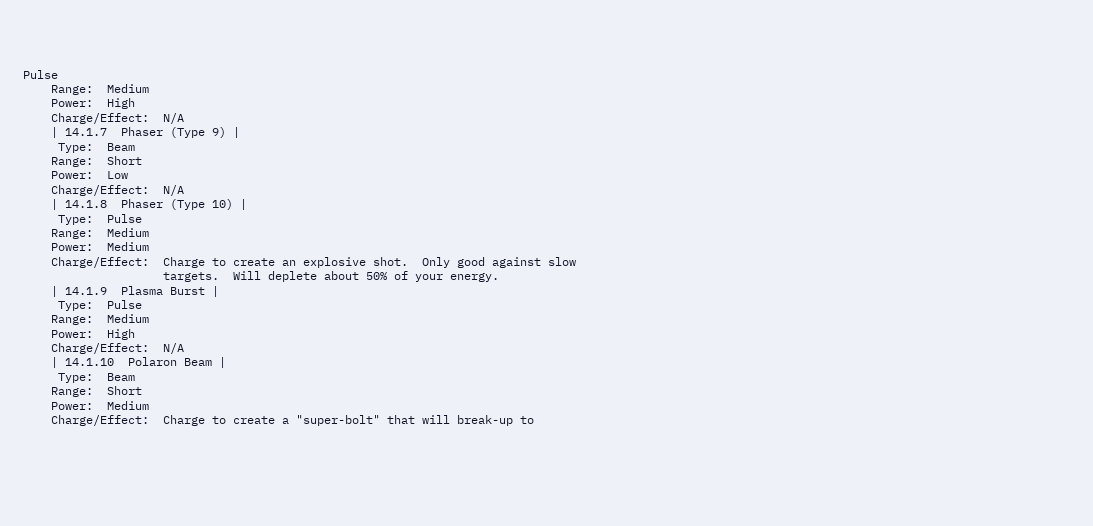Pulse
    Range:  Medium
    Power:  High
    Charge/Effect:  N/A
    | 14.1.7  Phaser (Type 9) |
     Type:  Beam
    Range:  Short
    Power:  Low
    Charge/Effect:  N/A
    | 14.1.8  Phaser (Type 10) |
     Type:  Pulse
    Range:  Medium
    Power:  Medium
    Charge/Effect:  Charge to create an explosive shot.  Only good against slow
                    targets.  Will deplete about 50% of your energy.
    | 14.1.9  Plasma Burst |
     Type:  Pulse
    Range:  Medium
    Power:  High
    Charge/Effect:  N/A
    | 14.1.10  Polaron Beam |
     Type:  Beam
    Range:  Short
    Power:  Medium
    Charge/Effect:  Charge to create a "super-bolt" that will break-up to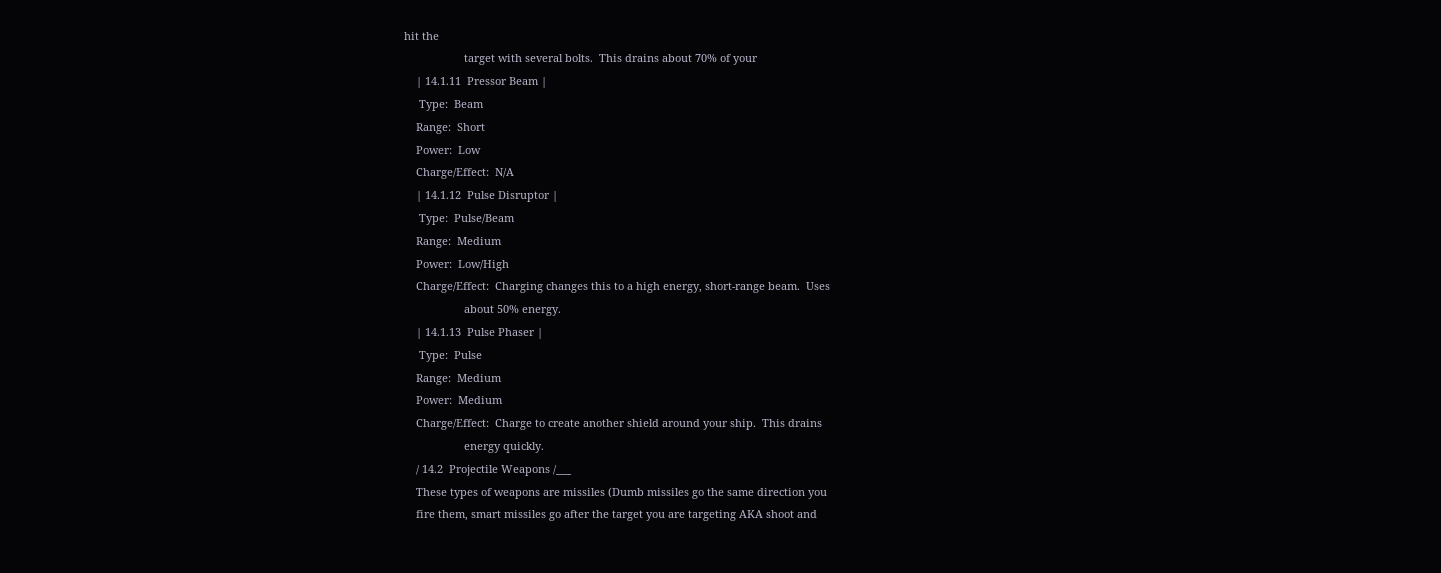hit the
                    target with several bolts.  This drains about 70% of your
    | 14.1.11  Pressor Beam |
     Type:  Beam
    Range:  Short
    Power:  Low
    Charge/Effect:  N/A
    | 14.1.12  Pulse Disruptor |
     Type:  Pulse/Beam
    Range:  Medium
    Power:  Low/High
    Charge/Effect:  Charging changes this to a high energy, short-range beam.  Uses
                    about 50% energy.
    | 14.1.13  Pulse Phaser |
     Type:  Pulse
    Range:  Medium
    Power:  Medium
    Charge/Effect:  Charge to create another shield around your ship.  This drains
                    energy quickly.
    / 14.2  Projectile Weapons /___
    These types of weapons are missiles (Dumb missiles go the same direction you
    fire them, smart missiles go after the target you are targeting AKA shoot and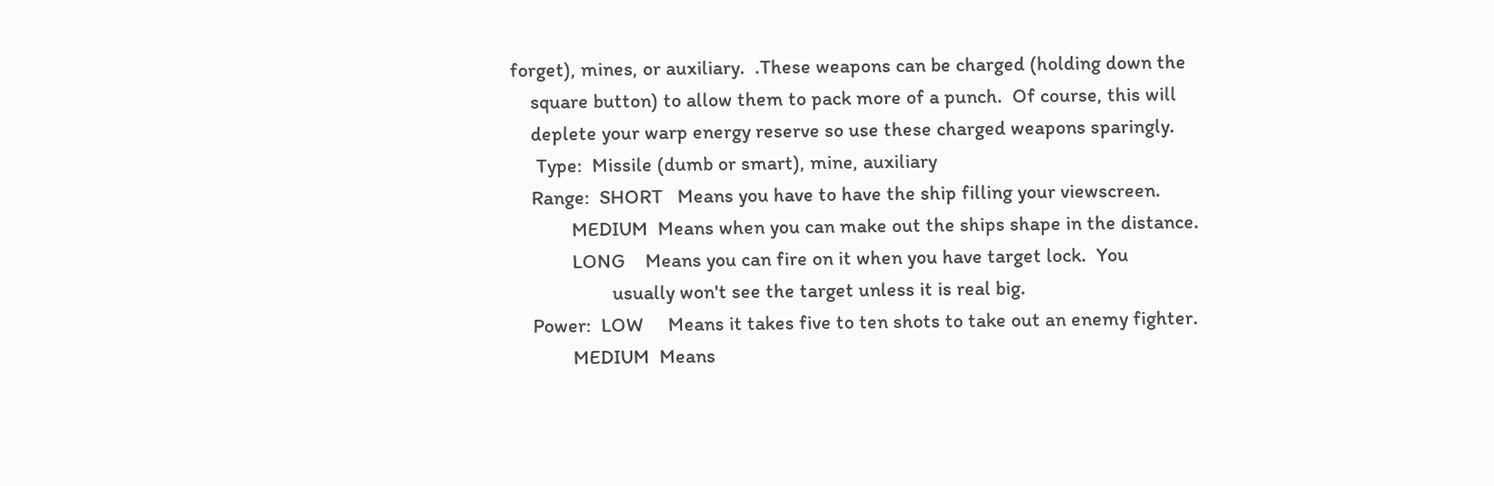forget), mines, or auxiliary.  .These weapons can be charged (holding down the
    square button) to allow them to pack more of a punch.  Of course, this will
    deplete your warp energy reserve so use these charged weapons sparingly.
     Type:  Missile (dumb or smart), mine, auxiliary
    Range:  SHORT   Means you have to have the ship filling your viewscreen.
            MEDIUM  Means when you can make out the ships shape in the distance.
            LONG    Means you can fire on it when you have target lock.  You
                    usually won't see the target unless it is real big.
    Power:  LOW     Means it takes five to ten shots to take out an enemy fighter.
            MEDIUM  Means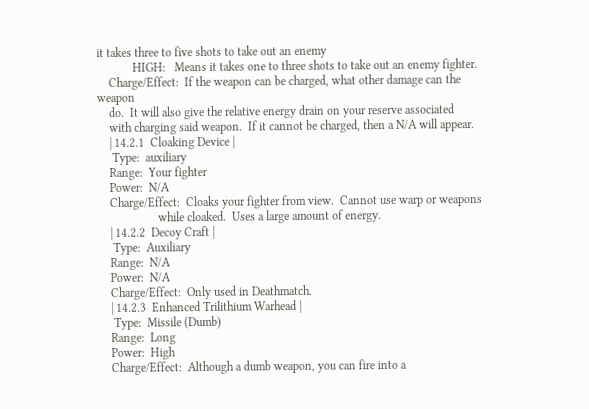it takes three to five shots to take out an enemy
            HIGH:   Means it takes one to three shots to take out an enemy fighter.
    Charge/Effect:  If the weapon can be charged, what other damage can the weapon
    do.  It will also give the relative energy drain on your reserve associated
    with charging said weapon.  If it cannot be charged, then a N/A will appear.
    | 14.2.1  Cloaking Device |
     Type:  auxiliary
    Range:  Your fighter
    Power:  N/A
    Charge/Effect:  Cloaks your fighter from view.  Cannot use warp or weapons
                    while cloaked.  Uses a large amount of energy.
    | 14.2.2  Decoy Craft |
     Type:  Auxiliary
    Range:  N/A
    Power:  N/A
    Charge/Effect:  Only used in Deathmatch.
    | 14.2.3  Enhanced Trilithium Warhead |
     Type:  Missile (Dumb)
    Range:  Long
    Power:  High
    Charge/Effect:  Although a dumb weapon, you can fire into a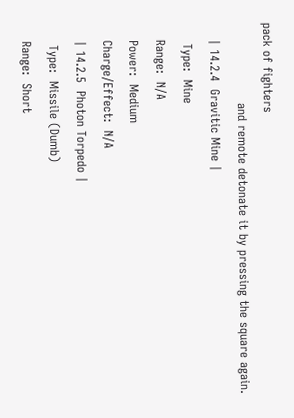pack of fighters
                    and remote detonate it by pressing the square again.
    | 14.2.4  Gravitic Mine |
     Type:  Mine
    Range:  N/A
    Power:  Medium
    Charge/Effect:  N/A
    | 14.2.5  Photon Torpedo |
     Type:  Missile (Dumb)
    Range:  Short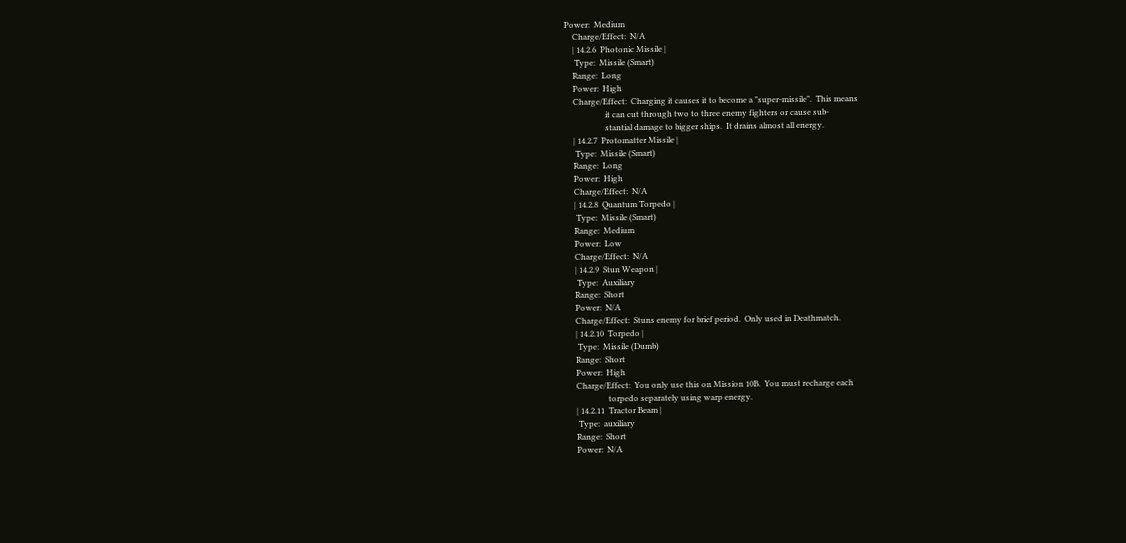Power:  Medium
    Charge/Effect:  N/A
    | 14.2.6  Photonic Missile |
     Type:  Missile (Smart)
    Range:  Long
    Power:  High
    Charge/Effect:  Charging it causes it to become a "super-missile".  This means
                    it can cut through two to three enemy fighters or cause sub-
                    stantial damage to bigger ships.  It drains almost all energy.
    | 14.2.7  Protomatter Missile |
     Type:  Missile (Smart)
    Range:  Long
    Power:  High
    Charge/Effect:  N/A
    | 14.2.8  Quantum Torpedo |
     Type:  Missile (Smart)
    Range:  Medium
    Power:  Low
    Charge/Effect:  N/A
    | 14.2.9  Stun Weapon |
     Type:  Auxiliary
    Range:  Short
    Power:  N/A
    Charge/Effect:  Stuns enemy for brief period.  Only used in Deathmatch.
    | 14.2.10  Torpedo |
     Type:  Missile (Dumb)
    Range:  Short
    Power:  High
    Charge/Effect:  You only use this on Mission 10B.  You must recharge each
                    torpedo separately using warp energy.
    | 14.2.11  Tractor Beam |
     Type:  auxiliary
    Range:  Short
    Power:  N/A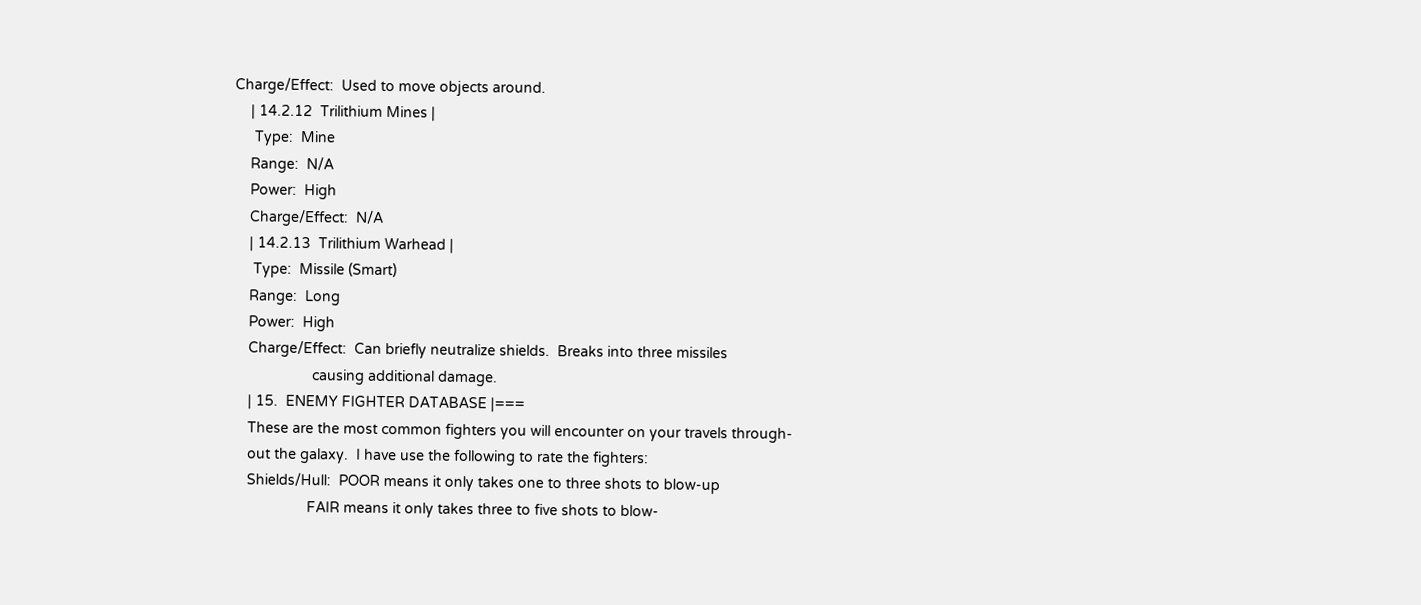Charge/Effect:  Used to move objects around.
    | 14.2.12  Trilithium Mines |
     Type:  Mine
    Range:  N/A
    Power:  High
    Charge/Effect:  N/A
    | 14.2.13  Trilithium Warhead |
     Type:  Missile (Smart)
    Range:  Long
    Power:  High
    Charge/Effect:  Can briefly neutralize shields.  Breaks into three missiles
                    causing additional damage.
    | 15.  ENEMY FIGHTER DATABASE |===
    These are the most common fighters you will encounter on your travels through-
    out the galaxy.  I have use the following to rate the fighters:
    Shields/Hull:  POOR means it only takes one to three shots to blow-up
                   FAIR means it only takes three to five shots to blow-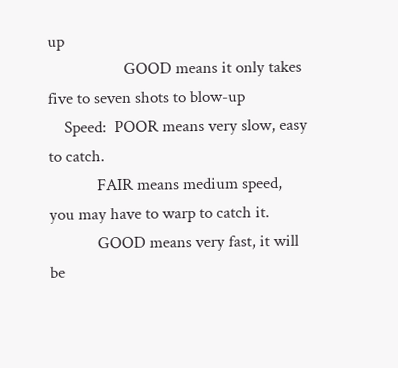up
                   GOOD means it only takes five to seven shots to blow-up
    Speed:  POOR means very slow, easy to catch.
            FAIR means medium speed, you may have to warp to catch it.
            GOOD means very fast, it will be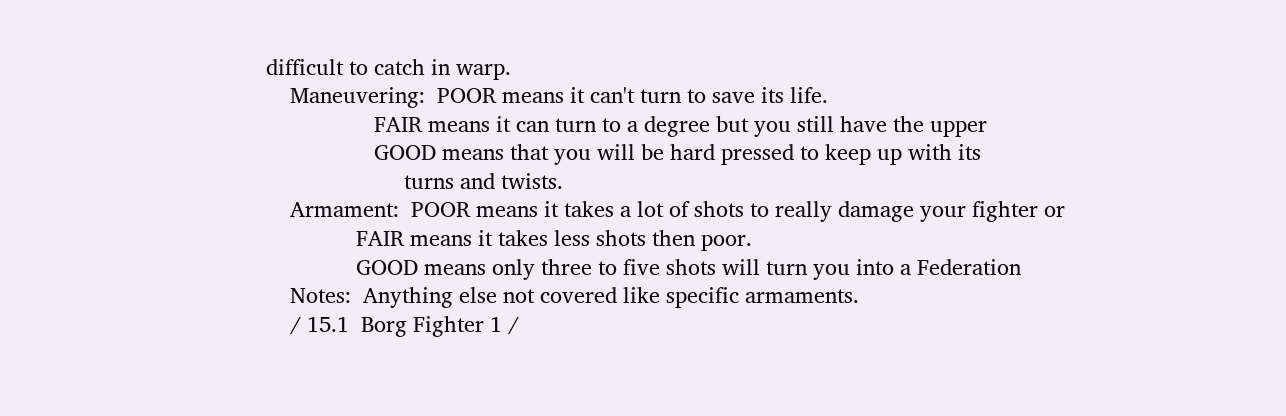difficult to catch in warp.
    Maneuvering:  POOR means it can't turn to save its life.
                  FAIR means it can turn to a degree but you still have the upper
                  GOOD means that you will be hard pressed to keep up with its
                       turns and twists.
    Armament:  POOR means it takes a lot of shots to really damage your fighter or
               FAIR means it takes less shots then poor.
               GOOD means only three to five shots will turn you into a Federation
    Notes:  Anything else not covered like specific armaments.
    / 15.1  Borg Fighter 1 /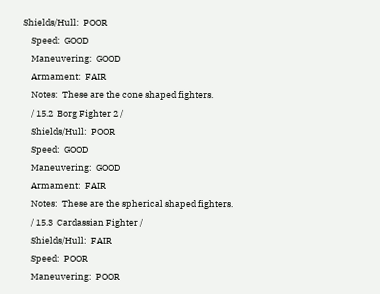Shields/Hull:  POOR
    Speed:  GOOD
    Maneuvering:  GOOD
    Armament:  FAIR
    Notes:  These are the cone shaped fighters.
    / 15.2  Borg Fighter 2 /
    Shields/Hull:  POOR
    Speed:  GOOD
    Maneuvering:  GOOD
    Armament:  FAIR
    Notes:  These are the spherical shaped fighters.
    / 15.3  Cardassian Fighter /
    Shields/Hull:  FAIR
    Speed:  POOR
    Maneuvering:  POOR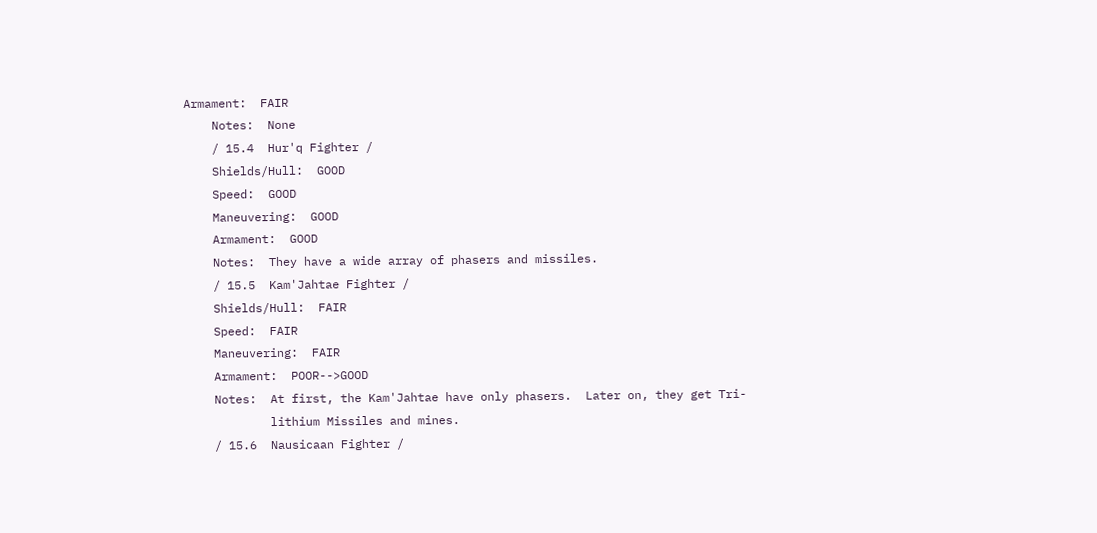Armament:  FAIR
    Notes:  None
    / 15.4  Hur'q Fighter /
    Shields/Hull:  GOOD
    Speed:  GOOD
    Maneuvering:  GOOD
    Armament:  GOOD
    Notes:  They have a wide array of phasers and missiles.
    / 15.5  Kam'Jahtae Fighter /
    Shields/Hull:  FAIR
    Speed:  FAIR
    Maneuvering:  FAIR
    Armament:  POOR-->GOOD
    Notes:  At first, the Kam'Jahtae have only phasers.  Later on, they get Tri-
            lithium Missiles and mines.
    / 15.6  Nausicaan Fighter /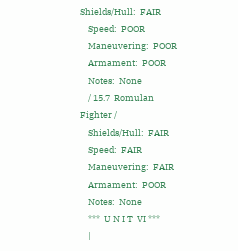Shields/Hull:  FAIR
    Speed:  POOR
    Maneuvering:  POOR
    Armament:  POOR
    Notes:  None
    / 15.7  Romulan Fighter /
    Shields/Hull:  FAIR
    Speed:  FAIR
    Maneuvering:  FAIR
    Armament:  POOR
    Notes:  None
    ***  U N I T  VI ***
    |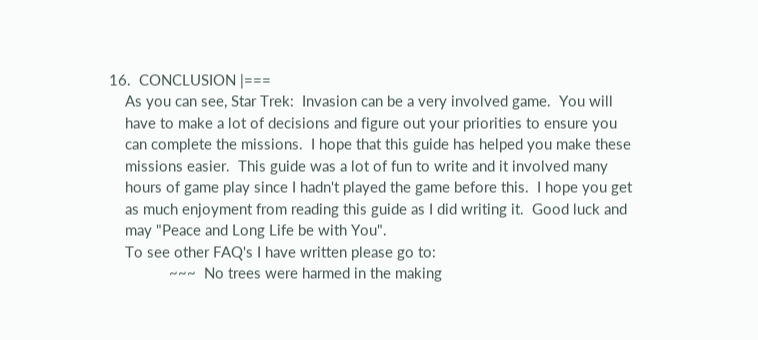16.  CONCLUSION |===
    As you can see, Star Trek:  Invasion can be a very involved game.  You will
    have to make a lot of decisions and figure out your priorities to ensure you
    can complete the missions.  I hope that this guide has helped you make these
    missions easier.  This guide was a lot of fun to write and it involved many
    hours of game play since I hadn't played the game before this.  I hope you get
    as much enjoyment from reading this guide as I did writing it.  Good luck and
    may "Peace and Long Life be with You".
    To see other FAQ's I have written please go to:
               ~~~  No trees were harmed in the making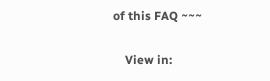of this FAQ ~~~

    View in: